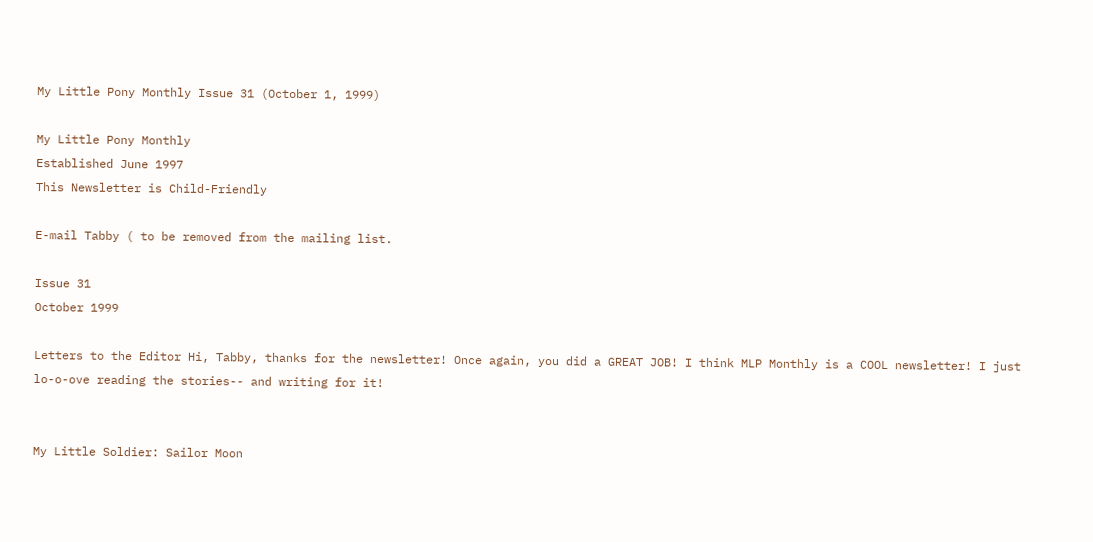My Little Pony Monthly Issue 31 (October 1, 1999)

My Little Pony Monthly
Established June 1997
This Newsletter is Child-Friendly

E-mail Tabby ( to be removed from the mailing list.

Issue 31
October 1999

Letters to the Editor Hi, Tabby, thanks for the newsletter! Once again, you did a GREAT JOB! I think MLP Monthly is a COOL newsletter! I just lo-o-ove reading the stories-- and writing for it!


My Little Soldier: Sailor Moon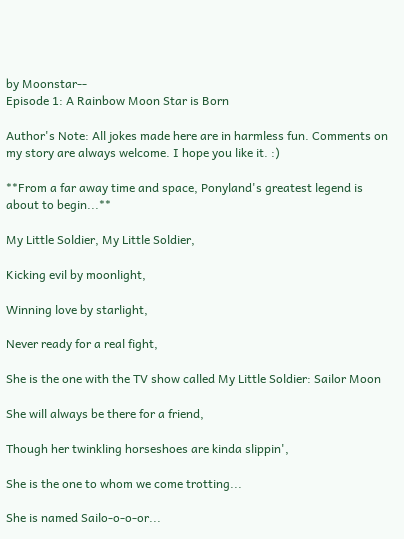by Moonstar--
Episode 1: A Rainbow Moon Star is Born

Author's Note: All jokes made here are in harmless fun. Comments on my story are always welcome. I hope you like it. :)

**From a far away time and space, Ponyland's greatest legend is about to begin...**

My Little Soldier, My Little Soldier,

Kicking evil by moonlight,

Winning love by starlight,

Never ready for a real fight,

She is the one with the TV show called My Little Soldier: Sailor Moon

She will always be there for a friend,

Though her twinkling horseshoes are kinda slippin',

She is the one to whom we come trotting...

She is named Sailo-o-o-or...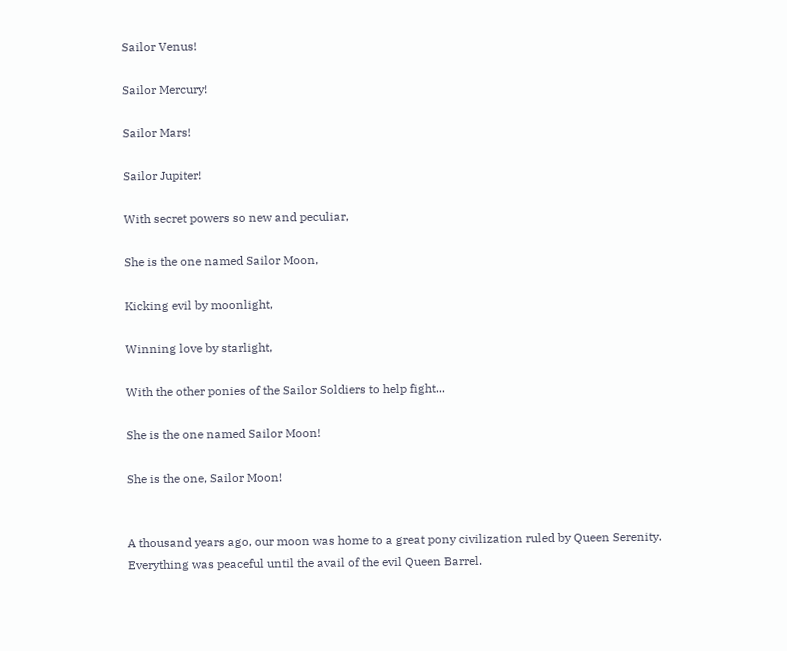Sailor Venus!

Sailor Mercury!

Sailor Mars!

Sailor Jupiter!

With secret powers so new and peculiar,

She is the one named Sailor Moon,

Kicking evil by moonlight,

Winning love by starlight,

With the other ponies of the Sailor Soldiers to help fight...

She is the one named Sailor Moon!

She is the one, Sailor Moon!


A thousand years ago, our moon was home to a great pony civilization ruled by Queen Serenity. Everything was peaceful until the avail of the evil Queen Barrel.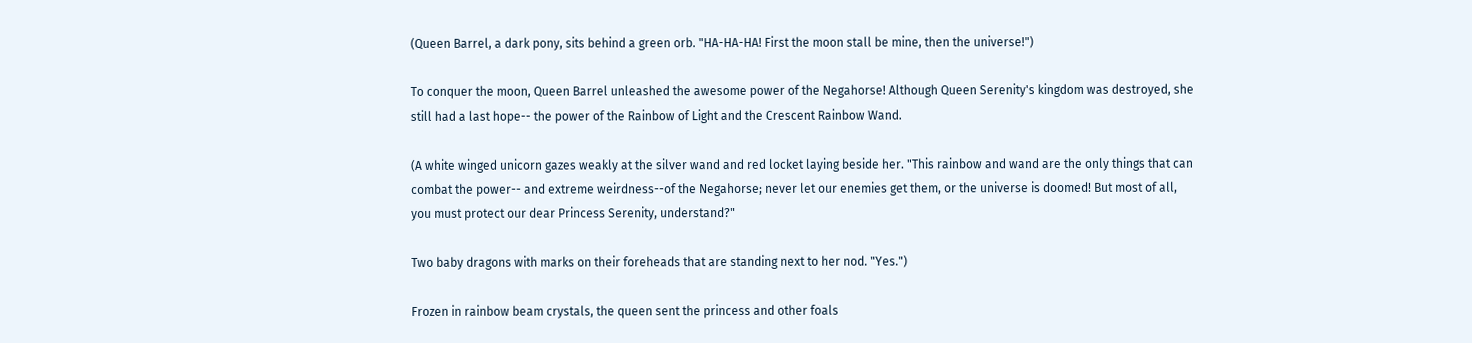(Queen Barrel, a dark pony, sits behind a green orb. "HA-HA-HA! First the moon stall be mine, then the universe!")

To conquer the moon, Queen Barrel unleashed the awesome power of the Negahorse! Although Queen Serenity's kingdom was destroyed, she still had a last hope-- the power of the Rainbow of Light and the Crescent Rainbow Wand.

(A white winged unicorn gazes weakly at the silver wand and red locket laying beside her. "This rainbow and wand are the only things that can combat the power-- and extreme weirdness--of the Negahorse; never let our enemies get them, or the universe is doomed! But most of all, you must protect our dear Princess Serenity, understand?"

Two baby dragons with marks on their foreheads that are standing next to her nod. "Yes.")

Frozen in rainbow beam crystals, the queen sent the princess and other foals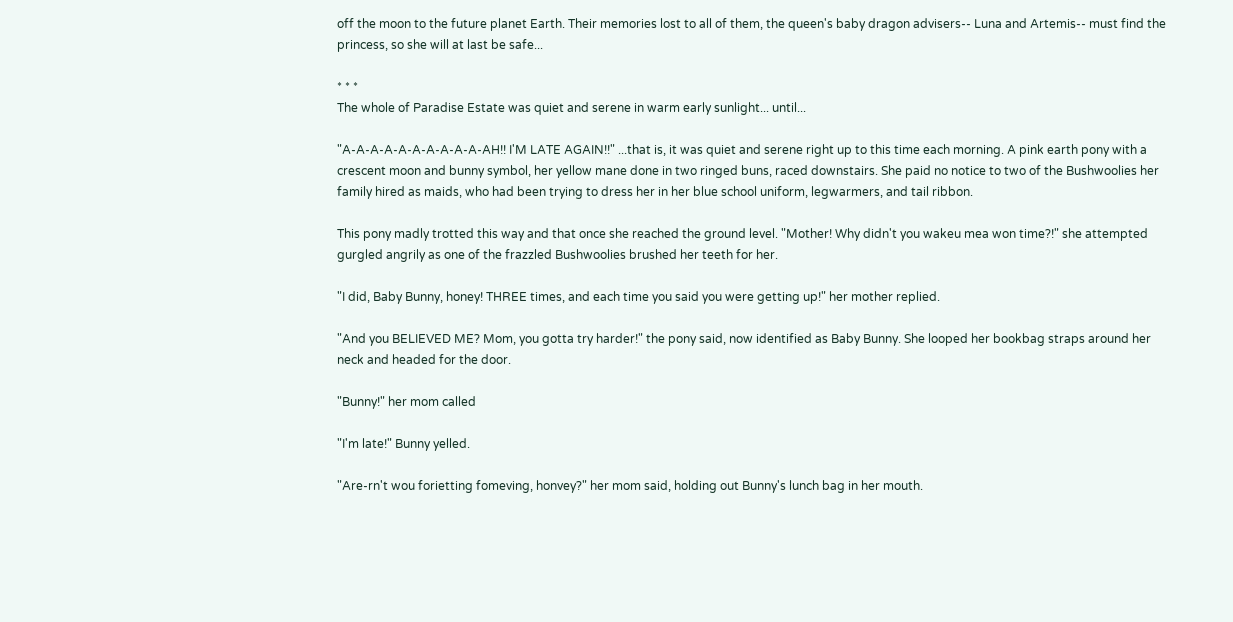off the moon to the future planet Earth. Their memories lost to all of them, the queen's baby dragon advisers-- Luna and Artemis-- must find the princess, so she will at last be safe...

* * *
The whole of Paradise Estate was quiet and serene in warm early sunlight... until...

"A-A-A-A-A-A-A-A-A-A-AH!! I'M LATE AGAIN!!" ...that is, it was quiet and serene right up to this time each morning. A pink earth pony with a crescent moon and bunny symbol, her yellow mane done in two ringed buns, raced downstairs. She paid no notice to two of the Bushwoolies her family hired as maids, who had been trying to dress her in her blue school uniform, legwarmers, and tail ribbon.

This pony madly trotted this way and that once she reached the ground level. "Mother! Why didn't you wakeu mea won time?!" she attempted gurgled angrily as one of the frazzled Bushwoolies brushed her teeth for her.

"I did, Baby Bunny, honey! THREE times, and each time you said you were getting up!" her mother replied.

"And you BELIEVED ME? Mom, you gotta try harder!" the pony said, now identified as Baby Bunny. She looped her bookbag straps around her neck and headed for the door.

"Bunny!" her mom called

"I'm late!" Bunny yelled.

"Are-rn't wou forietting fomeving, honvey?" her mom said, holding out Bunny's lunch bag in her mouth.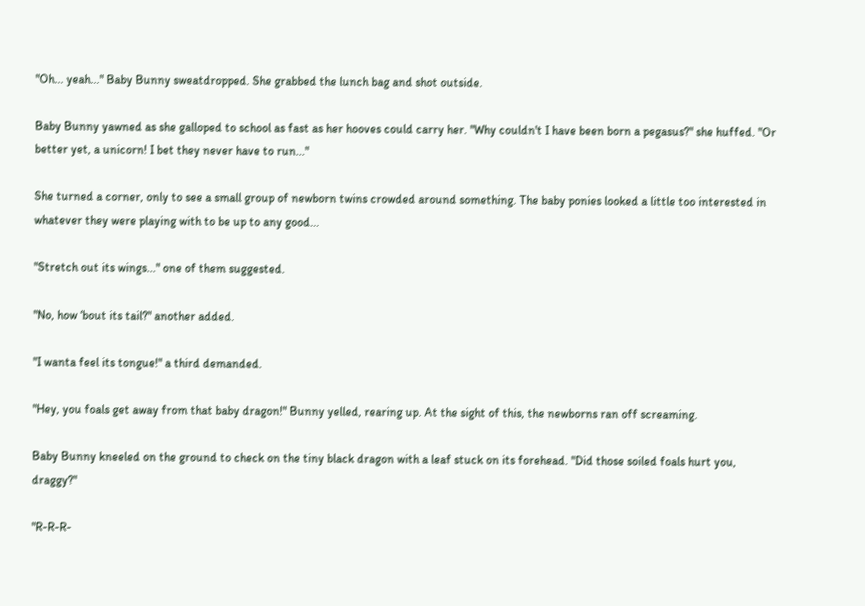"Oh... yeah..." Baby Bunny sweatdropped. She grabbed the lunch bag and shot outside.

Baby Bunny yawned as she galloped to school as fast as her hooves could carry her. "Why couldn't I have been born a pegasus?" she huffed. "Or better yet, a unicorn! I bet they never have to run..."

She turned a corner, only to see a small group of newborn twins crowded around something. The baby ponies looked a little too interested in whatever they were playing with to be up to any good...

"Stretch out its wings..." one of them suggested.

"No, how ‘bout its tail?" another added.

"I wanta feel its tongue!" a third demanded.

"Hey, you foals get away from that baby dragon!" Bunny yelled, rearing up. At the sight of this, the newborns ran off screaming.

Baby Bunny kneeled on the ground to check on the tiny black dragon with a leaf stuck on its forehead. "Did those soiled foals hurt you, draggy?"

"R-R-R-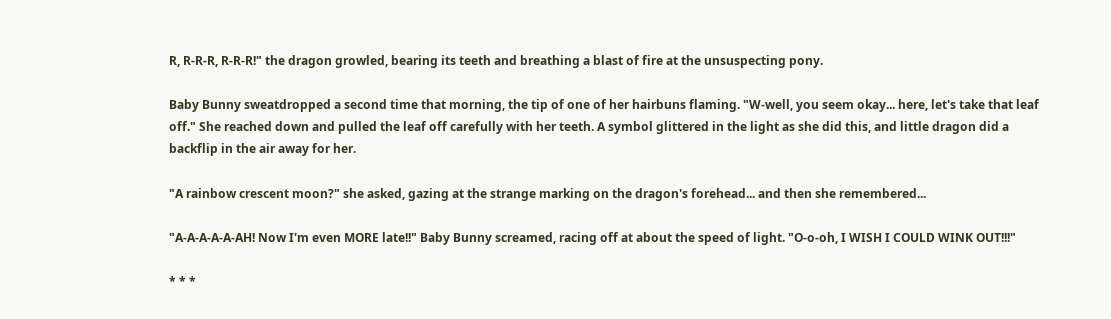R, R-R-R, R-R-R!" the dragon growled, bearing its teeth and breathing a blast of fire at the unsuspecting pony.

Baby Bunny sweatdropped a second time that morning, the tip of one of her hairbuns flaming. "W-well, you seem okay... here, let's take that leaf off." She reached down and pulled the leaf off carefully with her teeth. A symbol glittered in the light as she did this, and little dragon did a backflip in the air away for her.

"A rainbow crescent moon?" she asked, gazing at the strange marking on the dragon's forehead... and then she remembered...

"A-A-A-A-A-AH! Now I'm even MORE late!!" Baby Bunny screamed, racing off at about the speed of light. "O-o-oh, I WISH I COULD WINK OUT!!!"

* * *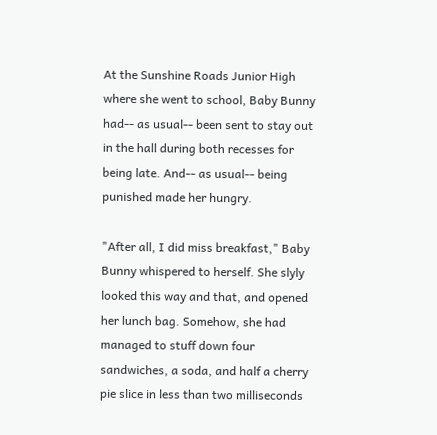At the Sunshine Roads Junior High where she went to school, Baby Bunny had-- as usual-- been sent to stay out in the hall during both recesses for being late. And-- as usual-- being punished made her hungry.

"After all, I did miss breakfast," Baby Bunny whispered to herself. She slyly looked this way and that, and opened her lunch bag. Somehow, she had managed to stuff down four sandwiches, a soda, and half a cherry pie slice in less than two milliseconds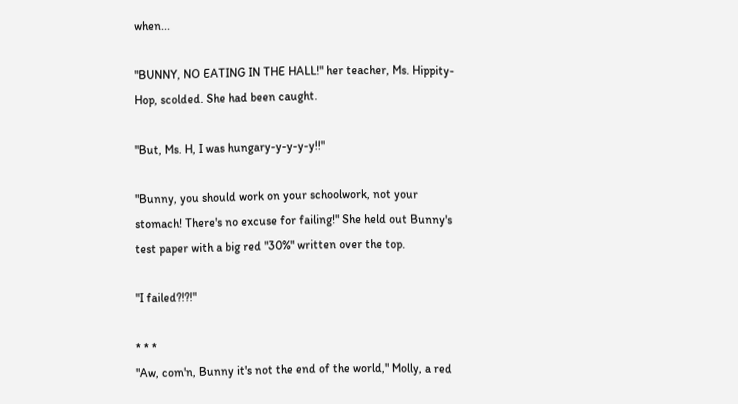when...

"BUNNY, NO EATING IN THE HALL!" her teacher, Ms. Hippity-Hop, scolded. She had been caught.

"But, Ms. H, I was hungary-y-y-y-y!!"

"Bunny, you should work on your schoolwork, not your stomach! There's no excuse for failing!" She held out Bunny's test paper with a big red "30%" written over the top.

"I failed?!?!"

* * *
"Aw, com'n, Bunny it's not the end of the world," Molly, a red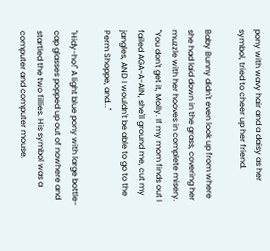pony with wavy hair and a daisy as her symbol, tried to cheer up her friend.

Baby Bunny didn't even look up from where she had laid down in the grass, covering her muzzle with her hooves in complete misery. "You don't get it, Molly. If my mom finds out I failed AGA-A-AIN, she'll ground me, cut my jangles, AND I wouldn't be able to go to the Perm Shoppe, and..."

"Hidy-ho!" A light blue pony with large bottle-cap glasses popped up out of nowhere and startled the two fillies. His symbol was a computer and computer mouse.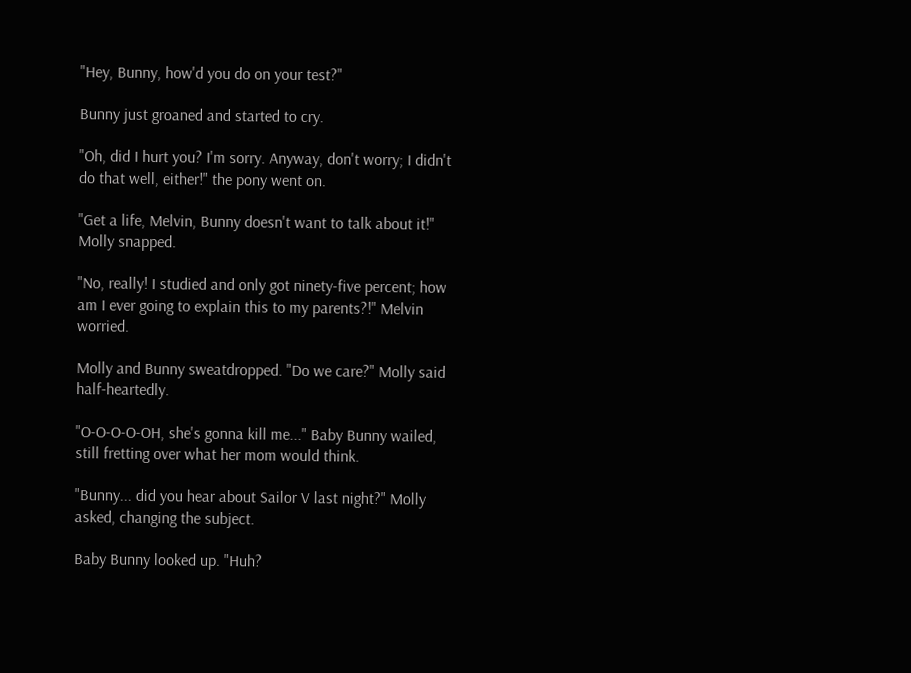"Hey, Bunny, how'd you do on your test?"

Bunny just groaned and started to cry.

"Oh, did I hurt you? I'm sorry. Anyway, don't worry; I didn't do that well, either!" the pony went on.

"Get a life, Melvin, Bunny doesn't want to talk about it!" Molly snapped.

"No, really! I studied and only got ninety-five percent; how am I ever going to explain this to my parents?!" Melvin worried.

Molly and Bunny sweatdropped. "Do we care?" Molly said half-heartedly.

"O-O-O-O-OH, she's gonna kill me..." Baby Bunny wailed, still fretting over what her mom would think.

"Bunny... did you hear about Sailor V last night?" Molly asked, changing the subject.

Baby Bunny looked up. "Huh?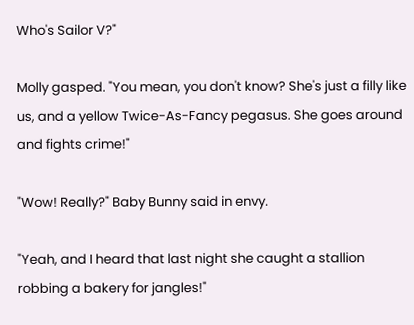Who's Sailor V?"

Molly gasped. "You mean, you don't know? She's just a filly like us, and a yellow Twice-As-Fancy pegasus. She goes around and fights crime!"

"Wow! Really?" Baby Bunny said in envy.

"Yeah, and I heard that last night she caught a stallion robbing a bakery for jangles!"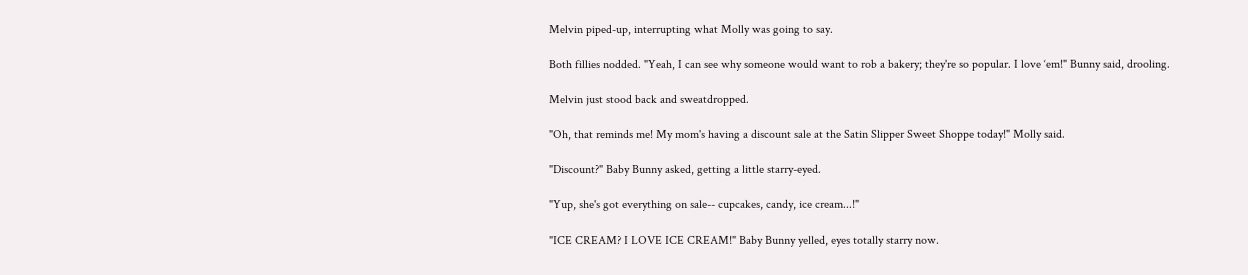Melvin piped-up, interrupting what Molly was going to say.

Both fillies nodded. "Yeah, I can see why someone would want to rob a bakery; they're so popular. I love ‘em!" Bunny said, drooling.

Melvin just stood back and sweatdropped.

"Oh, that reminds me! My mom's having a discount sale at the Satin Slipper Sweet Shoppe today!" Molly said.

"Discount?" Baby Bunny asked, getting a little starry-eyed.

"Yup, she's got everything on sale-- cupcakes, candy, ice cream...!"

"ICE CREAM? I LOVE ICE CREAM!" Baby Bunny yelled, eyes totally starry now.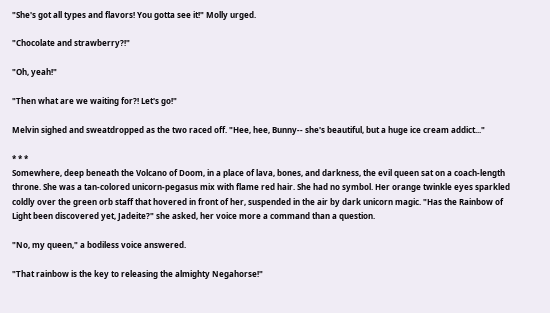"She's got all types and flavors! You gotta see it!" Molly urged.

"Chocolate and strawberry?!"

"Oh, yeah!"

"Then what are we waiting for?! Let's go!"

Melvin sighed and sweatdropped as the two raced off. "Hee, hee, Bunny-- she's beautiful, but a huge ice cream addict..."

* * *
Somewhere, deep beneath the Volcano of Doom, in a place of lava, bones, and darkness, the evil queen sat on a coach-length throne. She was a tan-colored unicorn-pegasus mix with flame red hair. She had no symbol. Her orange twinkle eyes sparkled coldly over the green orb staff that hovered in front of her, suspended in the air by dark unicorn magic. "Has the Rainbow of Light been discovered yet, Jadeite?" she asked, her voice more a command than a question.

"No, my queen," a bodiless voice answered.

"That rainbow is the key to releasing the almighty Negahorse!"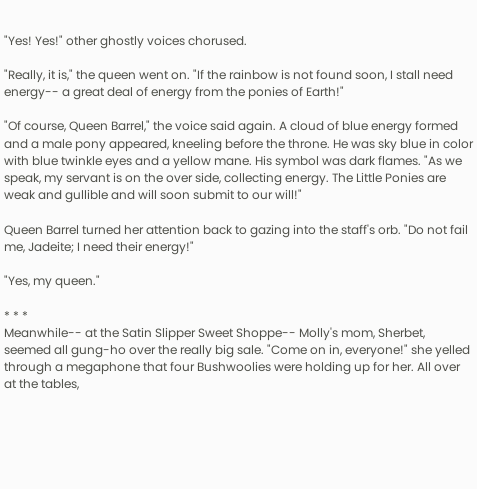"Yes! Yes!" other ghostly voices chorused.

"Really, it is," the queen went on. "If the rainbow is not found soon, I stall need energy-- a great deal of energy from the ponies of Earth!"

"Of course, Queen Barrel," the voice said again. A cloud of blue energy formed and a male pony appeared, kneeling before the throne. He was sky blue in color with blue twinkle eyes and a yellow mane. His symbol was dark flames. "As we speak, my servant is on the over side, collecting energy. The Little Ponies are weak and gullible and will soon submit to our will!"

Queen Barrel turned her attention back to gazing into the staff's orb. "Do not fail me, Jadeite; I need their energy!"

"Yes, my queen."

* * *
Meanwhile-- at the Satin Slipper Sweet Shoppe-- Molly's mom, Sherbet, seemed all gung-ho over the really big sale. "Come on in, everyone!" she yelled through a megaphone that four Bushwoolies were holding up for her. All over at the tables,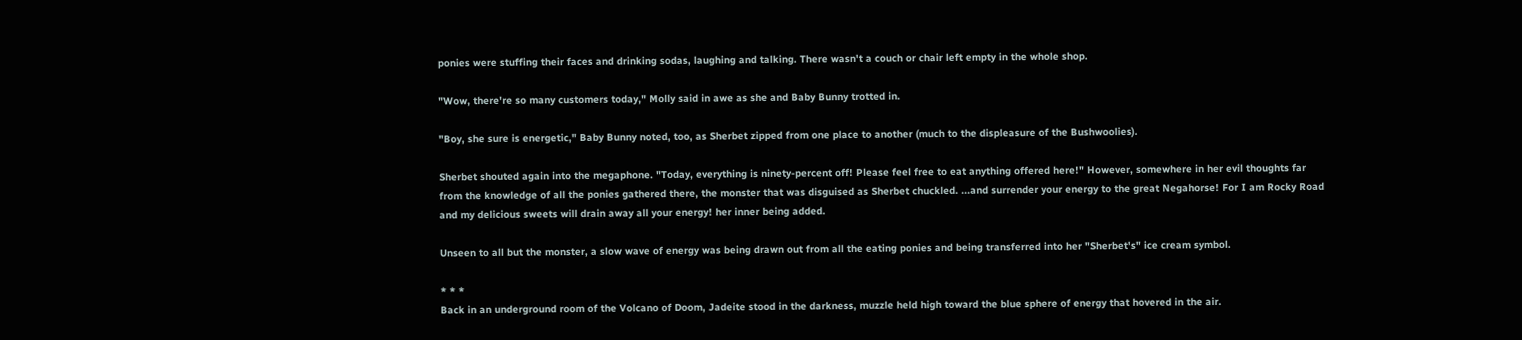ponies were stuffing their faces and drinking sodas, laughing and talking. There wasn't a couch or chair left empty in the whole shop.

"Wow, there're so many customers today," Molly said in awe as she and Baby Bunny trotted in.

"Boy, she sure is energetic," Baby Bunny noted, too, as Sherbet zipped from one place to another (much to the displeasure of the Bushwoolies).

Sherbet shouted again into the megaphone. "Today, everything is ninety-percent off! Please feel free to eat anything offered here!" However, somewhere in her evil thoughts far from the knowledge of all the ponies gathered there, the monster that was disguised as Sherbet chuckled. ...and surrender your energy to the great Negahorse! For I am Rocky Road and my delicious sweets will drain away all your energy! her inner being added.

Unseen to all but the monster, a slow wave of energy was being drawn out from all the eating ponies and being transferred into her "Sherbet's" ice cream symbol.

* * *
Back in an underground room of the Volcano of Doom, Jadeite stood in the darkness, muzzle held high toward the blue sphere of energy that hovered in the air.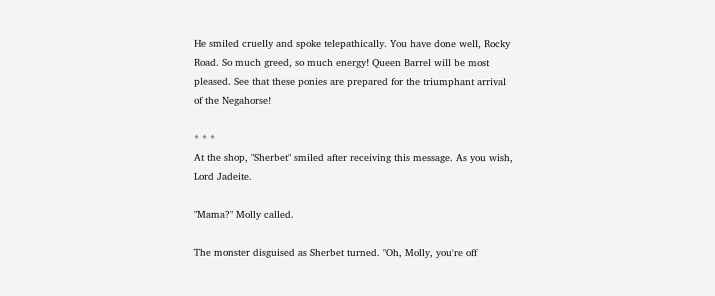He smiled cruelly and spoke telepathically. You have done well, Rocky Road. So much greed, so much energy! Queen Barrel will be most pleased. See that these ponies are prepared for the triumphant arrival of the Negahorse!

* * *
At the shop, "Sherbet" smiled after receiving this message. As you wish, Lord Jadeite.

"Mama?" Molly called.

The monster disguised as Sherbet turned. "Oh, Molly, you're off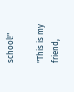school!"

"This is my friend,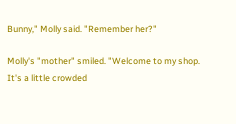Bunny," Molly said. "Remember her?"

Molly's "mother" smiled. "Welcome to my shop. It's a little crowded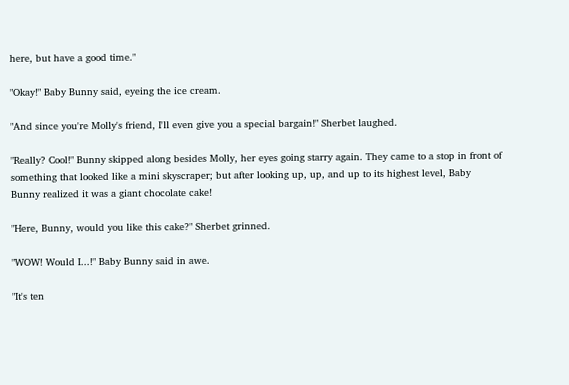here, but have a good time."

"Okay!" Baby Bunny said, eyeing the ice cream.

"And since you're Molly's friend, I'll even give you a special bargain!" Sherbet laughed.

"Really? Cool!" Bunny skipped along besides Molly, her eyes going starry again. They came to a stop in front of something that looked like a mini skyscraper; but after looking up, up, and up to its highest level, Baby Bunny realized it was a giant chocolate cake!

"Here, Bunny, would you like this cake?" Sherbet grinned.

"WOW! Would I...!" Baby Bunny said in awe.

"It's ten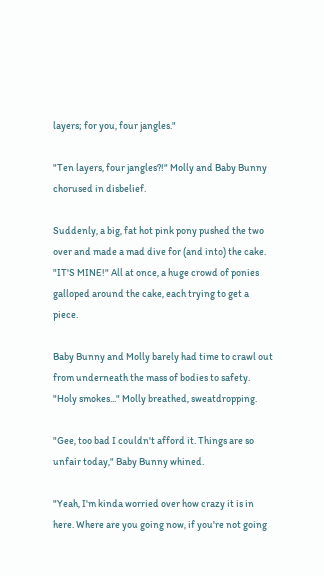layers; for you, four jangles."

"Ten layers, four jangles?!" Molly and Baby Bunny chorused in disbelief.

Suddenly, a big, fat hot pink pony pushed the two over and made a mad dive for (and into) the cake. "IT'S MINE!" All at once, a huge crowd of ponies galloped around the cake, each trying to get a piece.

Baby Bunny and Molly barely had time to crawl out from underneath the mass of bodies to safety. "Holy smokes..." Molly breathed, sweatdropping.

"Gee, too bad I couldn't afford it. Things are so unfair today," Baby Bunny whined.

"Yeah, I'm kinda worried over how crazy it is in here. Where are you going now, if you're not going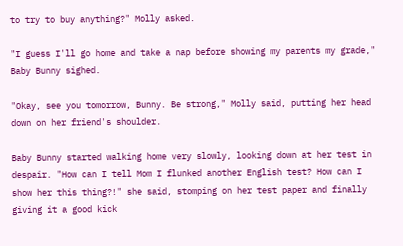to try to buy anything?" Molly asked.

"I guess I'll go home and take a nap before showing my parents my grade," Baby Bunny sighed.

"Okay, see you tomorrow, Bunny. Be strong," Molly said, putting her head down on her friend's shoulder.

Baby Bunny started walking home very slowly, looking down at her test in despair. "How can I tell Mom I flunked another English test? How can I show her this thing?!" she said, stomping on her test paper and finally giving it a good kick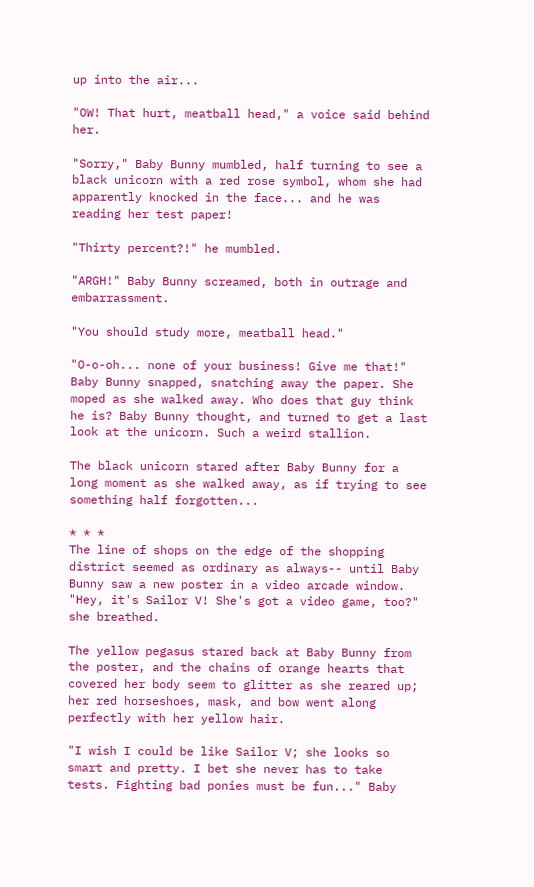up into the air...

"OW! That hurt, meatball head," a voice said behind her.

"Sorry," Baby Bunny mumbled, half turning to see a black unicorn with a red rose symbol, whom she had apparently knocked in the face... and he was reading her test paper!

"Thirty percent?!" he mumbled.

"ARGH!" Baby Bunny screamed, both in outrage and embarrassment.

"You should study more, meatball head."

"O-o-oh... none of your business! Give me that!" Baby Bunny snapped, snatching away the paper. She moped as she walked away. Who does that guy think he is? Baby Bunny thought, and turned to get a last look at the unicorn. Such a weird stallion.

The black unicorn stared after Baby Bunny for a long moment as she walked away, as if trying to see something half forgotten...

* * *
The line of shops on the edge of the shopping district seemed as ordinary as always-- until Baby Bunny saw a new poster in a video arcade window. "Hey, it's Sailor V! She's got a video game, too?" she breathed.

The yellow pegasus stared back at Baby Bunny from the poster, and the chains of orange hearts that covered her body seem to glitter as she reared up; her red horseshoes, mask, and bow went along perfectly with her yellow hair.

"I wish I could be like Sailor V; she looks so smart and pretty. I bet she never has to take tests. Fighting bad ponies must be fun..." Baby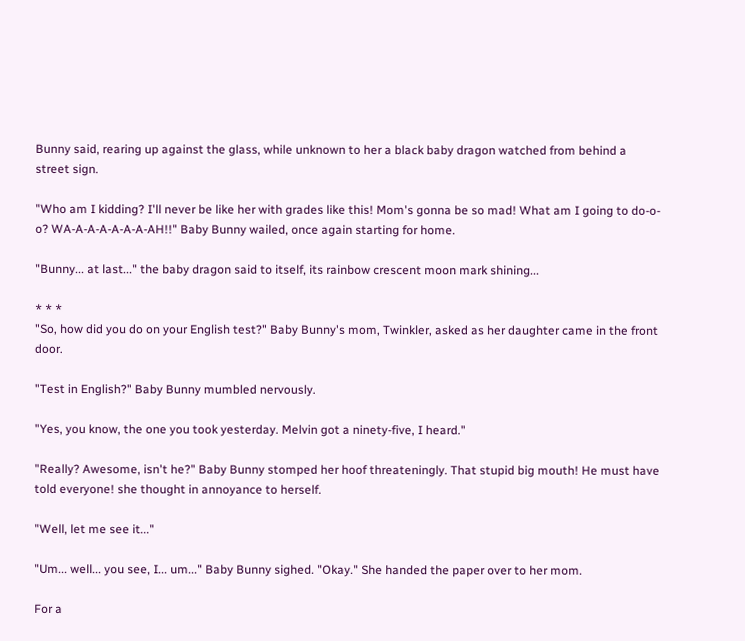Bunny said, rearing up against the glass, while unknown to her a black baby dragon watched from behind a street sign.

"Who am I kidding? I'll never be like her with grades like this! Mom's gonna be so mad! What am I going to do-o-o? WA-A-A-A-A-A-A-AH!!" Baby Bunny wailed, once again starting for home.

"Bunny... at last..." the baby dragon said to itself, its rainbow crescent moon mark shining...

* * *
"So, how did you do on your English test?" Baby Bunny's mom, Twinkler, asked as her daughter came in the front door.

"Test in English?" Baby Bunny mumbled nervously.

"Yes, you know, the one you took yesterday. Melvin got a ninety-five, I heard."

"Really? Awesome, isn't he?" Baby Bunny stomped her hoof threateningly. That stupid big mouth! He must have told everyone! she thought in annoyance to herself.

"Well, let me see it..."

"Um... well... you see, I... um..." Baby Bunny sighed. "Okay." She handed the paper over to her mom.

For a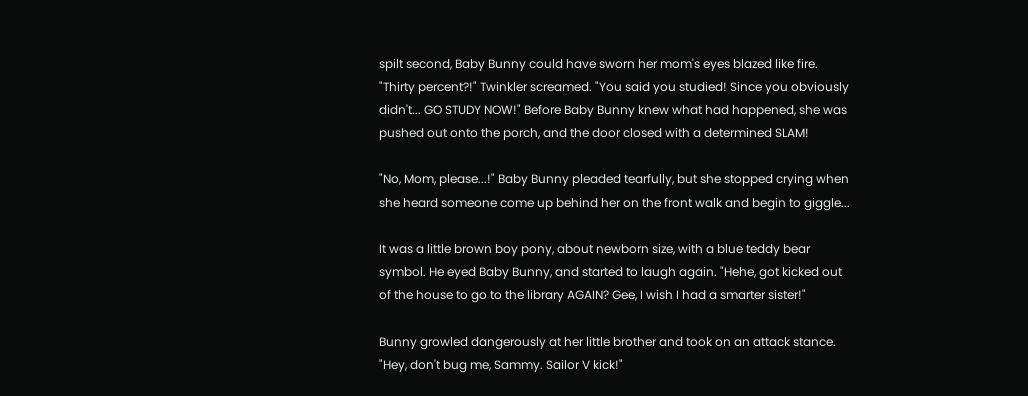spilt second, Baby Bunny could have sworn her mom's eyes blazed like fire. "Thirty percent?!" Twinkler screamed. "You said you studied! Since you obviously didn't... GO STUDY NOW!" Before Baby Bunny knew what had happened, she was pushed out onto the porch, and the door closed with a determined SLAM!

"No, Mom, please...!" Baby Bunny pleaded tearfully, but she stopped crying when she heard someone come up behind her on the front walk and begin to giggle...

It was a little brown boy pony, about newborn size, with a blue teddy bear symbol. He eyed Baby Bunny, and started to laugh again. "Hehe, got kicked out of the house to go to the library AGAIN? Gee, I wish I had a smarter sister!"

Bunny growled dangerously at her little brother and took on an attack stance. "Hey, don't bug me, Sammy. Sailor V kick!"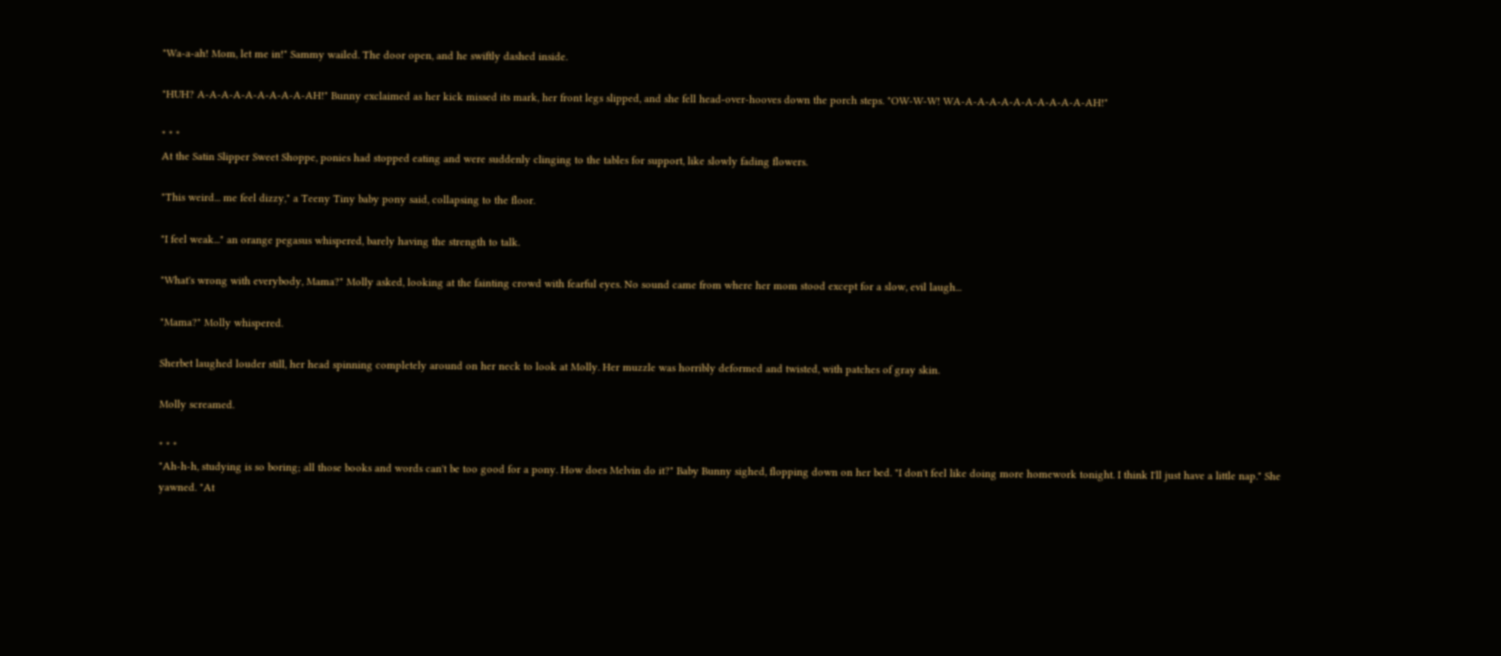"Wa-a-ah! Mom, let me in!" Sammy wailed. The door open, and he swiftly dashed inside.

"HUH? A-A-A-A-A-A-A-A-A-AH!" Bunny exclaimed as her kick missed its mark, her front legs slipped, and she fell head-over-hooves down the porch steps. "OW-W-W! WA-A-A-A-A-A-A-A-A-A-A-AH!"

* * *
At the Satin Slipper Sweet Shoppe, ponies had stopped eating and were suddenly clinging to the tables for support, like slowly fading flowers.

"This weird... me feel dizzy," a Teeny Tiny baby pony said, collapsing to the floor.

"I feel weak..." an orange pegasus whispered, barely having the strength to talk.

"What's wrong with everybody, Mama?" Molly asked, looking at the fainting crowd with fearful eyes. No sound came from where her mom stood except for a slow, evil laugh...

"Mama?" Molly whispered.

Sherbet laughed louder still, her head spinning completely around on her neck to look at Molly. Her muzzle was horribly deformed and twisted, with patches of gray skin.

Molly screamed.

* * *
"Ah-h-h, studying is so boring; all those books and words can't be too good for a pony. How does Melvin do it?" Baby Bunny sighed, flopping down on her bed. "I don't feel like doing more homework tonight. I think I'll just have a little nap." She yawned. "At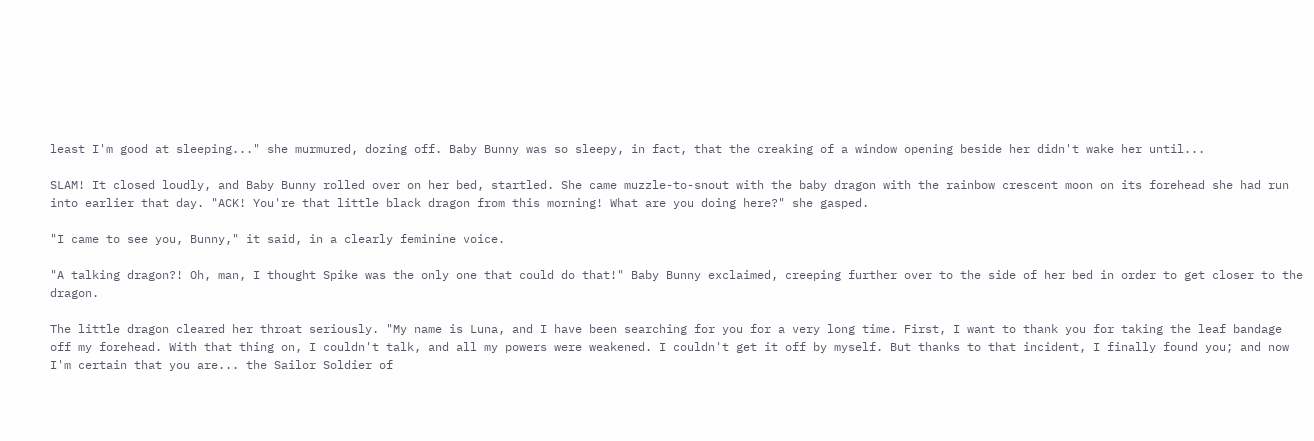least I'm good at sleeping..." she murmured, dozing off. Baby Bunny was so sleepy, in fact, that the creaking of a window opening beside her didn't wake her until...

SLAM! It closed loudly, and Baby Bunny rolled over on her bed, startled. She came muzzle-to-snout with the baby dragon with the rainbow crescent moon on its forehead she had run into earlier that day. "ACK! You're that little black dragon from this morning! What are you doing here?" she gasped.

"I came to see you, Bunny," it said, in a clearly feminine voice.

"A talking dragon?! Oh, man, I thought Spike was the only one that could do that!" Baby Bunny exclaimed, creeping further over to the side of her bed in order to get closer to the dragon.

The little dragon cleared her throat seriously. "My name is Luna, and I have been searching for you for a very long time. First, I want to thank you for taking the leaf bandage off my forehead. With that thing on, I couldn't talk, and all my powers were weakened. I couldn't get it off by myself. But thanks to that incident, I finally found you; and now I'm certain that you are... the Sailor Soldier of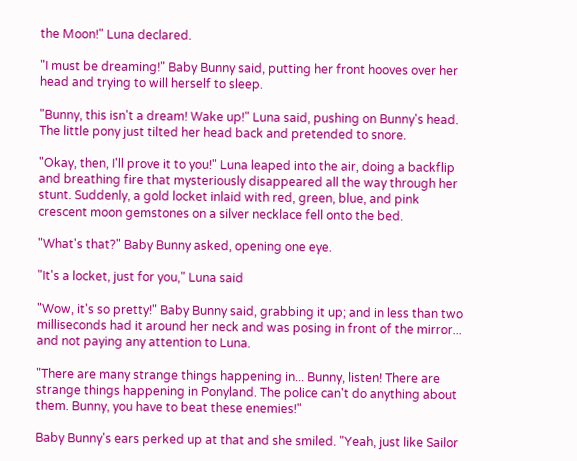the Moon!" Luna declared.

"I must be dreaming!" Baby Bunny said, putting her front hooves over her head and trying to will herself to sleep.

"Bunny, this isn't a dream! Wake up!" Luna said, pushing on Bunny's head. The little pony just tilted her head back and pretended to snore.

"Okay, then, I'll prove it to you!" Luna leaped into the air, doing a backflip and breathing fire that mysteriously disappeared all the way through her stunt. Suddenly, a gold locket inlaid with red, green, blue, and pink crescent moon gemstones on a silver necklace fell onto the bed.

"What's that?" Baby Bunny asked, opening one eye.

"It's a locket, just for you," Luna said

"Wow, it's so pretty!" Baby Bunny said, grabbing it up; and in less than two milliseconds had it around her neck and was posing in front of the mirror... and not paying any attention to Luna.

"There are many strange things happening in... Bunny, listen! There are strange things happening in Ponyland. The police can't do anything about them. Bunny, you have to beat these enemies!"

Baby Bunny's ears perked up at that and she smiled. "Yeah, just like Sailor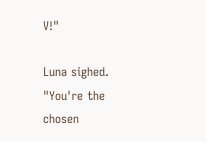V!"

Luna sighed. "You're the chosen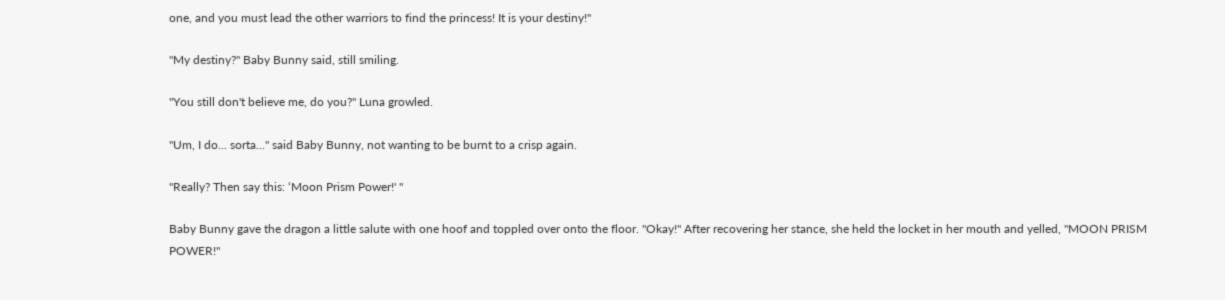one, and you must lead the other warriors to find the princess! It is your destiny!"

"My destiny?" Baby Bunny said, still smiling.

"You still don't believe me, do you?" Luna growled.

"Um, I do... sorta..." said Baby Bunny, not wanting to be burnt to a crisp again.

"Really? Then say this: ‘Moon Prism Power!' "

Baby Bunny gave the dragon a little salute with one hoof and toppled over onto the floor. "Okay!" After recovering her stance, she held the locket in her mouth and yelled, "MOON PRISM POWER!"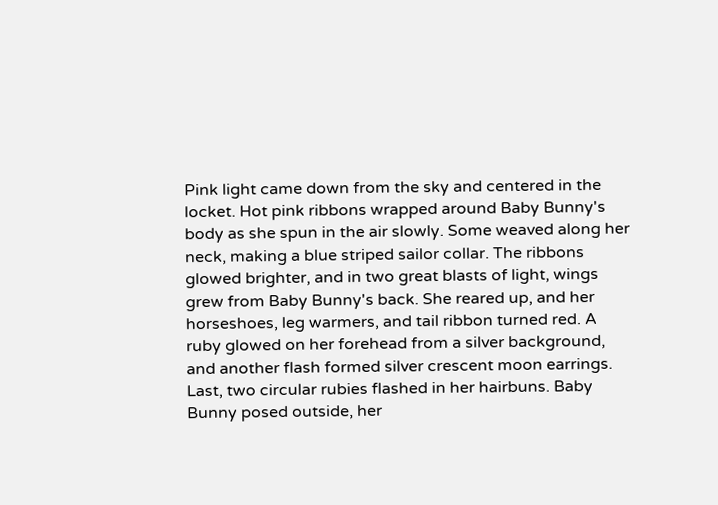Pink light came down from the sky and centered in the locket. Hot pink ribbons wrapped around Baby Bunny's body as she spun in the air slowly. Some weaved along her neck, making a blue striped sailor collar. The ribbons glowed brighter, and in two great blasts of light, wings grew from Baby Bunny's back. She reared up, and her horseshoes, leg warmers, and tail ribbon turned red. A ruby glowed on her forehead from a silver background, and another flash formed silver crescent moon earrings. Last, two circular rubies flashed in her hairbuns. Baby Bunny posed outside, her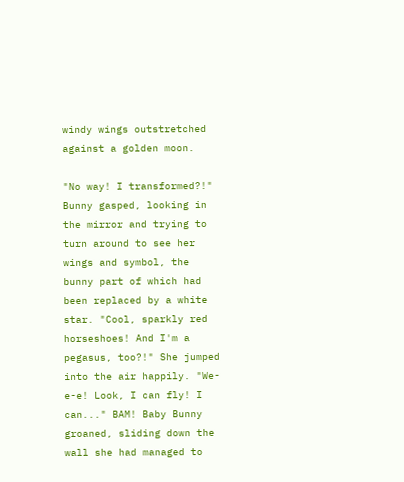windy wings outstretched against a golden moon.

"No way! I transformed?!" Bunny gasped, looking in the mirror and trying to turn around to see her wings and symbol, the bunny part of which had been replaced by a white star. "Cool, sparkly red horseshoes! And I'm a pegasus, too?!" She jumped into the air happily. "We-e-e! Look, I can fly! I can..." BAM! Baby Bunny groaned, sliding down the wall she had managed to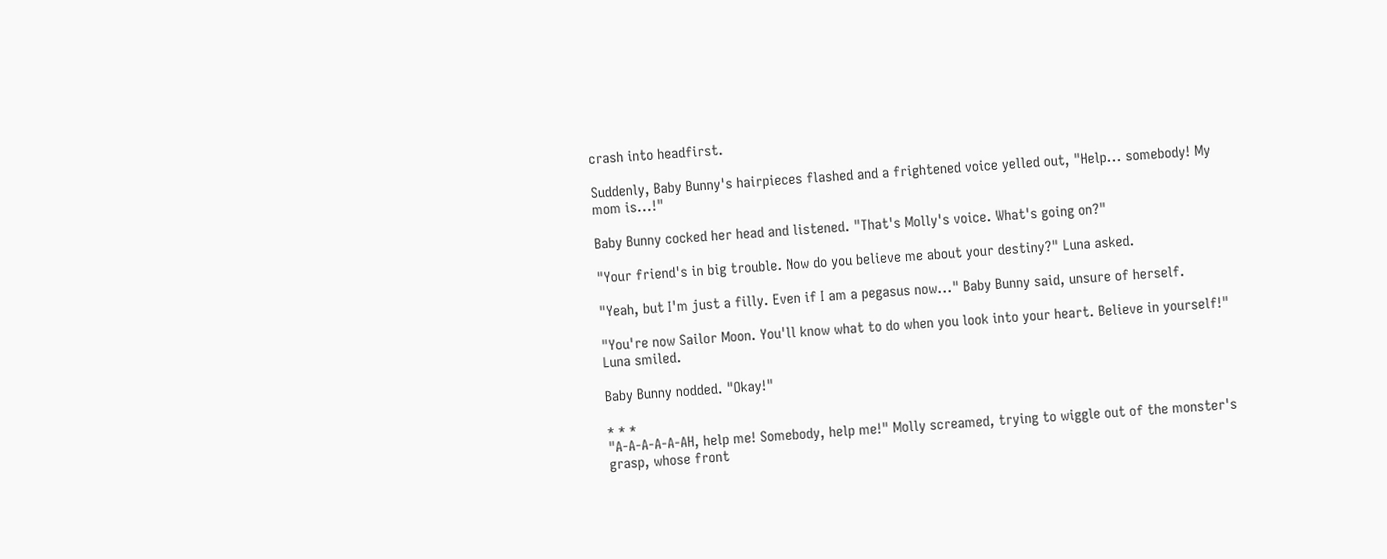crash into headfirst.

Suddenly, Baby Bunny's hairpieces flashed and a frightened voice yelled out, "Help... somebody! My mom is...!"

Baby Bunny cocked her head and listened. "That's Molly's voice. What's going on?"

"Your friend's in big trouble. Now do you believe me about your destiny?" Luna asked.

"Yeah, but I'm just a filly. Even if I am a pegasus now..." Baby Bunny said, unsure of herself.

"You're now Sailor Moon. You'll know what to do when you look into your heart. Believe in yourself!" Luna smiled.

Baby Bunny nodded. "Okay!"

* * *
"A-A-A-A-A-AH, help me! Somebody, help me!" Molly screamed, trying to wiggle out of the monster's grasp, whose front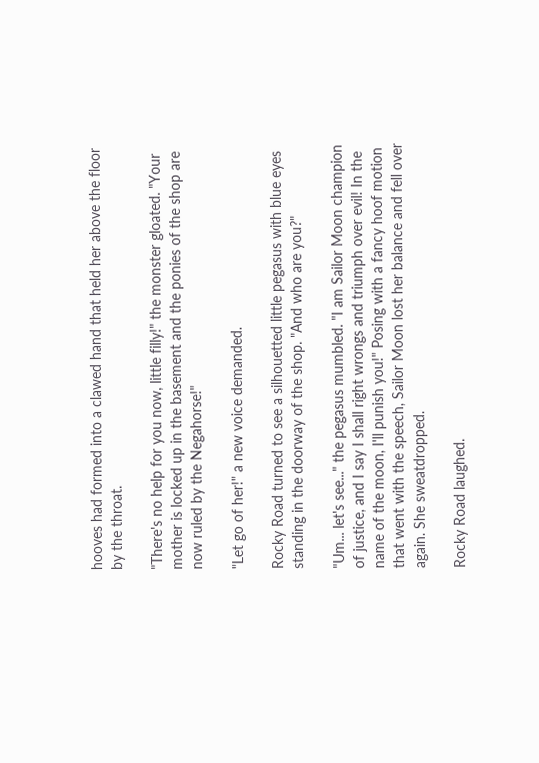hooves had formed into a clawed hand that held her above the floor by the throat.

"There's no help for you now, little filly!" the monster gloated. "Your mother is locked up in the basement and the ponies of the shop are now ruled by the Negahorse!"

"Let go of her!" a new voice demanded.

Rocky Road turned to see a silhouetted little pegasus with blue eyes standing in the doorway of the shop. "And who are you?"

"Um... let's see..." the pegasus mumbled. "I am Sailor Moon champion of justice, and I say I shall right wrongs and triumph over evil! In the name of the moon, I'll punish you!" Posing with a fancy hoof motion that went with the speech, Sailor Moon lost her balance and fell over again. She sweatdropped.

Rocky Road laughed.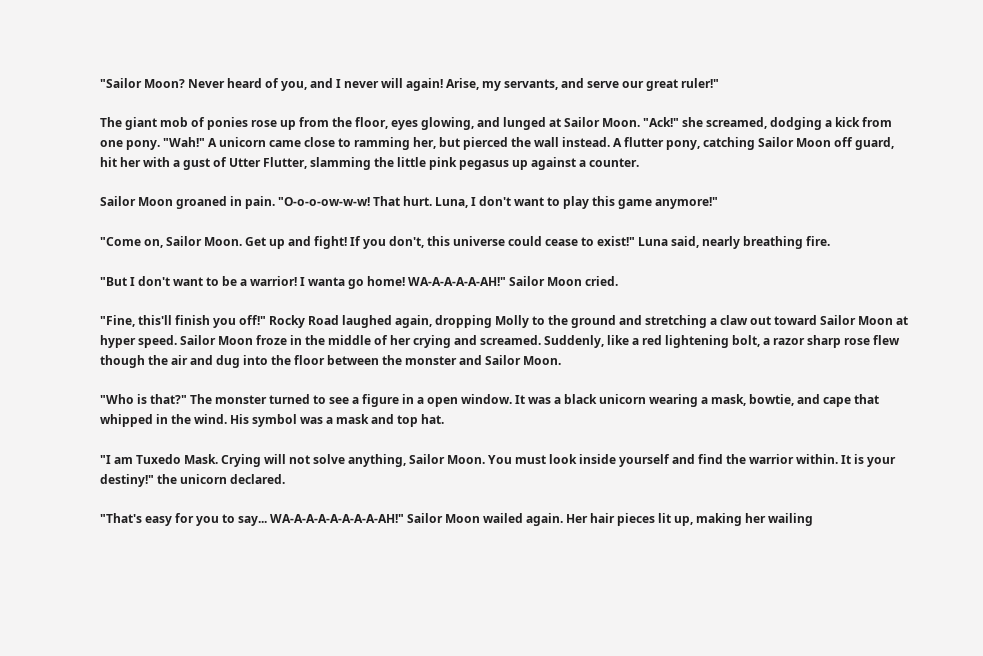"Sailor Moon? Never heard of you, and I never will again! Arise, my servants, and serve our great ruler!"

The giant mob of ponies rose up from the floor, eyes glowing, and lunged at Sailor Moon. "Ack!" she screamed, dodging a kick from one pony. "Wah!" A unicorn came close to ramming her, but pierced the wall instead. A flutter pony, catching Sailor Moon off guard, hit her with a gust of Utter Flutter, slamming the little pink pegasus up against a counter.

Sailor Moon groaned in pain. "O-o-o-ow-w-w! That hurt. Luna, I don't want to play this game anymore!"

"Come on, Sailor Moon. Get up and fight! If you don't, this universe could cease to exist!" Luna said, nearly breathing fire.

"But I don't want to be a warrior! I wanta go home! WA-A-A-A-A-AH!" Sailor Moon cried.

"Fine, this'll finish you off!" Rocky Road laughed again, dropping Molly to the ground and stretching a claw out toward Sailor Moon at hyper speed. Sailor Moon froze in the middle of her crying and screamed. Suddenly, like a red lightening bolt, a razor sharp rose flew though the air and dug into the floor between the monster and Sailor Moon.

"Who is that?" The monster turned to see a figure in a open window. It was a black unicorn wearing a mask, bowtie, and cape that whipped in the wind. His symbol was a mask and top hat.

"I am Tuxedo Mask. Crying will not solve anything, Sailor Moon. You must look inside yourself and find the warrior within. It is your destiny!" the unicorn declared.

"That's easy for you to say... WA-A-A-A-A-A-A-A-AH!" Sailor Moon wailed again. Her hair pieces lit up, making her wailing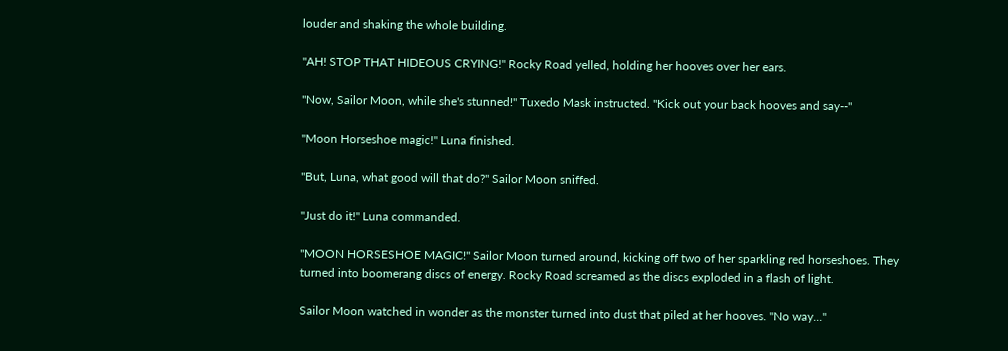louder and shaking the whole building.

"AH! STOP THAT HIDEOUS CRYING!" Rocky Road yelled, holding her hooves over her ears.

"Now, Sailor Moon, while she's stunned!" Tuxedo Mask instructed. "Kick out your back hooves and say--"

"Moon Horseshoe magic!" Luna finished.

"But, Luna, what good will that do?" Sailor Moon sniffed.

"Just do it!" Luna commanded.

"MOON HORSESHOE MAGIC!" Sailor Moon turned around, kicking off two of her sparkling red horseshoes. They turned into boomerang discs of energy. Rocky Road screamed as the discs exploded in a flash of light.

Sailor Moon watched in wonder as the monster turned into dust that piled at her hooves. "No way..."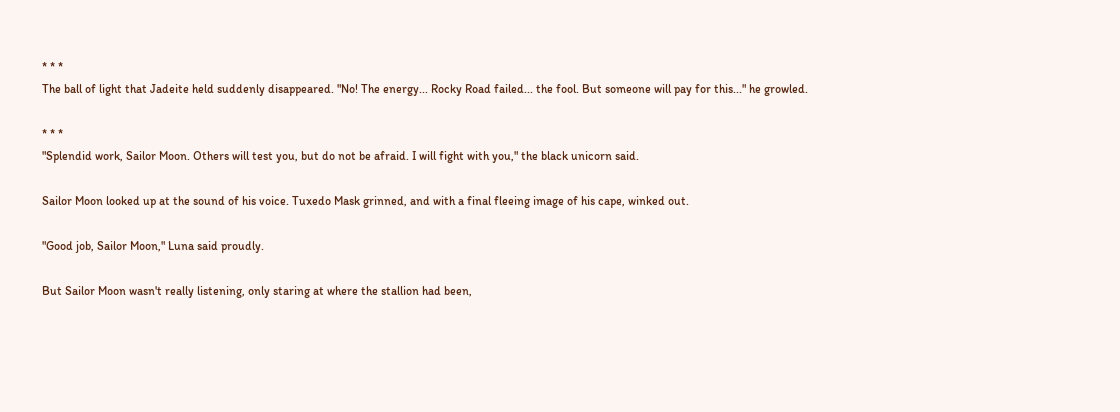* * *
The ball of light that Jadeite held suddenly disappeared. "No! The energy... Rocky Road failed... the fool. But someone will pay for this..." he growled.

* * *
"Splendid work, Sailor Moon. Others will test you, but do not be afraid. I will fight with you," the black unicorn said.

Sailor Moon looked up at the sound of his voice. Tuxedo Mask grinned, and with a final fleeing image of his cape, winked out.

"Good job, Sailor Moon," Luna said proudly.

But Sailor Moon wasn't really listening, only staring at where the stallion had been,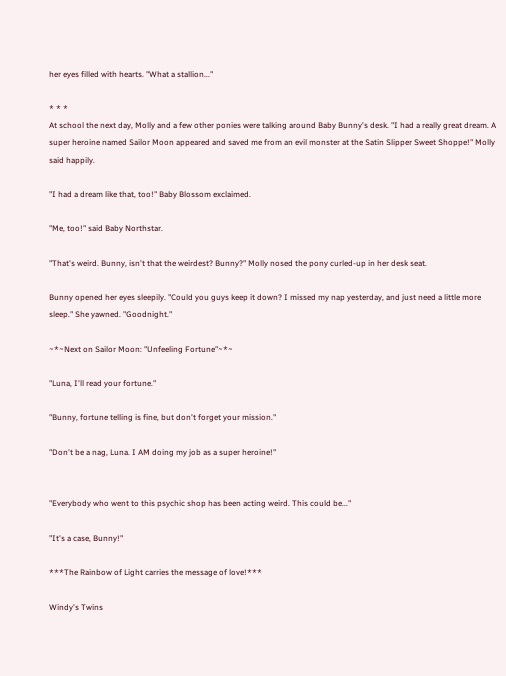her eyes filled with hearts. "What a stallion..."

* * *
At school the next day, Molly and a few other ponies were talking around Baby Bunny's desk. "I had a really great dream. A super heroine named Sailor Moon appeared and saved me from an evil monster at the Satin Slipper Sweet Shoppe!" Molly said happily.

"I had a dream like that, too!" Baby Blossom exclaimed.

"Me, too!" said Baby Northstar.

"That's weird. Bunny, isn't that the weirdest? Bunny?" Molly nosed the pony curled-up in her desk seat.

Bunny opened her eyes sleepily. "Could you guys keep it down? I missed my nap yesterday, and just need a little more sleep." She yawned. "Goodnight."

~*~Next on Sailor Moon: "Unfeeling Fortune"~*~

"Luna, I'll read your fortune."

"Bunny, fortune telling is fine, but don't forget your mission."

"Don't be a nag, Luna. I AM doing my job as a super heroine!"


"Everybody who went to this psychic shop has been acting weird. This could be..."

"It's a case, Bunny!"

***The Rainbow of Light carries the message of love!***

Windy's Twins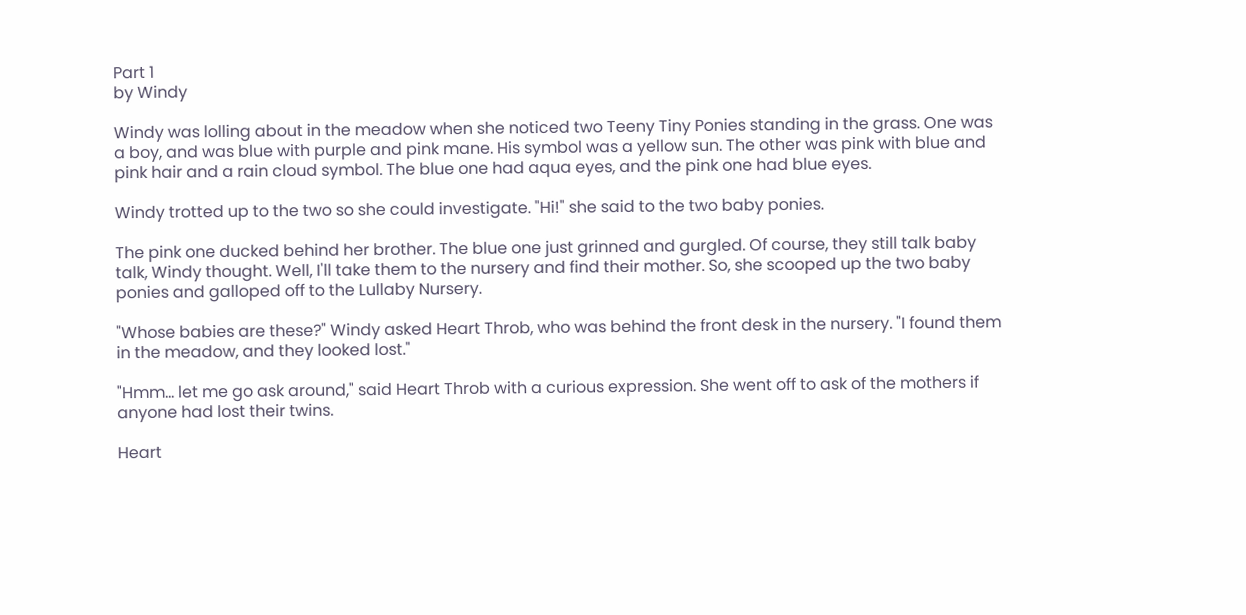Part 1
by Windy

Windy was lolling about in the meadow when she noticed two Teeny Tiny Ponies standing in the grass. One was a boy, and was blue with purple and pink mane. His symbol was a yellow sun. The other was pink with blue and pink hair and a rain cloud symbol. The blue one had aqua eyes, and the pink one had blue eyes.

Windy trotted up to the two so she could investigate. "Hi!" she said to the two baby ponies.

The pink one ducked behind her brother. The blue one just grinned and gurgled. Of course, they still talk baby talk, Windy thought. Well, I'll take them to the nursery and find their mother. So, she scooped up the two baby ponies and galloped off to the Lullaby Nursery.

"Whose babies are these?" Windy asked Heart Throb, who was behind the front desk in the nursery. "I found them in the meadow, and they looked lost."

"Hmm... let me go ask around," said Heart Throb with a curious expression. She went off to ask of the mothers if anyone had lost their twins.

Heart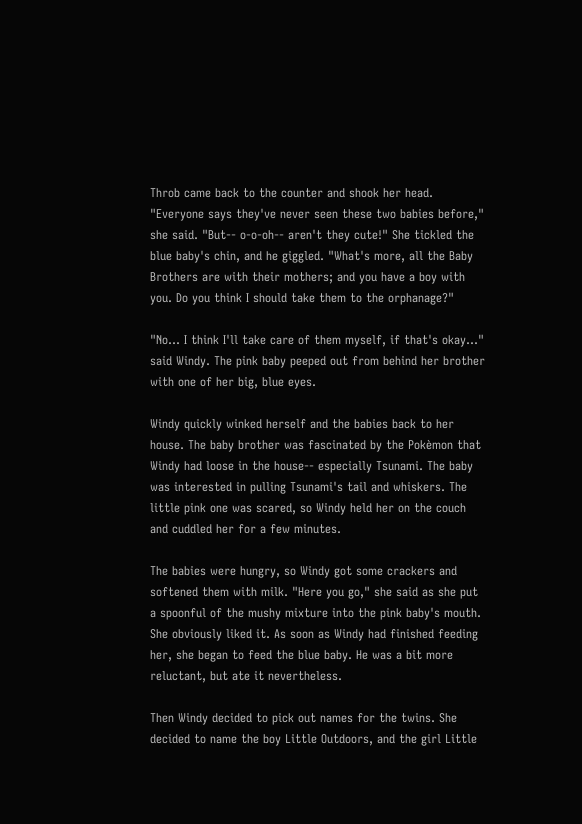Throb came back to the counter and shook her head. "Everyone says they've never seen these two babies before," she said. "But-- o-o-oh-- aren't they cute!" She tickled the blue baby's chin, and he giggled. "What's more, all the Baby Brothers are with their mothers; and you have a boy with you. Do you think I should take them to the orphanage?"

"No... I think I'll take care of them myself, if that's okay..." said Windy. The pink baby peeped out from behind her brother with one of her big, blue eyes.

Windy quickly winked herself and the babies back to her house. The baby brother was fascinated by the Pokèmon that Windy had loose in the house-- especially Tsunami. The baby was interested in pulling Tsunami's tail and whiskers. The little pink one was scared, so Windy held her on the couch and cuddled her for a few minutes.

The babies were hungry, so Windy got some crackers and softened them with milk. "Here you go," she said as she put a spoonful of the mushy mixture into the pink baby's mouth. She obviously liked it. As soon as Windy had finished feeding her, she began to feed the blue baby. He was a bit more reluctant, but ate it nevertheless.

Then Windy decided to pick out names for the twins. She decided to name the boy Little Outdoors, and the girl Little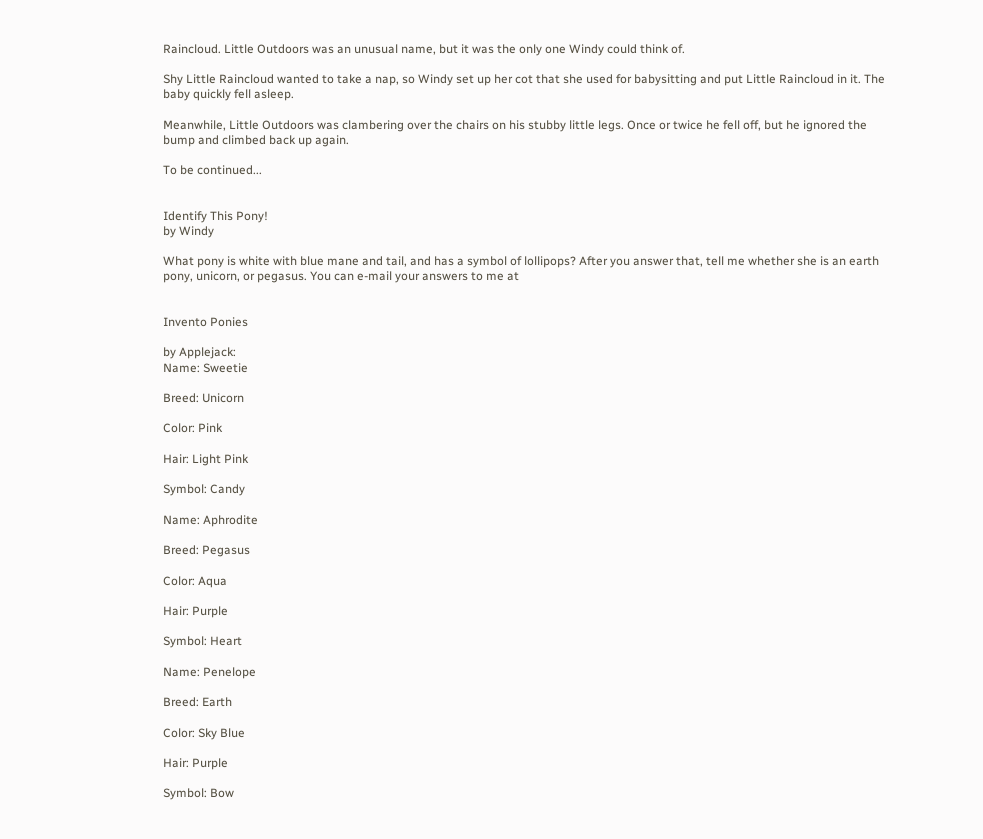Raincloud. Little Outdoors was an unusual name, but it was the only one Windy could think of.

Shy Little Raincloud wanted to take a nap, so Windy set up her cot that she used for babysitting and put Little Raincloud in it. The baby quickly fell asleep.

Meanwhile, Little Outdoors was clambering over the chairs on his stubby little legs. Once or twice he fell off, but he ignored the bump and climbed back up again.

To be continued...


Identify This Pony!
by Windy

What pony is white with blue mane and tail, and has a symbol of lollipops? After you answer that, tell me whether she is an earth pony, unicorn, or pegasus. You can e-mail your answers to me at


Invento Ponies

by Applejack:
Name: Sweetie

Breed: Unicorn

Color: Pink

Hair: Light Pink

Symbol: Candy

Name: Aphrodite

Breed: Pegasus

Color: Aqua

Hair: Purple

Symbol: Heart

Name: Penelope

Breed: Earth

Color: Sky Blue

Hair: Purple

Symbol: Bow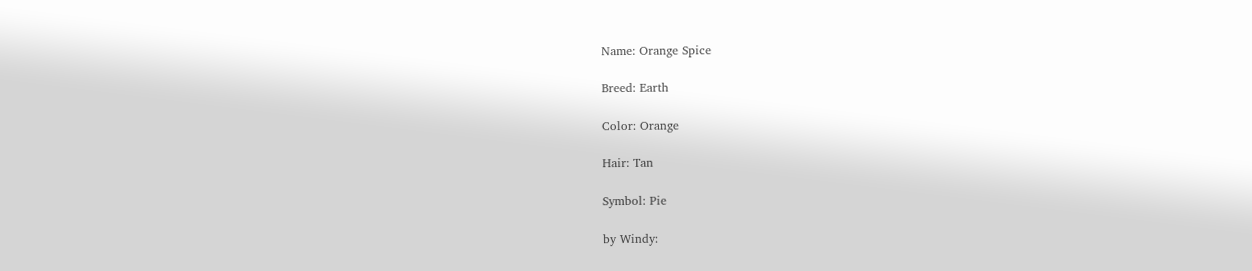Name: Orange Spice

Breed: Earth

Color: Orange

Hair: Tan

Symbol: Pie

by Windy: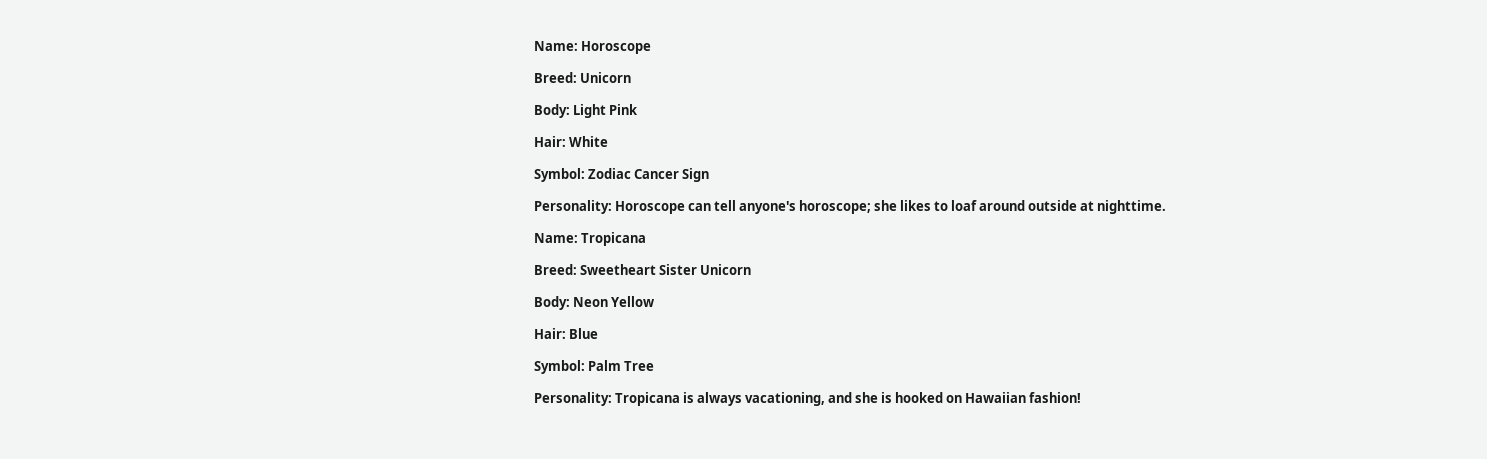Name: Horoscope

Breed: Unicorn

Body: Light Pink

Hair: White

Symbol: Zodiac Cancer Sign

Personality: Horoscope can tell anyone's horoscope; she likes to loaf around outside at nighttime.

Name: Tropicana

Breed: Sweetheart Sister Unicorn

Body: Neon Yellow

Hair: Blue

Symbol: Palm Tree

Personality: Tropicana is always vacationing, and she is hooked on Hawaiian fashion!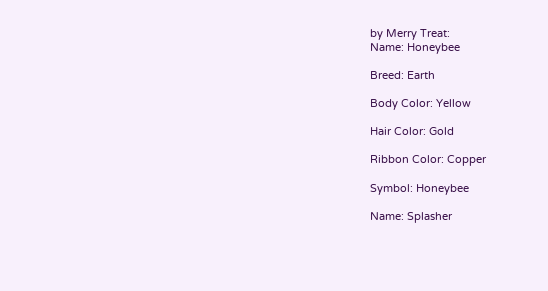by Merry Treat:
Name: Honeybee

Breed: Earth

Body Color: Yellow

Hair Color: Gold

Ribbon Color: Copper

Symbol: Honeybee

Name: Splasher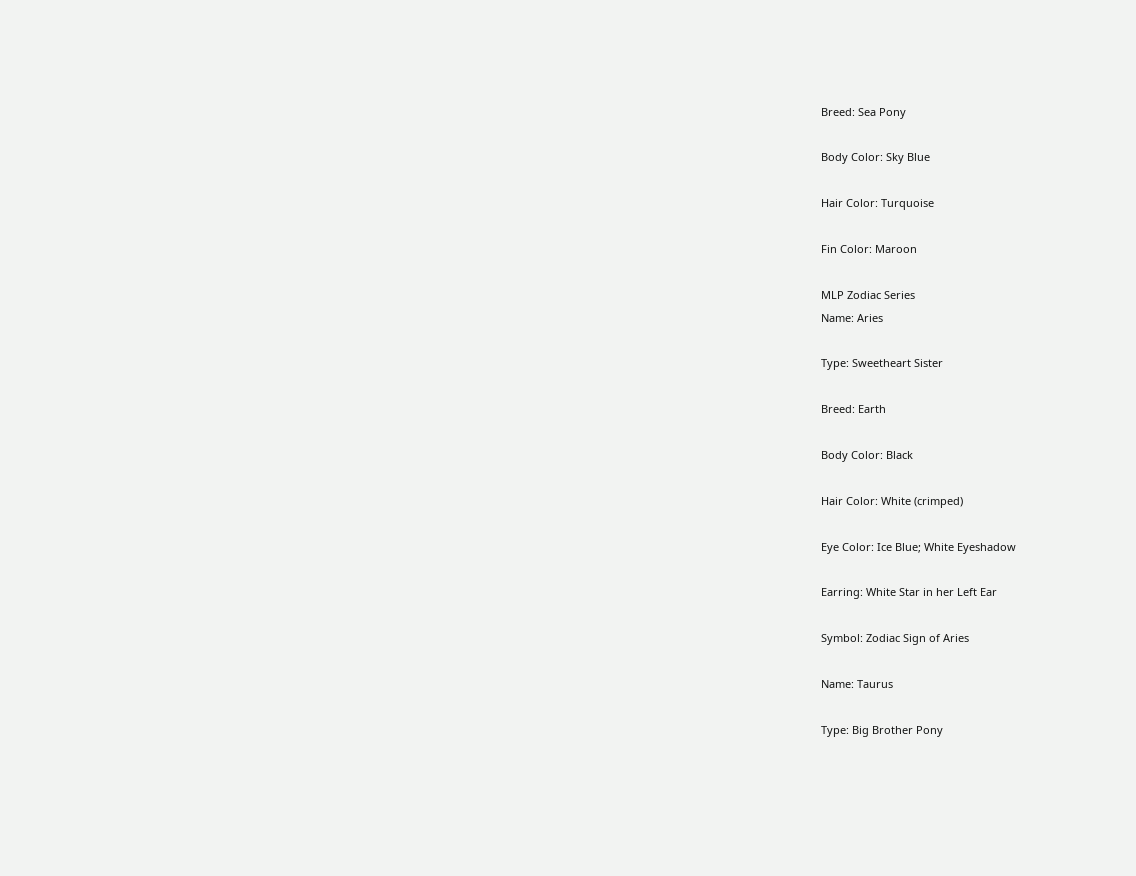Breed: Sea Pony

Body Color: Sky Blue

Hair Color: Turquoise

Fin Color: Maroon

MLP Zodiac Series
Name: Aries

Type: Sweetheart Sister

Breed: Earth

Body Color: Black

Hair Color: White (crimped)

Eye Color: Ice Blue; White Eyeshadow

Earring: White Star in her Left Ear

Symbol: Zodiac Sign of Aries

Name: Taurus

Type: Big Brother Pony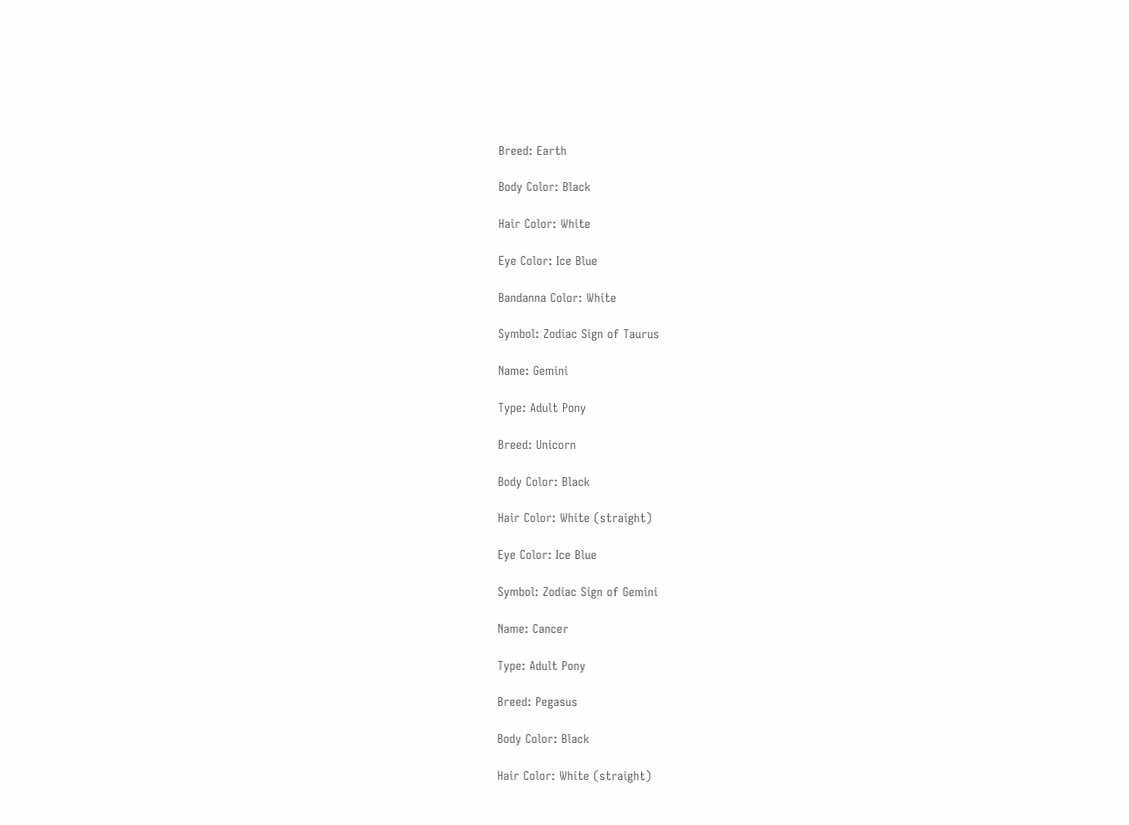Breed: Earth

Body Color: Black

Hair Color: White

Eye Color: Ice Blue

Bandanna Color: White

Symbol: Zodiac Sign of Taurus

Name: Gemini

Type: Adult Pony

Breed: Unicorn

Body Color: Black

Hair Color: White (straight)

Eye Color: Ice Blue

Symbol: Zodiac Sign of Gemini

Name: Cancer

Type: Adult Pony

Breed: Pegasus

Body Color: Black

Hair Color: White (straight)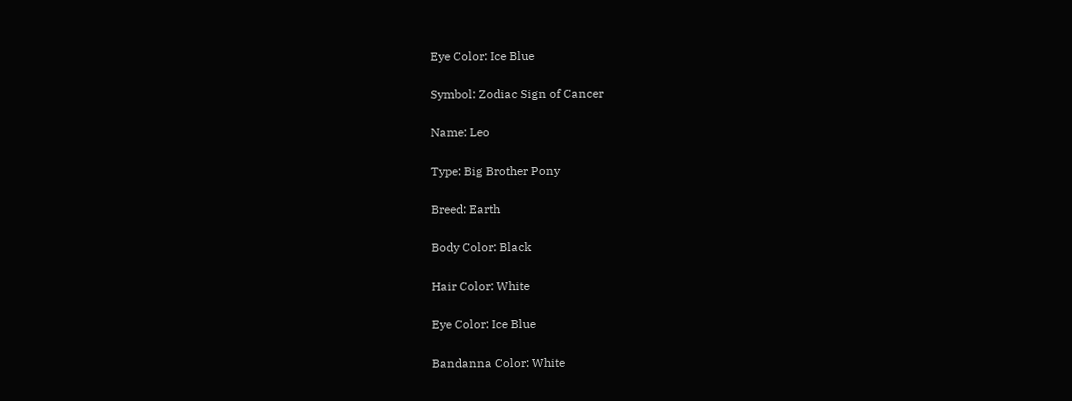Eye Color: Ice Blue

Symbol: Zodiac Sign of Cancer

Name: Leo

Type: Big Brother Pony

Breed: Earth

Body Color: Black

Hair Color: White

Eye Color: Ice Blue

Bandanna Color: White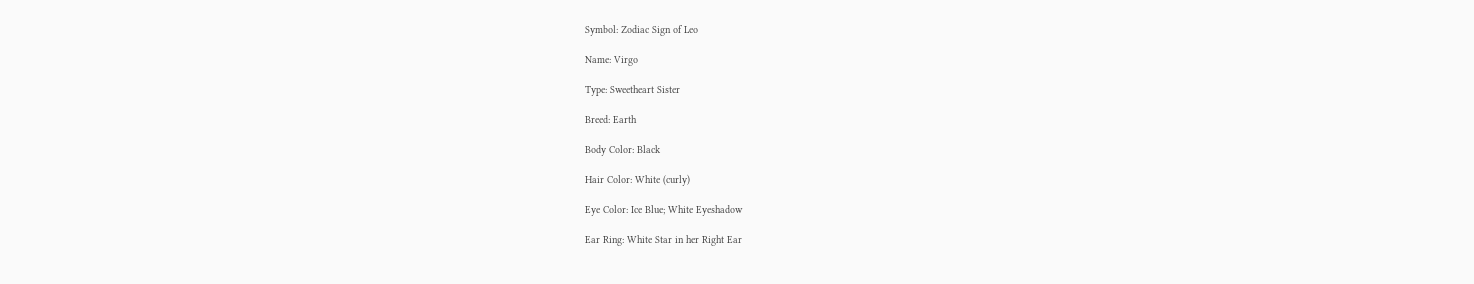Symbol: Zodiac Sign of Leo

Name: Virgo

Type: Sweetheart Sister

Breed: Earth

Body Color: Black

Hair Color: White (curly)

Eye Color: Ice Blue; White Eyeshadow

Ear Ring: White Star in her Right Ear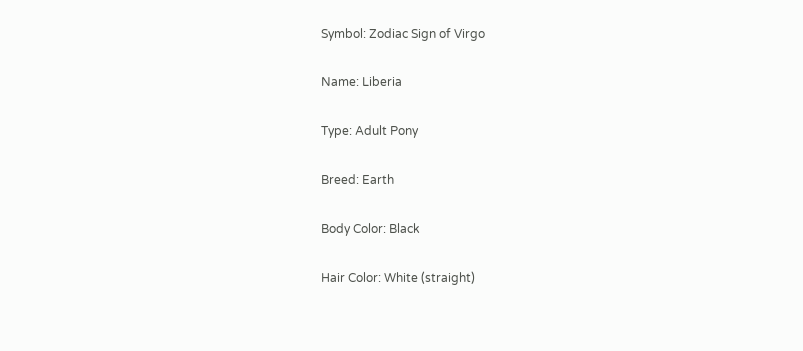Symbol: Zodiac Sign of Virgo

Name: Liberia

Type: Adult Pony

Breed: Earth

Body Color: Black

Hair Color: White (straight)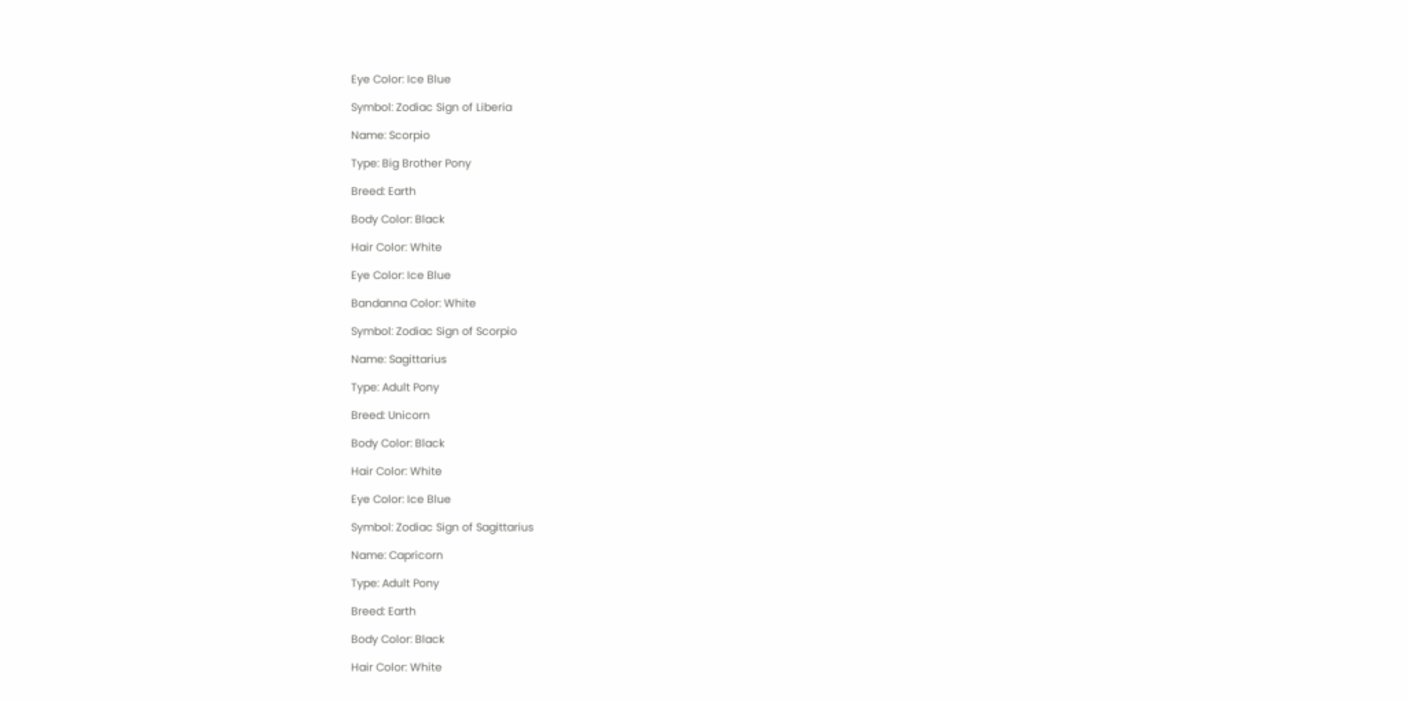Eye Color: Ice Blue

Symbol: Zodiac Sign of Liberia

Name: Scorpio

Type: Big Brother Pony

Breed: Earth

Body Color: Black

Hair Color: White

Eye Color: Ice Blue

Bandanna Color: White

Symbol: Zodiac Sign of Scorpio

Name: Sagittarius

Type: Adult Pony

Breed: Unicorn

Body Color: Black

Hair Color: White

Eye Color: Ice Blue

Symbol: Zodiac Sign of Sagittarius

Name: Capricorn

Type: Adult Pony

Breed: Earth

Body Color: Black

Hair Color: White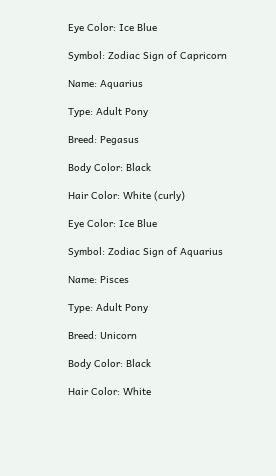Eye Color: Ice Blue

Symbol: Zodiac Sign of Capricorn

Name: Aquarius

Type: Adult Pony

Breed: Pegasus

Body Color: Black

Hair Color: White (curly)

Eye Color: Ice Blue

Symbol: Zodiac Sign of Aquarius

Name: Pisces

Type: Adult Pony

Breed: Unicorn

Body Color: Black

Hair Color: White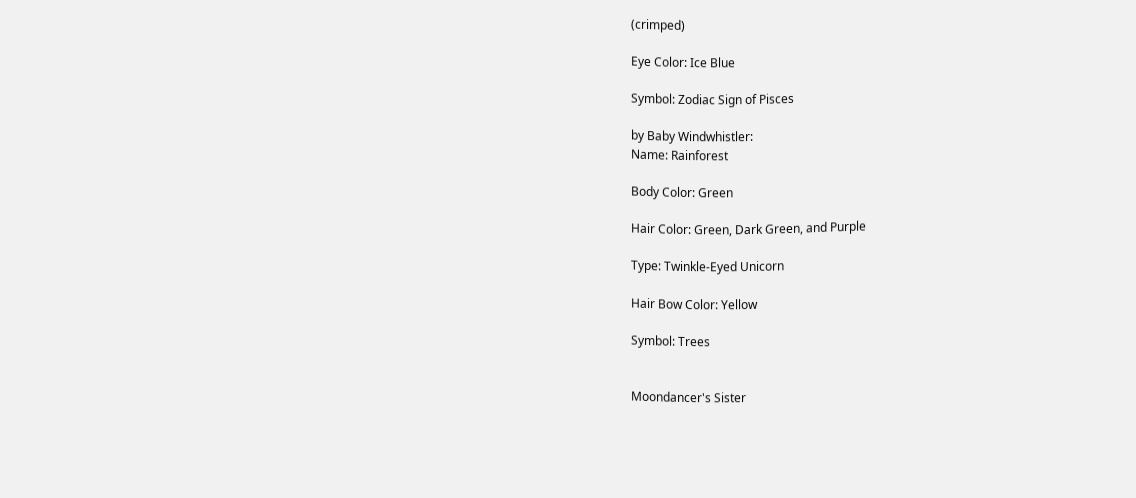(crimped)

Eye Color: Ice Blue

Symbol: Zodiac Sign of Pisces

by Baby Windwhistler:
Name: Rainforest

Body Color: Green

Hair Color: Green, Dark Green, and Purple

Type: Twinkle-Eyed Unicorn

Hair Bow Color: Yellow

Symbol: Trees


Moondancer's Sister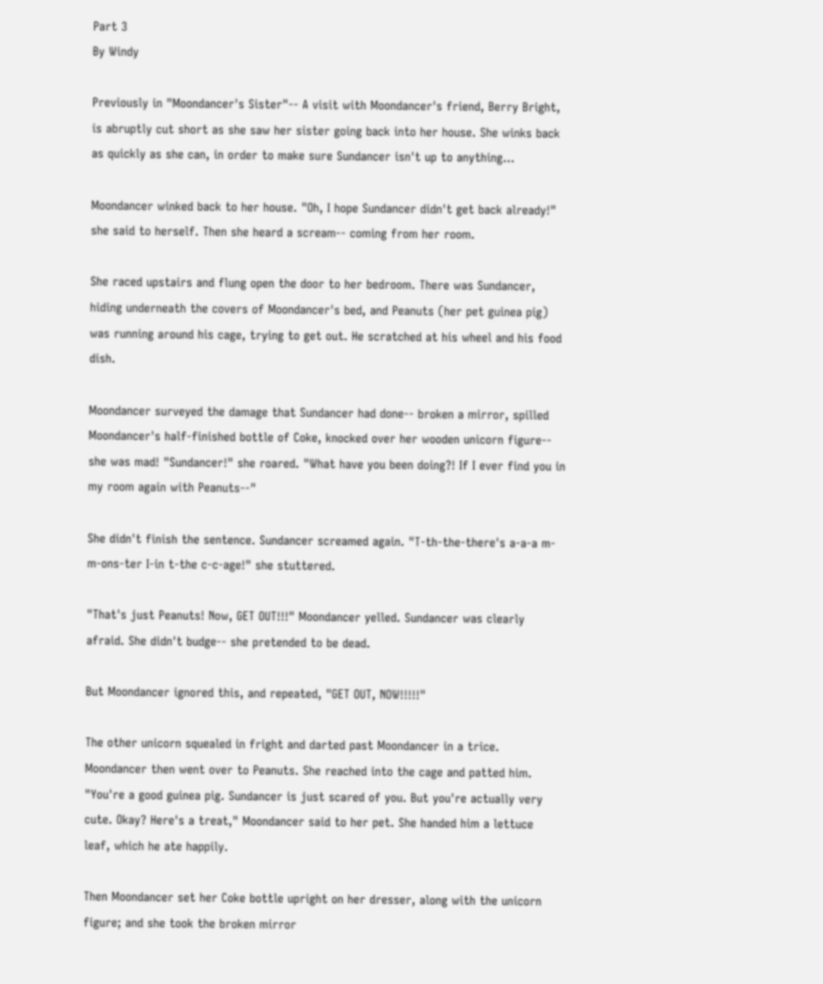Part 3
By Windy

Previously in "Moondancer's Sister"-- A visit with Moondancer's friend, Berry Bright, is abruptly cut short as she saw her sister going back into her house. She winks back as quickly as she can, in order to make sure Sundancer isn't up to anything...

Moondancer winked back to her house. "Oh, I hope Sundancer didn't get back already!" she said to herself. Then she heard a scream-- coming from her room.

She raced upstairs and flung open the door to her bedroom. There was Sundancer, hiding underneath the covers of Moondancer's bed, and Peanuts (her pet guinea pig) was running around his cage, trying to get out. He scratched at his wheel and his food dish.

Moondancer surveyed the damage that Sundancer had done-- broken a mirror, spilled Moondancer's half-finished bottle of Coke, knocked over her wooden unicorn figure-- she was mad! "Sundancer!" she roared. "What have you been doing?! If I ever find you in my room again with Peanuts--"

She didn't finish the sentence. Sundancer screamed again. "T-th-the-there's a-a-a m-m-ons-ter I-in t-the c-c-age!" she stuttered.

"That's just Peanuts! Now, GET OUT!!!" Moondancer yelled. Sundancer was clearly afraid. She didn't budge-- she pretended to be dead.

But Moondancer ignored this, and repeated, "GET OUT, NOW!!!!!"

The other unicorn squealed in fright and darted past Moondancer in a trice. Moondancer then went over to Peanuts. She reached into the cage and patted him. "You're a good guinea pig. Sundancer is just scared of you. But you're actually very cute. Okay? Here's a treat," Moondancer said to her pet. She handed him a lettuce leaf, which he ate happily.

Then Moondancer set her Coke bottle upright on her dresser, along with the unicorn figure; and she took the broken mirror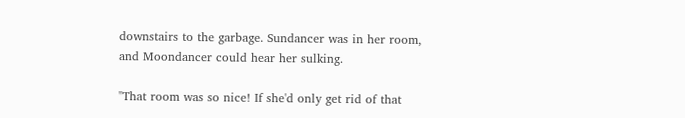downstairs to the garbage. Sundancer was in her room, and Moondancer could hear her sulking.

"That room was so nice! If she'd only get rid of that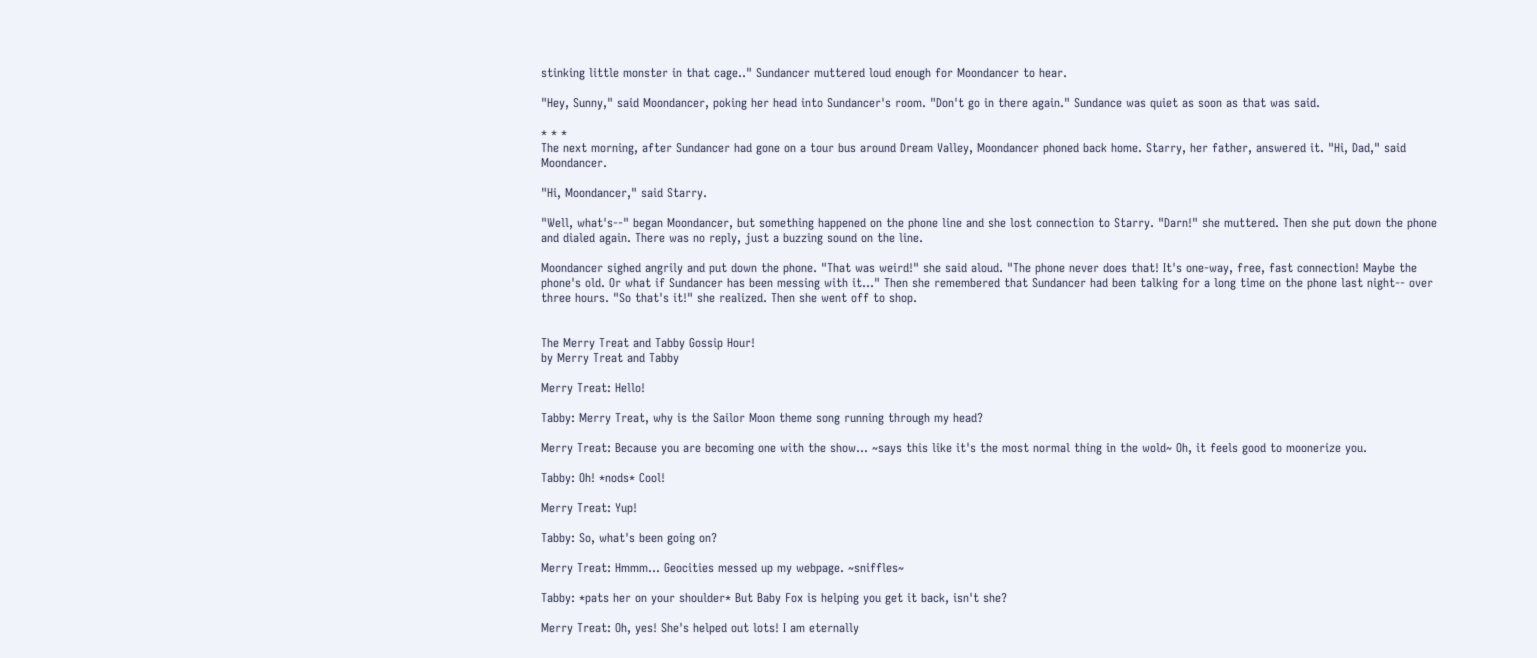stinking little monster in that cage.." Sundancer muttered loud enough for Moondancer to hear.

"Hey, Sunny," said Moondancer, poking her head into Sundancer's room. "Don't go in there again." Sundance was quiet as soon as that was said.

* * *
The next morning, after Sundancer had gone on a tour bus around Dream Valley, Moondancer phoned back home. Starry, her father, answered it. "Hi, Dad," said Moondancer.

"Hi, Moondancer," said Starry.

"Well, what's--" began Moondancer, but something happened on the phone line and she lost connection to Starry. "Darn!" she muttered. Then she put down the phone and dialed again. There was no reply, just a buzzing sound on the line.

Moondancer sighed angrily and put down the phone. "That was weird!" she said aloud. "The phone never does that! It's one-way, free, fast connection! Maybe the phone's old. Or what if Sundancer has been messing with it..." Then she remembered that Sundancer had been talking for a long time on the phone last night-- over three hours. "So that's it!" she realized. Then she went off to shop.


The Merry Treat and Tabby Gossip Hour!
by Merry Treat and Tabby

Merry Treat: Hello!

Tabby: Merry Treat, why is the Sailor Moon theme song running through my head?

Merry Treat: Because you are becoming one with the show... ~says this like it's the most normal thing in the wold~ Oh, it feels good to moonerize you.

Tabby: Oh! *nods* Cool!

Merry Treat: Yup!

Tabby: So, what's been going on?

Merry Treat: Hmmm... Geocities messed up my webpage. ~sniffles~

Tabby: *pats her on your shoulder* But Baby Fox is helping you get it back, isn't she?

Merry Treat: Oh, yes! She's helped out lots! I am eternally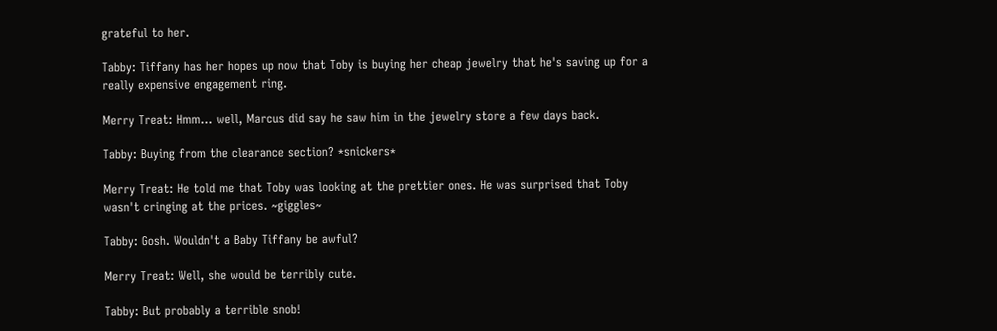grateful to her.

Tabby: Tiffany has her hopes up now that Toby is buying her cheap jewelry that he's saving up for a really expensive engagement ring.

Merry Treat: Hmm... well, Marcus did say he saw him in the jewelry store a few days back.

Tabby: Buying from the clearance section? *snickers*

Merry Treat: He told me that Toby was looking at the prettier ones. He was surprised that Toby wasn't cringing at the prices. ~giggles~

Tabby: Gosh. Wouldn't a Baby Tiffany be awful?

Merry Treat: Well, she would be terribly cute.

Tabby: But probably a terrible snob!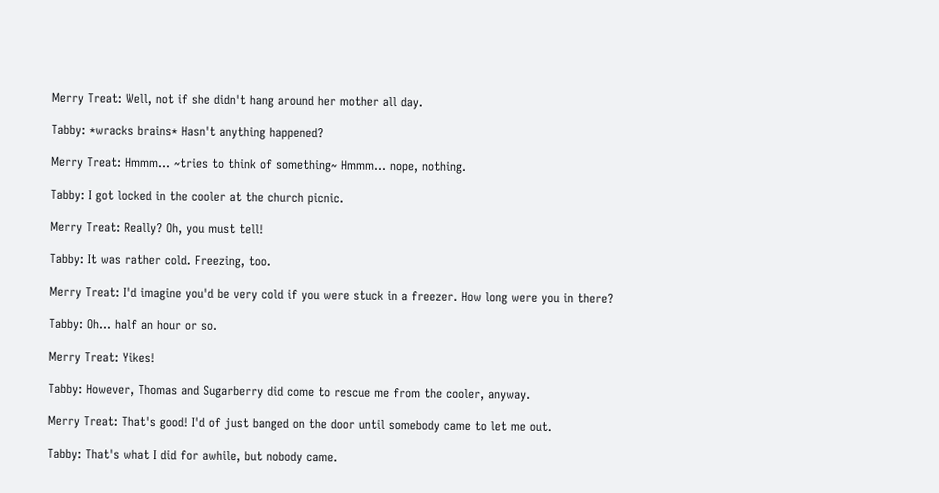Merry Treat: Well, not if she didn't hang around her mother all day.

Tabby: *wracks brains* Hasn't anything happened?

Merry Treat: Hmmm... ~tries to think of something~ Hmmm... nope, nothing.

Tabby: I got locked in the cooler at the church picnic.

Merry Treat: Really? Oh, you must tell!

Tabby: It was rather cold. Freezing, too.

Merry Treat: I'd imagine you'd be very cold if you were stuck in a freezer. How long were you in there?

Tabby: Oh... half an hour or so.

Merry Treat: Yikes!

Tabby: However, Thomas and Sugarberry did come to rescue me from the cooler, anyway.

Merry Treat: That's good! I'd of just banged on the door until somebody came to let me out.

Tabby: That's what I did for awhile, but nobody came.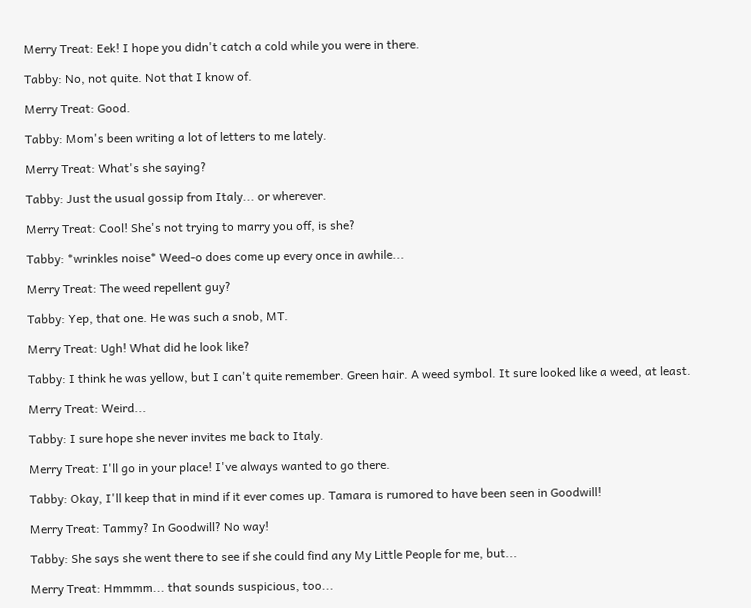Merry Treat: Eek! I hope you didn't catch a cold while you were in there.

Tabby: No, not quite. Not that I know of.

Merry Treat: Good.

Tabby: Mom's been writing a lot of letters to me lately.

Merry Treat: What's she saying?

Tabby: Just the usual gossip from Italy... or wherever.

Merry Treat: Cool! She's not trying to marry you off, is she?

Tabby: *wrinkles noise* Weed-o does come up every once in awhile...

Merry Treat: The weed repellent guy?

Tabby: Yep, that one. He was such a snob, MT.

Merry Treat: Ugh! What did he look like?

Tabby: I think he was yellow, but I can't quite remember. Green hair. A weed symbol. It sure looked like a weed, at least.

Merry Treat: Weird...

Tabby: I sure hope she never invites me back to Italy.

Merry Treat: I'll go in your place! I've always wanted to go there.

Tabby: Okay, I'll keep that in mind if it ever comes up. Tamara is rumored to have been seen in Goodwill!

Merry Treat: Tammy? In Goodwill? No way!

Tabby: She says she went there to see if she could find any My Little People for me, but...

Merry Treat: Hmmmm... that sounds suspicious, too...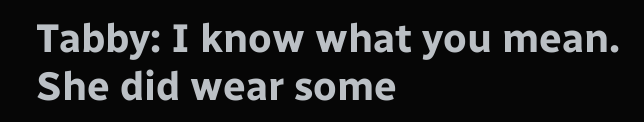Tabby: I know what you mean. She did wear some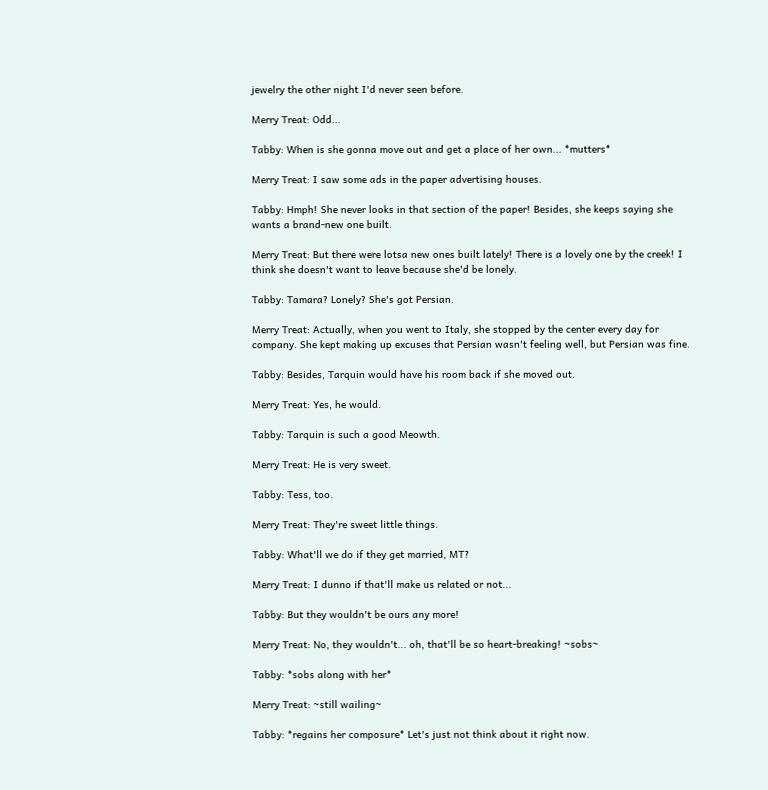jewelry the other night I'd never seen before.

Merry Treat: Odd...

Tabby: When is she gonna move out and get a place of her own... *mutters*

Merry Treat: I saw some ads in the paper advertising houses.

Tabby: Hmph! She never looks in that section of the paper! Besides, she keeps saying she wants a brand-new one built.

Merry Treat: But there were lotsa new ones built lately! There is a lovely one by the creek! I think she doesn't want to leave because she'd be lonely.

Tabby: Tamara? Lonely? She's got Persian.

Merry Treat: Actually, when you went to Italy, she stopped by the center every day for company. She kept making up excuses that Persian wasn't feeling well, but Persian was fine.

Tabby: Besides, Tarquin would have his room back if she moved out.

Merry Treat: Yes, he would.

Tabby: Tarquin is such a good Meowth.

Merry Treat: He is very sweet.

Tabby: Tess, too.

Merry Treat: They're sweet little things.

Tabby: What'll we do if they get married, MT?

Merry Treat: I dunno if that'll make us related or not...

Tabby: But they wouldn't be ours any more!

Merry Treat: No, they wouldn't... oh, that'll be so heart-breaking! ~sobs~

Tabby: *sobs along with her*

Merry Treat: ~still wailing~

Tabby: *regains her composure* Let's just not think about it right now.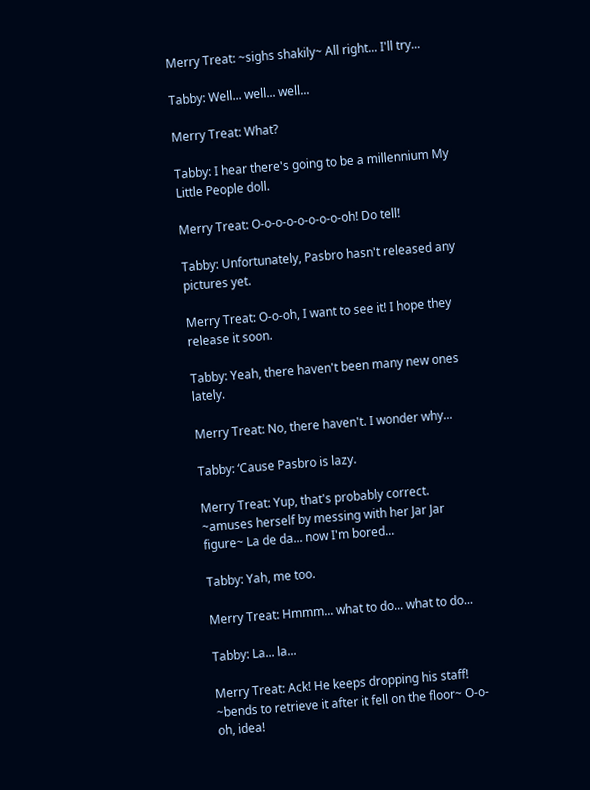Merry Treat: ~sighs shakily~ All right... I'll try...

Tabby: Well... well... well...

Merry Treat: What?

Tabby: I hear there's going to be a millennium My Little People doll.

Merry Treat: O-o-o-o-o-o-o-o-oh! Do tell!

Tabby: Unfortunately, Pasbro hasn't released any pictures yet.

Merry Treat: O-o-oh, I want to see it! I hope they release it soon.

Tabby: Yeah, there haven't been many new ones lately.

Merry Treat: No, there haven't. I wonder why...

Tabby: ‘Cause Pasbro is lazy.

Merry Treat: Yup, that's probably correct. ~amuses herself by messing with her Jar Jar figure~ La de da... now I'm bored...

Tabby: Yah, me too.

Merry Treat: Hmmm... what to do... what to do...

Tabby: La... la...

Merry Treat: Ack! He keeps dropping his staff! ~bends to retrieve it after it fell on the floor~ O-o-oh, idea!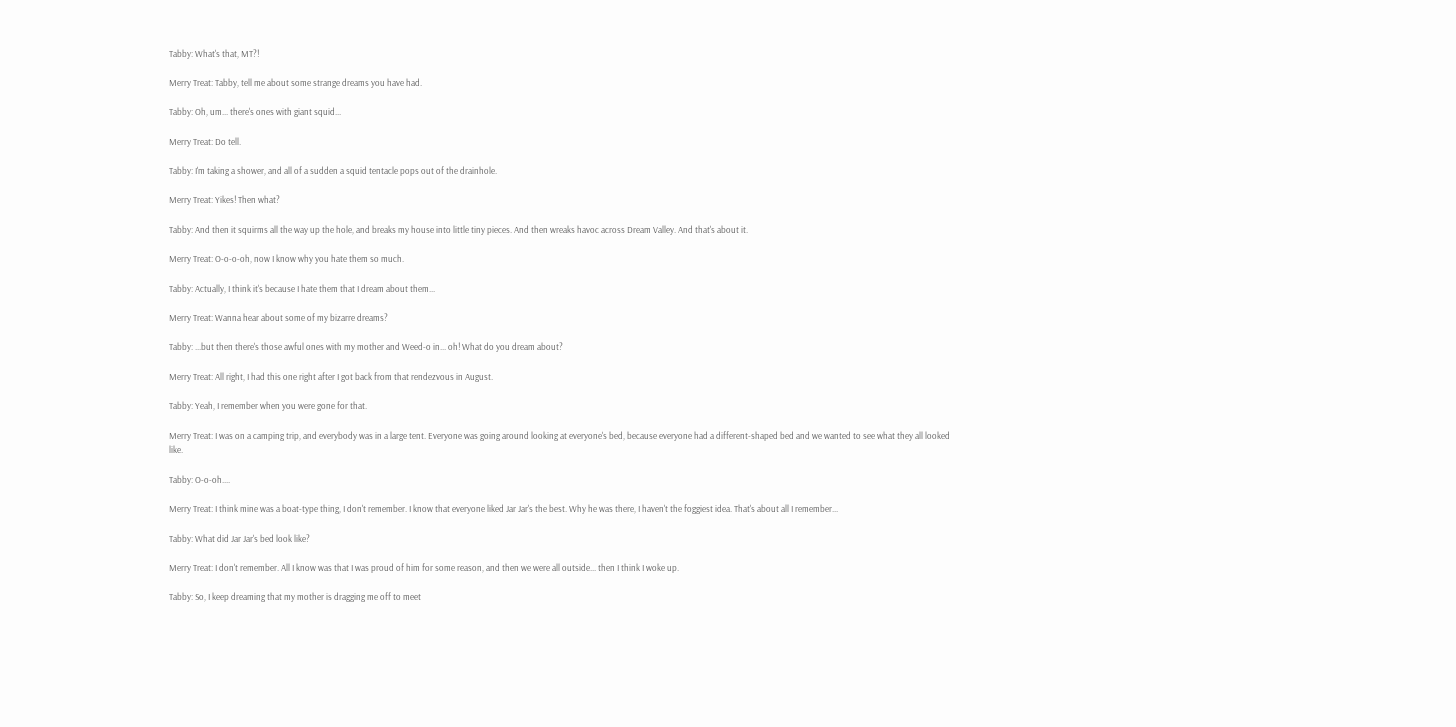Tabby: What's that, MT?!

Merry Treat: Tabby, tell me about some strange dreams you have had.

Tabby: Oh, um... there's ones with giant squid...

Merry Treat: Do tell.

Tabby: I'm taking a shower, and all of a sudden a squid tentacle pops out of the drainhole.

Merry Treat: Yikes! Then what?

Tabby: And then it squirms all the way up the hole, and breaks my house into little tiny pieces. And then wreaks havoc across Dream Valley. And that's about it.

Merry Treat: O-o-o-oh, now I know why you hate them so much.

Tabby: Actually, I think it's because I hate them that I dream about them...

Merry Treat: Wanna hear about some of my bizarre dreams?

Tabby: ...but then there's those awful ones with my mother and Weed-o in... oh! What do you dream about?

Merry Treat: All right, I had this one right after I got back from that rendezvous in August.

Tabby: Yeah, I remember when you were gone for that.

Merry Treat: I was on a camping trip, and everybody was in a large tent. Everyone was going around looking at everyone's bed, because everyone had a different-shaped bed and we wanted to see what they all looked like.

Tabby: O-o-oh....

Merry Treat: I think mine was a boat-type thing, I don't remember. I know that everyone liked Jar Jar's the best. Why he was there, I haven't the foggiest idea. That's about all I remember...

Tabby: What did Jar Jar's bed look like?

Merry Treat: I don't remember. All I know was that I was proud of him for some reason, and then we were all outside... then I think I woke up.

Tabby: So, I keep dreaming that my mother is dragging me off to meet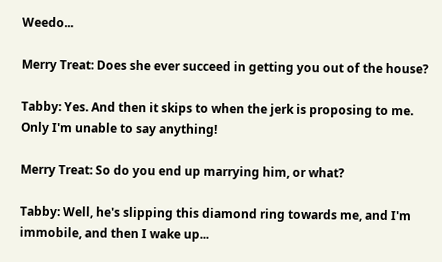Weedo...

Merry Treat: Does she ever succeed in getting you out of the house?

Tabby: Yes. And then it skips to when the jerk is proposing to me. Only I'm unable to say anything!

Merry Treat: So do you end up marrying him, or what?

Tabby: Well, he's slipping this diamond ring towards me, and I'm immobile, and then I wake up...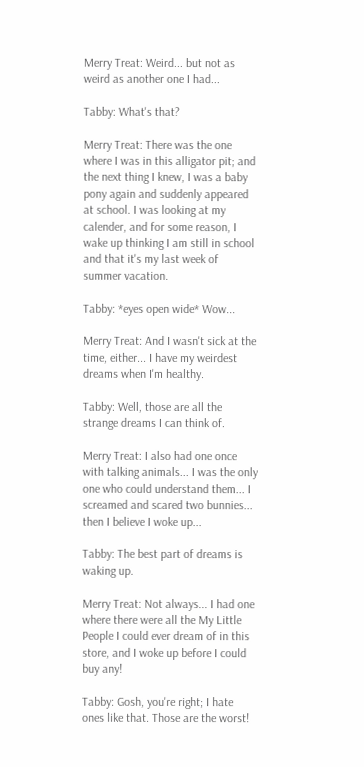Merry Treat: Weird... but not as weird as another one I had...

Tabby: What's that?

Merry Treat: There was the one where I was in this alligator pit; and the next thing I knew, I was a baby pony again and suddenly appeared at school. I was looking at my calender, and for some reason, I wake up thinking I am still in school and that it's my last week of summer vacation.

Tabby: *eyes open wide* Wow...

Merry Treat: And I wasn't sick at the time, either... I have my weirdest dreams when I'm healthy.

Tabby: Well, those are all the strange dreams I can think of.

Merry Treat: I also had one once with talking animals... I was the only one who could understand them... I screamed and scared two bunnies... then I believe I woke up...

Tabby: The best part of dreams is waking up.

Merry Treat: Not always... I had one where there were all the My Little People I could ever dream of in this store, and I woke up before I could buy any!

Tabby: Gosh, you're right; I hate ones like that. Those are the worst!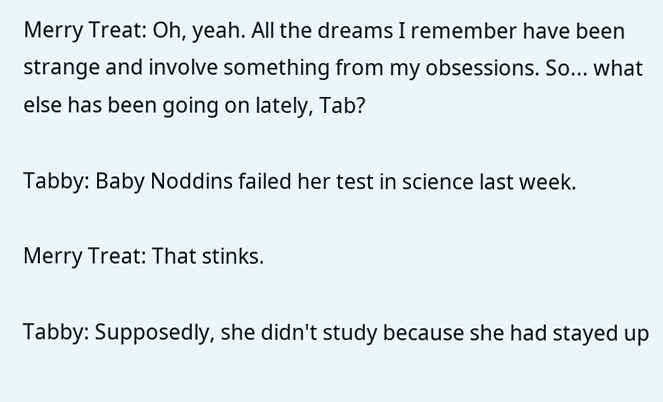Merry Treat: Oh, yeah. All the dreams I remember have been strange and involve something from my obsessions. So... what else has been going on lately, Tab?

Tabby: Baby Noddins failed her test in science last week.

Merry Treat: That stinks.

Tabby: Supposedly, she didn't study because she had stayed up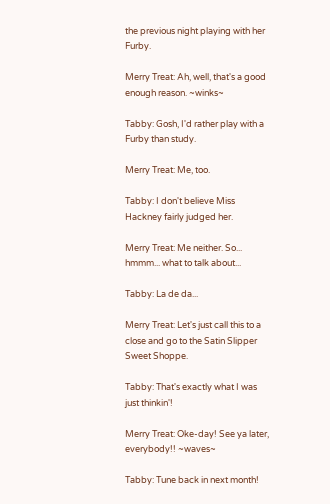the previous night playing with her Furby.

Merry Treat: Ah, well, that's a good enough reason. ~winks~

Tabby: Gosh, I'd rather play with a Furby than study.

Merry Treat: Me, too.

Tabby: I don't believe Miss Hackney fairly judged her.

Merry Treat: Me neither. So... hmmm... what to talk about...

Tabby: La de da...

Merry Treat: Let's just call this to a close and go to the Satin Slipper Sweet Shoppe.

Tabby: That's exactly what I was just thinkin'!

Merry Treat: Oke-day! See ya later, everybody!! ~waves~

Tabby: Tune back in next month!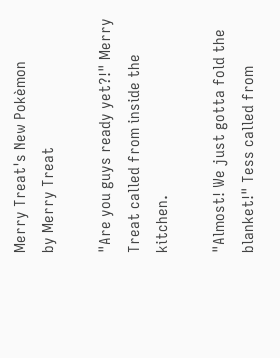Merry Treat's New Pokèmon
by Merry Treat

"Are you guys ready yet?!" Merry Treat called from inside the kitchen.

"Almost! We just gotta fold the blanket!" Tess called from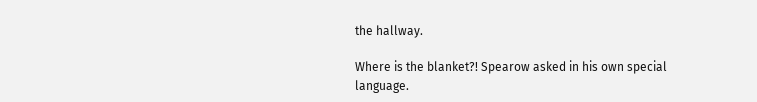the hallway.

Where is the blanket?! Spearow asked in his own special language.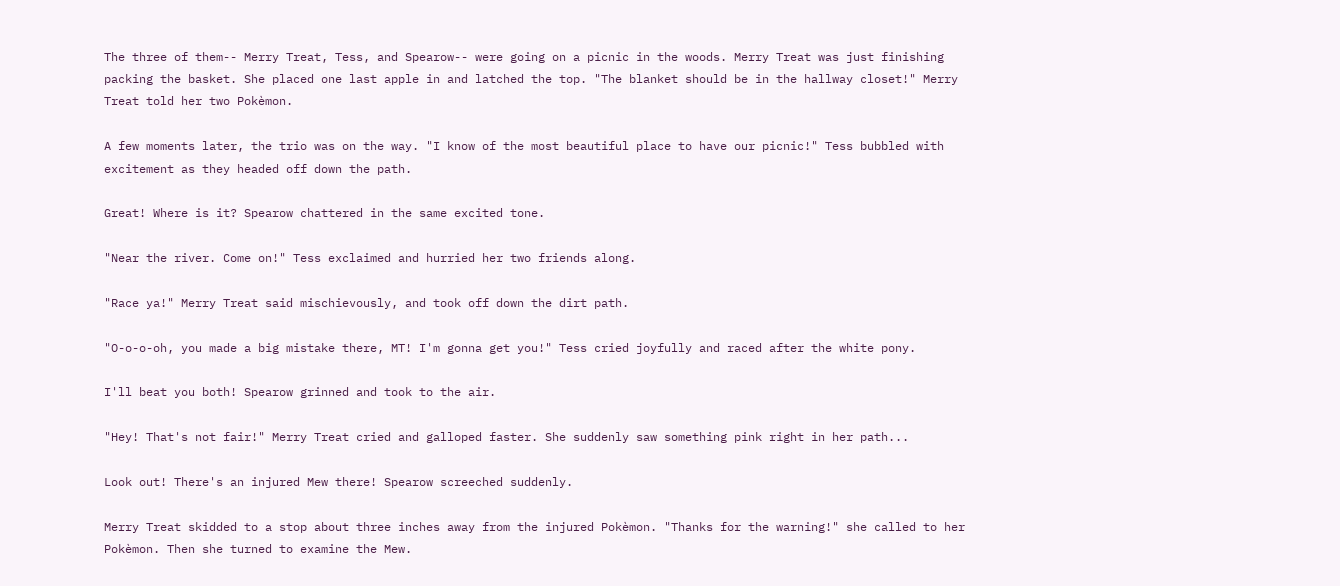The three of them-- Merry Treat, Tess, and Spearow-- were going on a picnic in the woods. Merry Treat was just finishing packing the basket. She placed one last apple in and latched the top. "The blanket should be in the hallway closet!" Merry Treat told her two Pokèmon.

A few moments later, the trio was on the way. "I know of the most beautiful place to have our picnic!" Tess bubbled with excitement as they headed off down the path.

Great! Where is it? Spearow chattered in the same excited tone.

"Near the river. Come on!" Tess exclaimed and hurried her two friends along.

"Race ya!" Merry Treat said mischievously, and took off down the dirt path.

"O-o-o-oh, you made a big mistake there, MT! I'm gonna get you!" Tess cried joyfully and raced after the white pony.

I'll beat you both! Spearow grinned and took to the air.

"Hey! That's not fair!" Merry Treat cried and galloped faster. She suddenly saw something pink right in her path...

Look out! There's an injured Mew there! Spearow screeched suddenly.

Merry Treat skidded to a stop about three inches away from the injured Pokèmon. "Thanks for the warning!" she called to her Pokèmon. Then she turned to examine the Mew.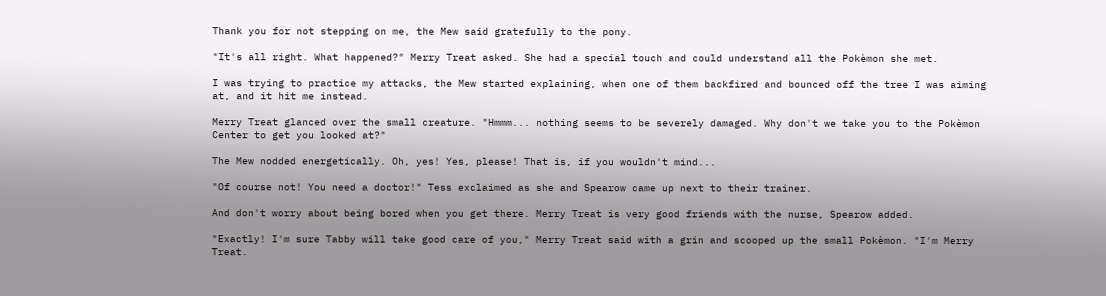Thank you for not stepping on me, the Mew said gratefully to the pony.

"It's all right. What happened?" Merry Treat asked. She had a special touch and could understand all the Pokèmon she met.

I was trying to practice my attacks, the Mew started explaining, when one of them backfired and bounced off the tree I was aiming at, and it hit me instead.

Merry Treat glanced over the small creature. "Hmmm... nothing seems to be severely damaged. Why don't we take you to the Pokèmon Center to get you looked at?"

The Mew nodded energetically. Oh, yes! Yes, please! That is, if you wouldn't mind...

"Of course not! You need a doctor!" Tess exclaimed as she and Spearow came up next to their trainer.

And don't worry about being bored when you get there. Merry Treat is very good friends with the nurse, Spearow added.

"Exactly! I'm sure Tabby will take good care of you," Merry Treat said with a grin and scooped up the small Pokèmon. "I'm Merry Treat.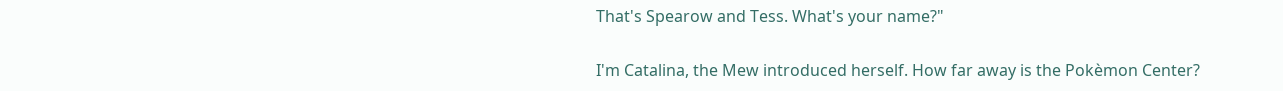That's Spearow and Tess. What's your name?"

I'm Catalina, the Mew introduced herself. How far away is the Pokèmon Center?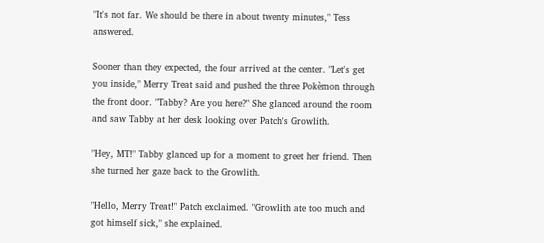"It's not far. We should be there in about twenty minutes," Tess answered.

Sooner than they expected, the four arrived at the center. "Let's get you inside," Merry Treat said and pushed the three Pokèmon through the front door. "Tabby? Are you here?" She glanced around the room and saw Tabby at her desk looking over Patch's Growlith.

"Hey, MT!" Tabby glanced up for a moment to greet her friend. Then she turned her gaze back to the Growlith.

"Hello, Merry Treat!" Patch exclaimed. "Growlith ate too much and got himself sick," she explained.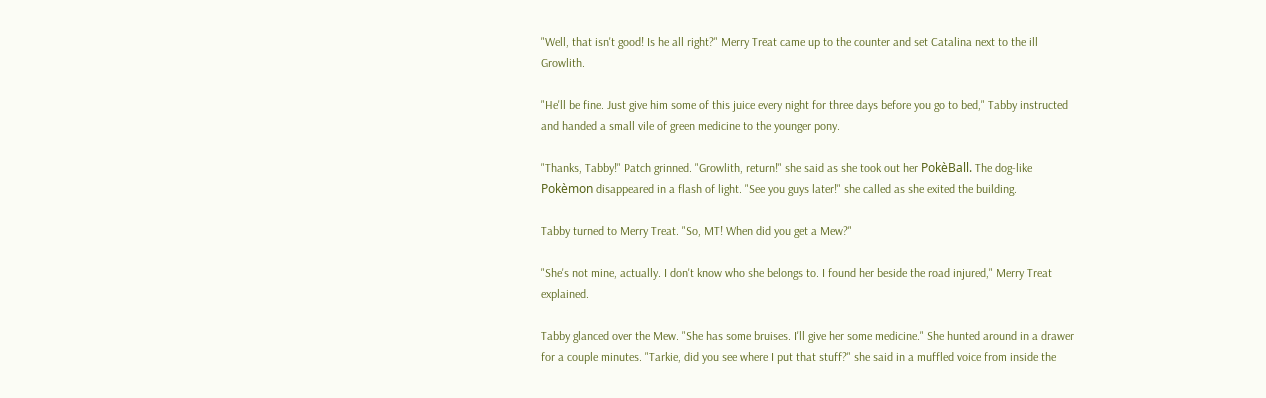"Well, that isn't good! Is he all right?" Merry Treat came up to the counter and set Catalina next to the ill Growlith.

"He'll be fine. Just give him some of this juice every night for three days before you go to bed," Tabby instructed and handed a small vile of green medicine to the younger pony.

"Thanks, Tabby!" Patch grinned. "Growlith, return!" she said as she took out her PokèBall. The dog-like Pokèmon disappeared in a flash of light. "See you guys later!" she called as she exited the building.

Tabby turned to Merry Treat. "So, MT! When did you get a Mew?"

"She's not mine, actually. I don't know who she belongs to. I found her beside the road injured," Merry Treat explained.

Tabby glanced over the Mew. "She has some bruises. I'll give her some medicine." She hunted around in a drawer for a couple minutes. "Tarkie, did you see where I put that stuff?" she said in a muffled voice from inside the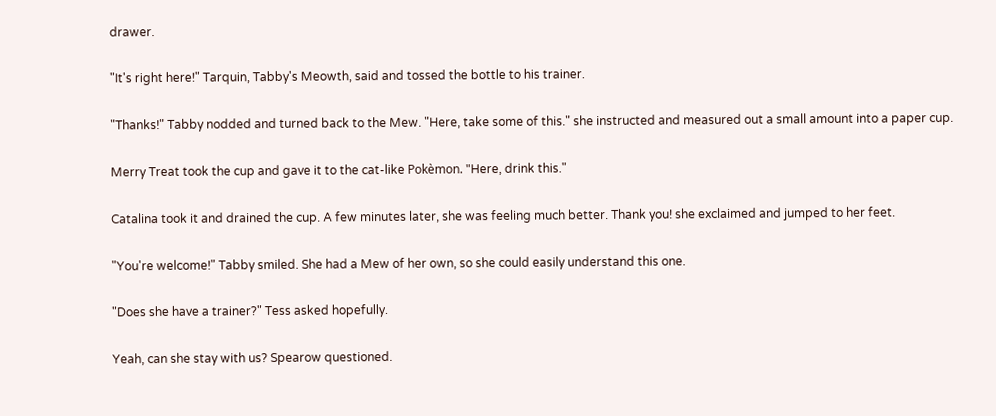drawer.

"It's right here!" Tarquin, Tabby's Meowth, said and tossed the bottle to his trainer.

"Thanks!" Tabby nodded and turned back to the Mew. "Here, take some of this." she instructed and measured out a small amount into a paper cup.

Merry Treat took the cup and gave it to the cat-like Pokèmon. "Here, drink this."

Catalina took it and drained the cup. A few minutes later, she was feeling much better. Thank you! she exclaimed and jumped to her feet.

"You're welcome!" Tabby smiled. She had a Mew of her own, so she could easily understand this one.

"Does she have a trainer?" Tess asked hopefully.

Yeah, can she stay with us? Spearow questioned.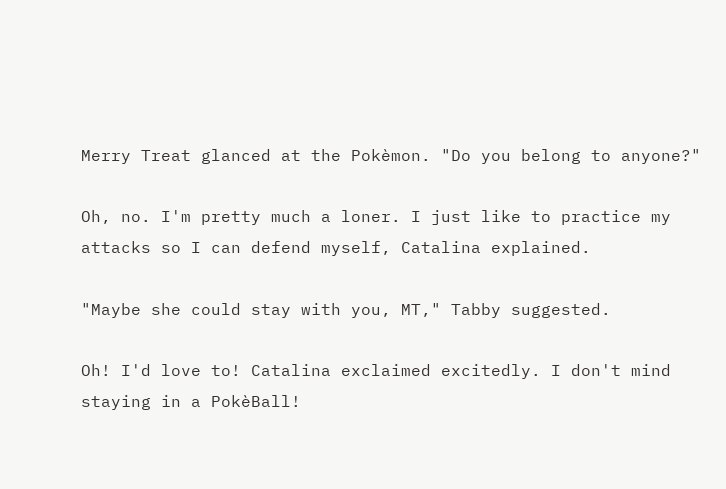Merry Treat glanced at the Pokèmon. "Do you belong to anyone?"

Oh, no. I'm pretty much a loner. I just like to practice my attacks so I can defend myself, Catalina explained.

"Maybe she could stay with you, MT," Tabby suggested.

Oh! I'd love to! Catalina exclaimed excitedly. I don't mind staying in a PokèBall!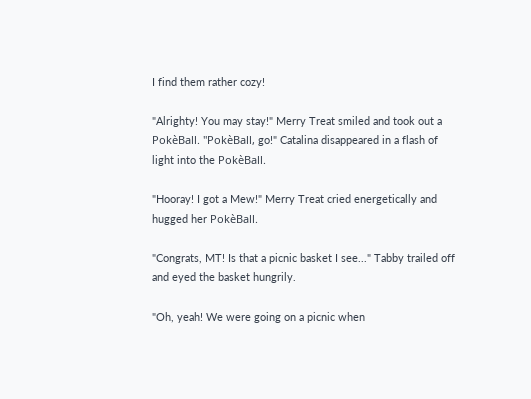I find them rather cozy!

"Alrighty! You may stay!" Merry Treat smiled and took out a PokèBall. "PokèBall, go!" Catalina disappeared in a flash of light into the PokèBall.

"Hooray! I got a Mew!" Merry Treat cried energetically and hugged her PokèBall.

"Congrats, MT! Is that a picnic basket I see..." Tabby trailed off and eyed the basket hungrily.

"Oh, yeah! We were going on a picnic when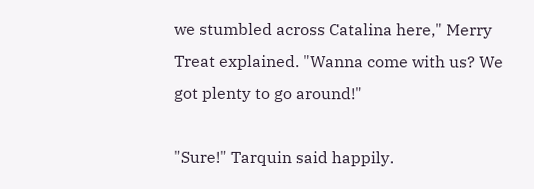we stumbled across Catalina here," Merry Treat explained. "Wanna come with us? We got plenty to go around!"

"Sure!" Tarquin said happily.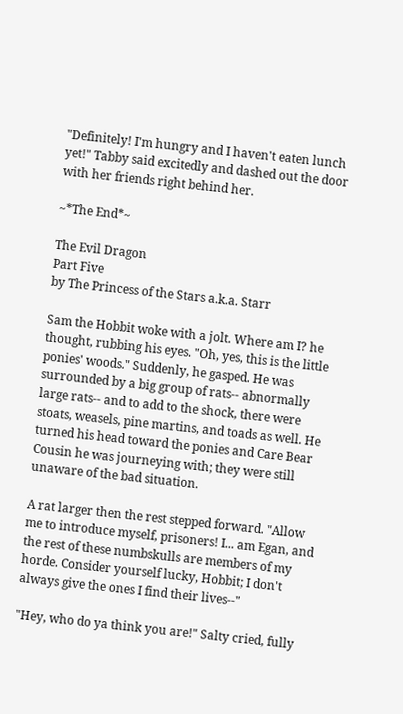"Definitely! I'm hungry and I haven't eaten lunch yet!" Tabby said excitedly and dashed out the door with her friends right behind her.

~*The End*~

The Evil Dragon
Part Five
by The Princess of the Stars a.k.a. Starr

Sam the Hobbit woke with a jolt. Where am I? he thought, rubbing his eyes. "Oh, yes, this is the little ponies' woods." Suddenly, he gasped. He was surrounded by a big group of rats-- abnormally large rats-- and to add to the shock, there were stoats, weasels, pine martins, and toads as well. He turned his head toward the ponies and Care Bear Cousin he was journeying with; they were still unaware of the bad situation.

A rat larger then the rest stepped forward. "Allow me to introduce myself, prisoners! I... am Egan, and the rest of these numbskulls are members of my horde. Consider yourself lucky, Hobbit; I don't always give the ones I find their lives--"

"Hey, who do ya think you are!" Salty cried, fully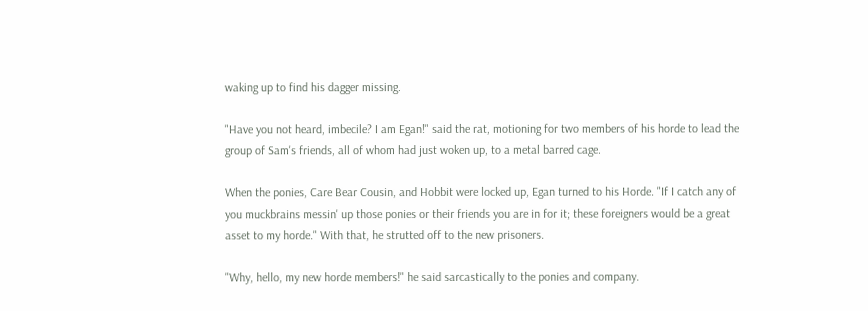waking up to find his dagger missing.

"Have you not heard, imbecile? I am Egan!" said the rat, motioning for two members of his horde to lead the group of Sam's friends, all of whom had just woken up, to a metal barred cage.

When the ponies, Care Bear Cousin, and Hobbit were locked up, Egan turned to his Horde. "If I catch any of you muckbrains messin' up those ponies or their friends you are in for it; these foreigners would be a great asset to my horde." With that, he strutted off to the new prisoners.

"Why, hello, my new horde members!" he said sarcastically to the ponies and company.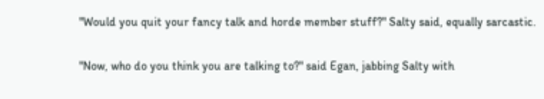"Would you quit your fancy talk and horde member stuff?" Salty said, equally sarcastic.

"Now, who do you think you are talking to?" said Egan, jabbing Salty with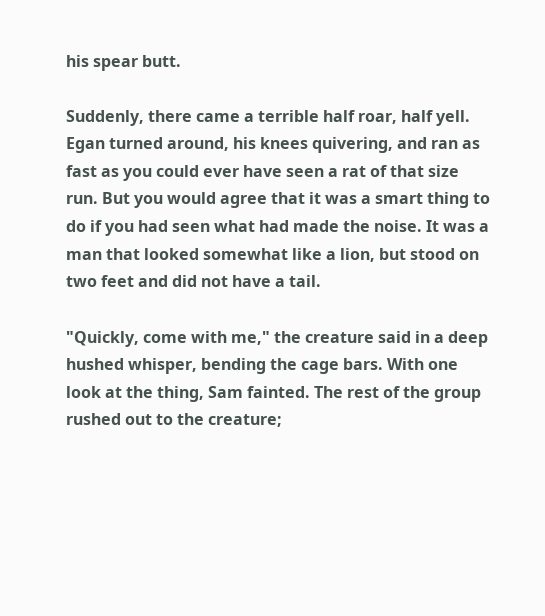his spear butt.

Suddenly, there came a terrible half roar, half yell. Egan turned around, his knees quivering, and ran as fast as you could ever have seen a rat of that size run. But you would agree that it was a smart thing to do if you had seen what had made the noise. It was a man that looked somewhat like a lion, but stood on two feet and did not have a tail.

"Quickly, come with me," the creature said in a deep hushed whisper, bending the cage bars. With one look at the thing, Sam fainted. The rest of the group rushed out to the creature;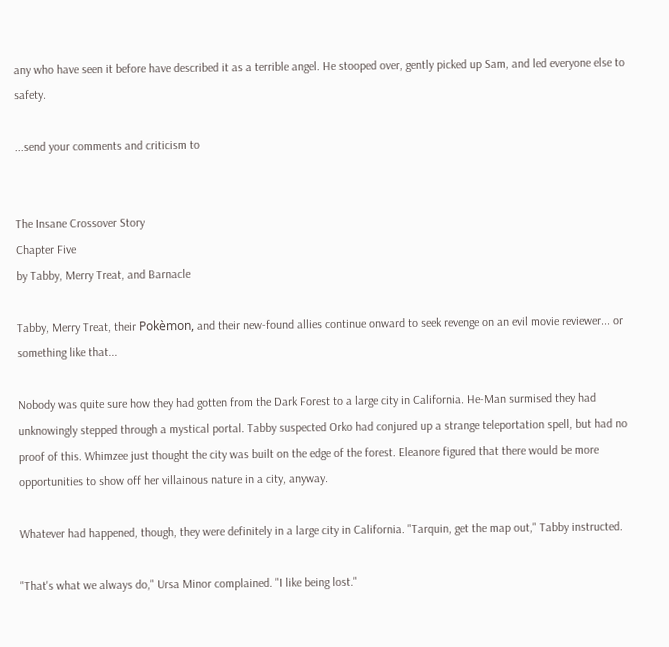any who have seen it before have described it as a terrible angel. He stooped over, gently picked up Sam, and led everyone else to safety.

...send your comments and criticism to


The Insane Crossover Story
Chapter Five
by Tabby, Merry Treat, and Barnacle

Tabby, Merry Treat, their Pokèmon, and their new-found allies continue onward to seek revenge on an evil movie reviewer... or something like that...

Nobody was quite sure how they had gotten from the Dark Forest to a large city in California. He-Man surmised they had unknowingly stepped through a mystical portal. Tabby suspected Orko had conjured up a strange teleportation spell, but had no proof of this. Whimzee just thought the city was built on the edge of the forest. Eleanore figured that there would be more opportunities to show off her villainous nature in a city, anyway.

Whatever had happened, though, they were definitely in a large city in California. "Tarquin, get the map out," Tabby instructed.

"That's what we always do," Ursa Minor complained. "I like being lost."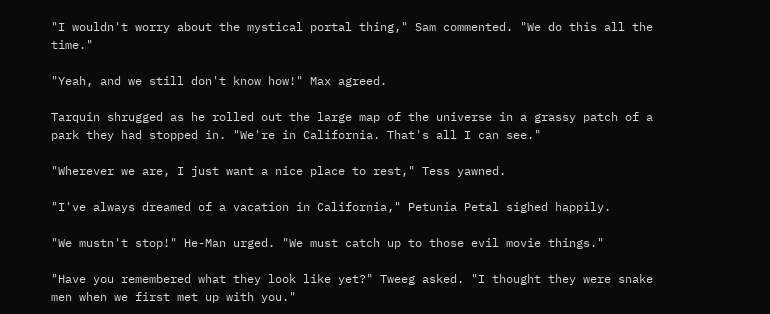"I wouldn't worry about the mystical portal thing," Sam commented. "We do this all the time."

"Yeah, and we still don't know how!" Max agreed.

Tarquin shrugged as he rolled out the large map of the universe in a grassy patch of a park they had stopped in. "We're in California. That's all I can see."

"Wherever we are, I just want a nice place to rest," Tess yawned.

"I've always dreamed of a vacation in California," Petunia Petal sighed happily.

"We mustn't stop!" He-Man urged. "We must catch up to those evil movie things."

"Have you remembered what they look like yet?" Tweeg asked. "I thought they were snake men when we first met up with you."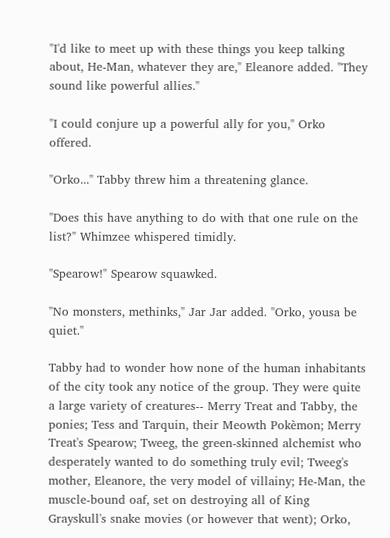"I'd like to meet up with these things you keep talking about, He-Man, whatever they are," Eleanore added. "They sound like powerful allies."

"I could conjure up a powerful ally for you," Orko offered.

"Orko..." Tabby threw him a threatening glance.

"Does this have anything to do with that one rule on the list?" Whimzee whispered timidly.

"Spearow!" Spearow squawked.

"No monsters, methinks," Jar Jar added. "Orko, yousa be quiet."

Tabby had to wonder how none of the human inhabitants of the city took any notice of the group. They were quite a large variety of creatures-- Merry Treat and Tabby, the ponies; Tess and Tarquin, their Meowth Pokèmon; Merry Treat's Spearow; Tweeg, the green-skinned alchemist who desperately wanted to do something truly evil; Tweeg's mother, Eleanore, the very model of villainy; He-Man, the muscle-bound oaf, set on destroying all of King Grayskull's snake movies (or however that went); Orko,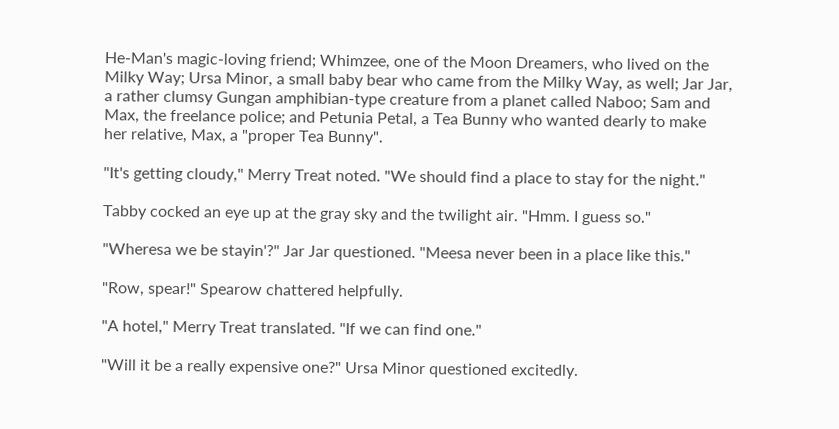He-Man's magic-loving friend; Whimzee, one of the Moon Dreamers, who lived on the Milky Way; Ursa Minor, a small baby bear who came from the Milky Way, as well; Jar Jar, a rather clumsy Gungan amphibian-type creature from a planet called Naboo; Sam and Max, the freelance police; and Petunia Petal, a Tea Bunny who wanted dearly to make her relative, Max, a "proper Tea Bunny".

"It's getting cloudy," Merry Treat noted. "We should find a place to stay for the night."

Tabby cocked an eye up at the gray sky and the twilight air. "Hmm. I guess so."

"Wheresa we be stayin'?" Jar Jar questioned. "Meesa never been in a place like this."

"Row, spear!" Spearow chattered helpfully.

"A hotel," Merry Treat translated. "If we can find one."

"Will it be a really expensive one?" Ursa Minor questioned excitedly.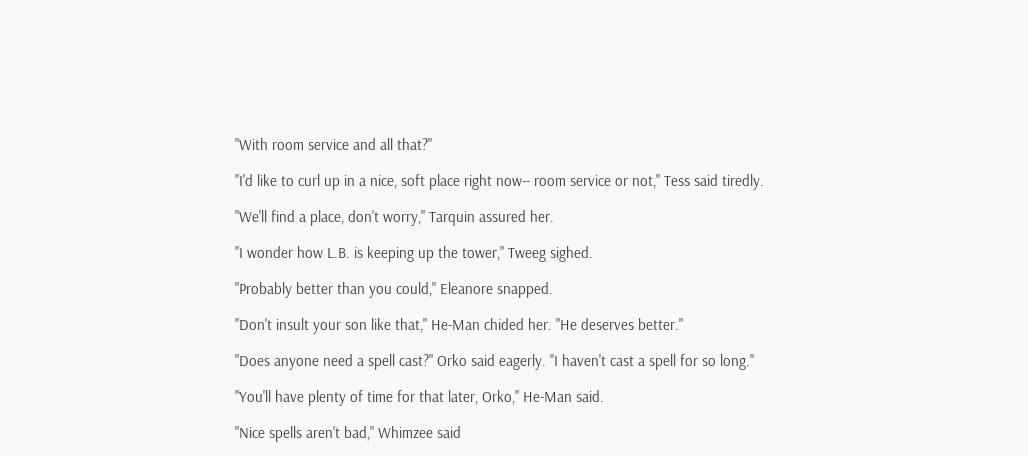"With room service and all that?"

"I'd like to curl up in a nice, soft place right now-- room service or not," Tess said tiredly.

"We'll find a place, don't worry," Tarquin assured her.

"I wonder how L.B. is keeping up the tower," Tweeg sighed.

"Probably better than you could," Eleanore snapped.

"Don't insult your son like that," He-Man chided her. "He deserves better."

"Does anyone need a spell cast?" Orko said eagerly. "I haven't cast a spell for so long."

"You'll have plenty of time for that later, Orko," He-Man said.

"Nice spells aren't bad," Whimzee said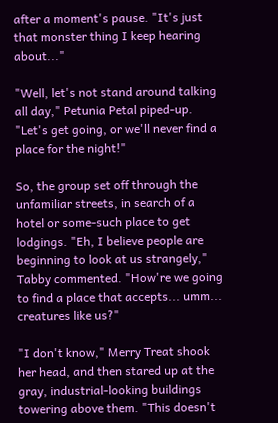after a moment's pause. "It's just that monster thing I keep hearing about..."

"Well, let's not stand around talking all day," Petunia Petal piped-up. "Let's get going, or we'll never find a place for the night!"

So, the group set off through the unfamiliar streets, in search of a hotel or some-such place to get lodgings. "Eh, I believe people are beginning to look at us strangely," Tabby commented. "How're we going to find a place that accepts... umm... creatures like us?"

"I don't know," Merry Treat shook her head, and then stared up at the gray, industrial-looking buildings towering above them. "This doesn't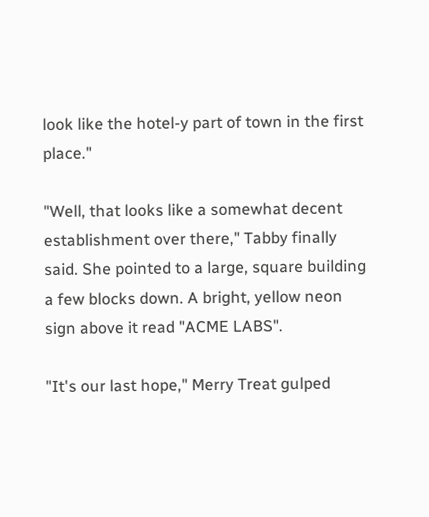look like the hotel-y part of town in the first place."

"Well, that looks like a somewhat decent establishment over there," Tabby finally said. She pointed to a large, square building a few blocks down. A bright, yellow neon sign above it read "ACME LABS".

"It's our last hope," Merry Treat gulped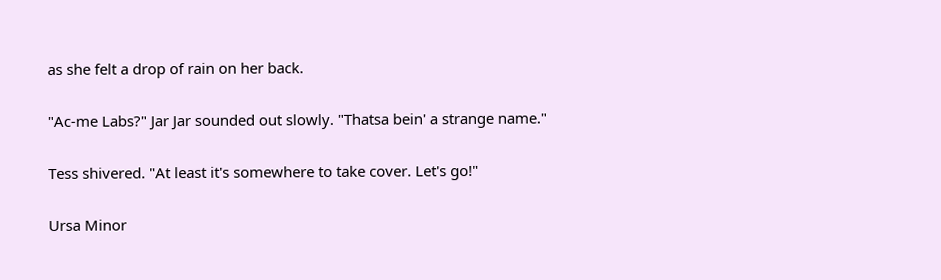as she felt a drop of rain on her back.

"Ac-me Labs?" Jar Jar sounded out slowly. "Thatsa bein' a strange name."

Tess shivered. "At least it's somewhere to take cover. Let's go!"

Ursa Minor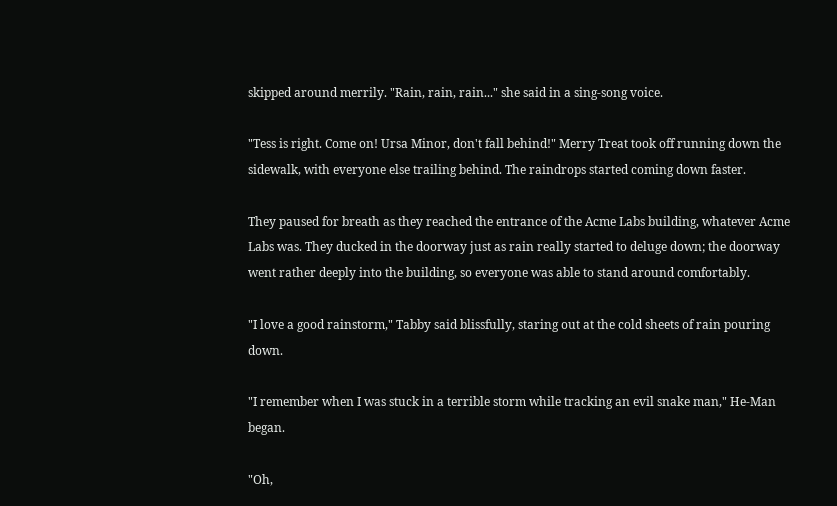skipped around merrily. "Rain, rain, rain..." she said in a sing-song voice.

"Tess is right. Come on! Ursa Minor, don't fall behind!" Merry Treat took off running down the sidewalk, with everyone else trailing behind. The raindrops started coming down faster.

They paused for breath as they reached the entrance of the Acme Labs building, whatever Acme Labs was. They ducked in the doorway just as rain really started to deluge down; the doorway went rather deeply into the building, so everyone was able to stand around comfortably.

"I love a good rainstorm," Tabby said blissfully, staring out at the cold sheets of rain pouring down.

"I remember when I was stuck in a terrible storm while tracking an evil snake man," He-Man began.

"Oh,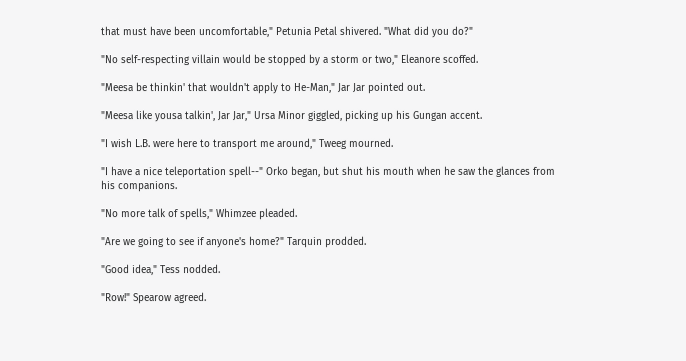that must have been uncomfortable," Petunia Petal shivered. "What did you do?"

"No self-respecting villain would be stopped by a storm or two," Eleanore scoffed.

"Meesa be thinkin' that wouldn't apply to He-Man," Jar Jar pointed out.

"Meesa like yousa talkin', Jar Jar," Ursa Minor giggled, picking up his Gungan accent.

"I wish L.B. were here to transport me around," Tweeg mourned.

"I have a nice teleportation spell--" Orko began, but shut his mouth when he saw the glances from his companions.

"No more talk of spells," Whimzee pleaded.

"Are we going to see if anyone's home?" Tarquin prodded.

"Good idea," Tess nodded.

"Row!" Spearow agreed.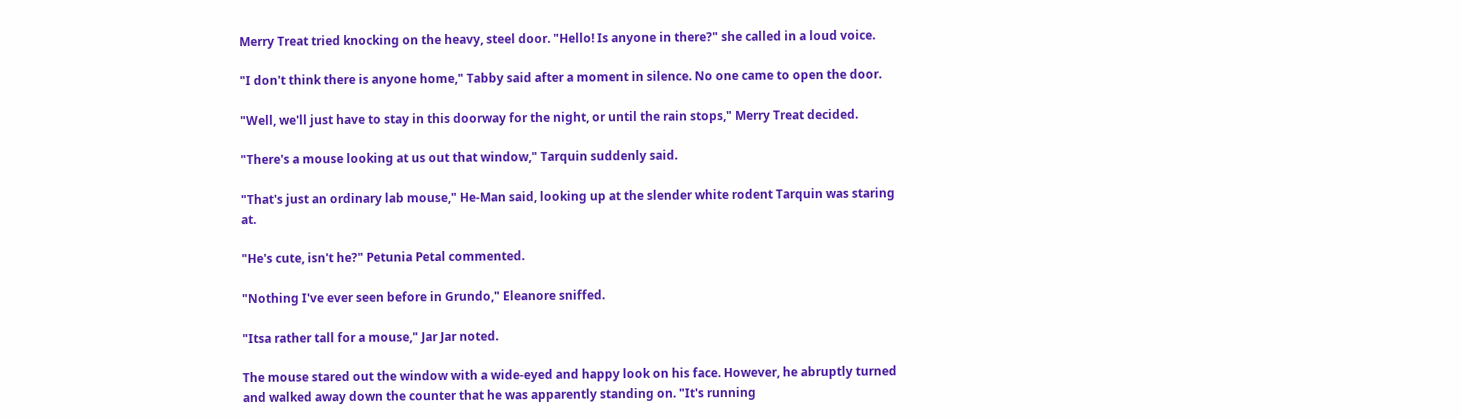Merry Treat tried knocking on the heavy, steel door. "Hello! Is anyone in there?" she called in a loud voice.

"I don't think there is anyone home," Tabby said after a moment in silence. No one came to open the door.

"Well, we'll just have to stay in this doorway for the night, or until the rain stops," Merry Treat decided.

"There's a mouse looking at us out that window," Tarquin suddenly said.

"That's just an ordinary lab mouse," He-Man said, looking up at the slender white rodent Tarquin was staring at.

"He's cute, isn't he?" Petunia Petal commented.

"Nothing I've ever seen before in Grundo," Eleanore sniffed.

"Itsa rather tall for a mouse," Jar Jar noted.

The mouse stared out the window with a wide-eyed and happy look on his face. However, he abruptly turned and walked away down the counter that he was apparently standing on. "It's running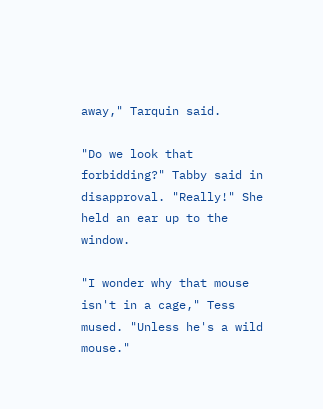away," Tarquin said.

"Do we look that forbidding?" Tabby said in disapproval. "Really!" She held an ear up to the window.

"I wonder why that mouse isn't in a cage," Tess mused. "Unless he's a wild mouse."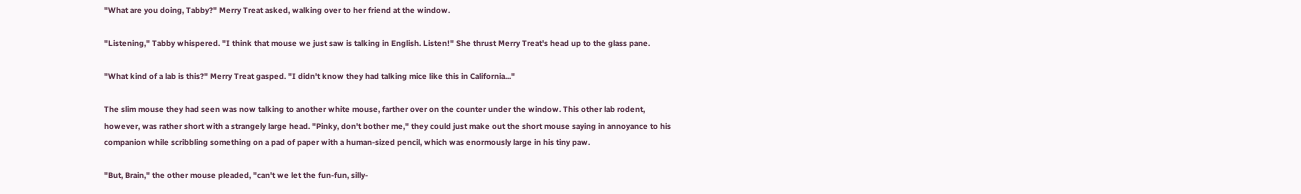"What are you doing, Tabby?" Merry Treat asked, walking over to her friend at the window.

"Listening," Tabby whispered. "I think that mouse we just saw is talking in English. Listen!" She thrust Merry Treat's head up to the glass pane.

"What kind of a lab is this?" Merry Treat gasped. "I didn't know they had talking mice like this in California..."

The slim mouse they had seen was now talking to another white mouse, farther over on the counter under the window. This other lab rodent, however, was rather short with a strangely large head. "Pinky, don't bother me," they could just make out the short mouse saying in annoyance to his companion while scribbling something on a pad of paper with a human-sized pencil, which was enormously large in his tiny paw.

"But, Brain," the other mouse pleaded, "can't we let the fun-fun, silly-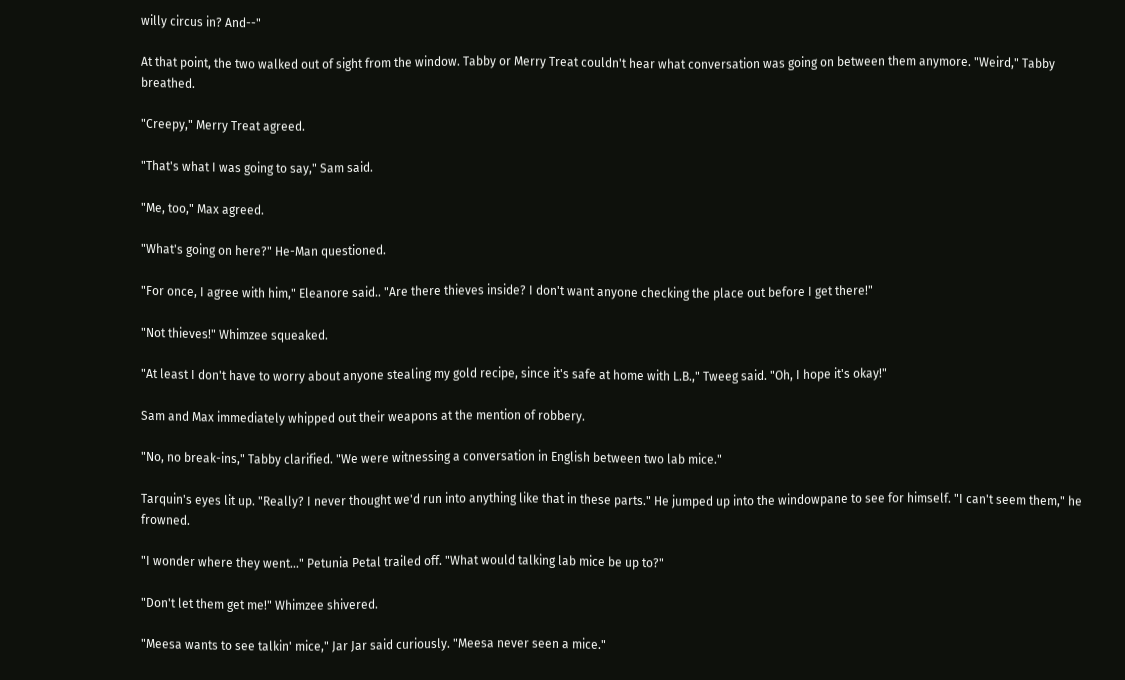willy circus in? And--"

At that point, the two walked out of sight from the window. Tabby or Merry Treat couldn't hear what conversation was going on between them anymore. "Weird," Tabby breathed.

"Creepy," Merry Treat agreed.

"That's what I was going to say," Sam said.

"Me, too," Max agreed.

"What's going on here?" He-Man questioned.

"For once, I agree with him," Eleanore said.. "Are there thieves inside? I don't want anyone checking the place out before I get there!"

"Not thieves!" Whimzee squeaked.

"At least I don't have to worry about anyone stealing my gold recipe, since it's safe at home with L.B.," Tweeg said. "Oh, I hope it's okay!"

Sam and Max immediately whipped out their weapons at the mention of robbery.

"No, no break-ins," Tabby clarified. "We were witnessing a conversation in English between two lab mice."

Tarquin's eyes lit up. "Really? I never thought we'd run into anything like that in these parts." He jumped up into the windowpane to see for himself. "I can't seem them," he frowned.

"I wonder where they went..." Petunia Petal trailed off. "What would talking lab mice be up to?"

"Don't let them get me!" Whimzee shivered.

"Meesa wants to see talkin' mice," Jar Jar said curiously. "Meesa never seen a mice."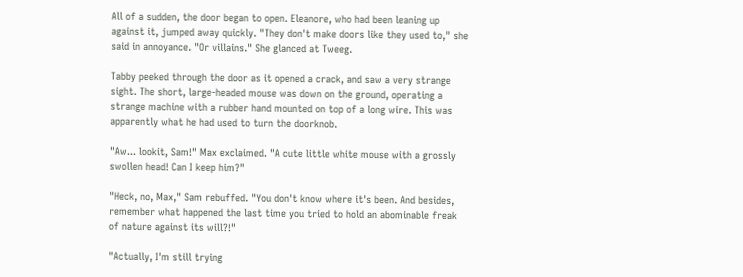All of a sudden, the door began to open. Eleanore, who had been leaning up against it, jumped away quickly. "They don't make doors like they used to," she said in annoyance. "Or villains." She glanced at Tweeg.

Tabby peeked through the door as it opened a crack, and saw a very strange sight. The short, large-headed mouse was down on the ground, operating a strange machine with a rubber hand mounted on top of a long wire. This was apparently what he had used to turn the doorknob.

"Aw... lookit, Sam!" Max exclaimed. "A cute little white mouse with a grossly swollen head! Can I keep him?"

"Heck, no, Max," Sam rebuffed. "You don't know where it's been. And besides, remember what happened the last time you tried to hold an abominable freak of nature against its will?!"

"Actually, I'm still trying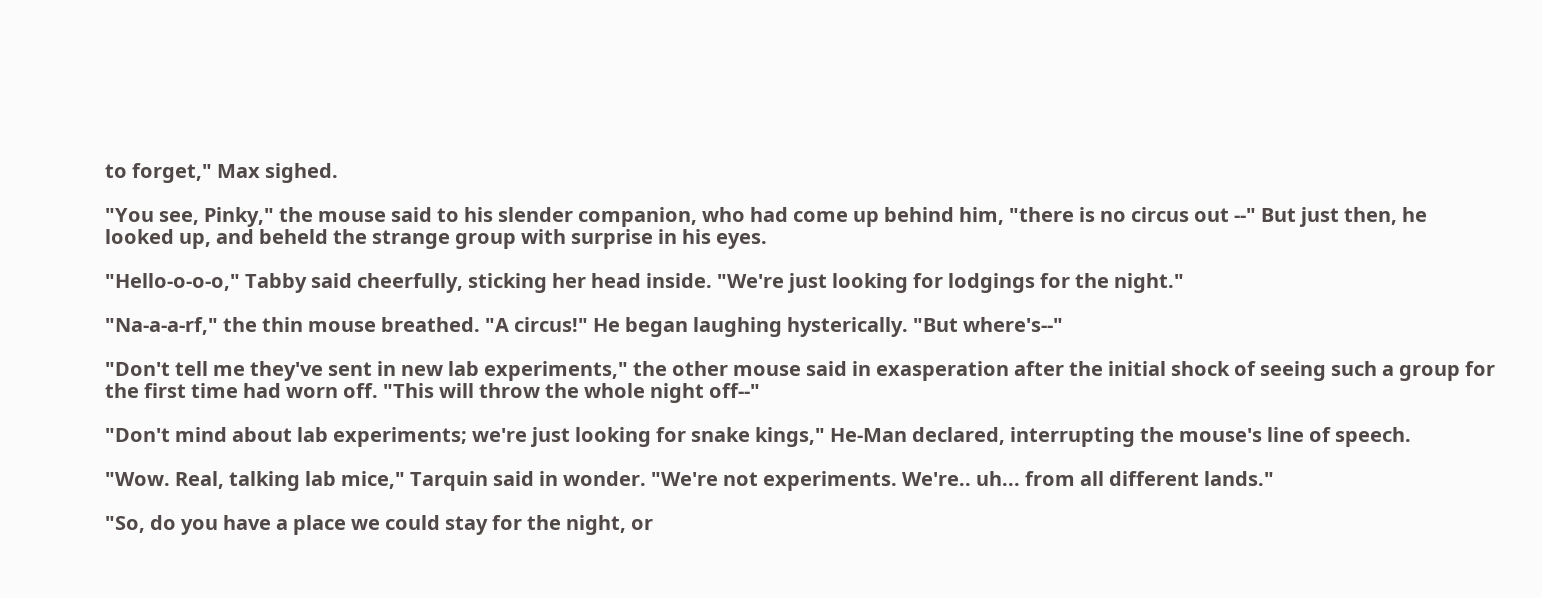to forget," Max sighed.

"You see, Pinky," the mouse said to his slender companion, who had come up behind him, "there is no circus out --" But just then, he looked up, and beheld the strange group with surprise in his eyes.

"Hello-o-o-o," Tabby said cheerfully, sticking her head inside. "We're just looking for lodgings for the night."

"Na-a-a-rf," the thin mouse breathed. "A circus!" He began laughing hysterically. "But where's--"

"Don't tell me they've sent in new lab experiments," the other mouse said in exasperation after the initial shock of seeing such a group for the first time had worn off. "This will throw the whole night off--"

"Don't mind about lab experiments; we're just looking for snake kings," He-Man declared, interrupting the mouse's line of speech.

"Wow. Real, talking lab mice," Tarquin said in wonder. "We're not experiments. We're.. uh... from all different lands."

"So, do you have a place we could stay for the night, or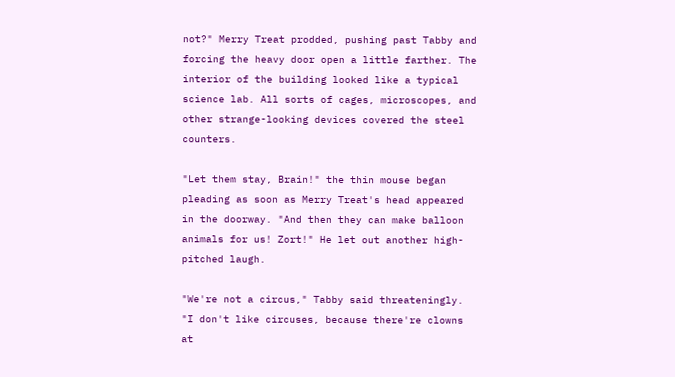not?" Merry Treat prodded, pushing past Tabby and forcing the heavy door open a little farther. The interior of the building looked like a typical science lab. All sorts of cages, microscopes, and other strange-looking devices covered the steel counters.

"Let them stay, Brain!" the thin mouse began pleading as soon as Merry Treat's head appeared in the doorway. "And then they can make balloon animals for us! Zort!" He let out another high-pitched laugh.

"We're not a circus," Tabby said threateningly. "I don't like circuses, because there're clowns at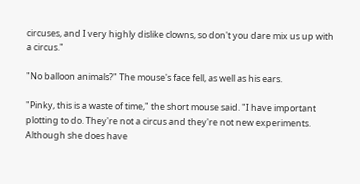circuses, and I very highly dislike clowns, so don't you dare mix us up with a circus."

"No balloon animals?" The mouse's face fell, as well as his ears.

"Pinky, this is a waste of time," the short mouse said. "I have important plotting to do. They're not a circus and they're not new experiments. Although she does have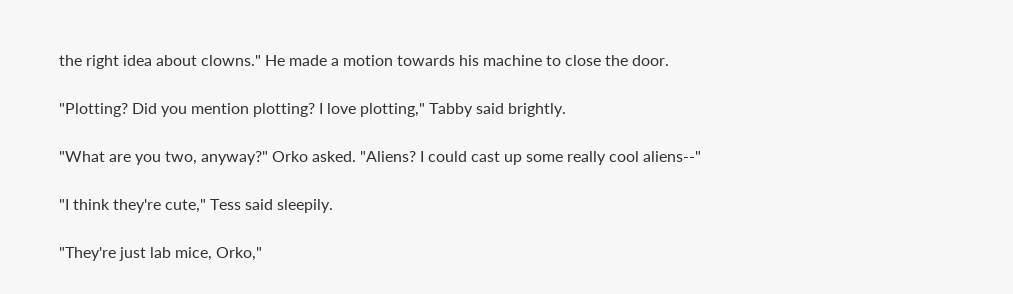the right idea about clowns." He made a motion towards his machine to close the door.

"Plotting? Did you mention plotting? I love plotting," Tabby said brightly.

"What are you two, anyway?" Orko asked. "Aliens? I could cast up some really cool aliens--"

"I think they're cute," Tess said sleepily.

"They're just lab mice, Orko,"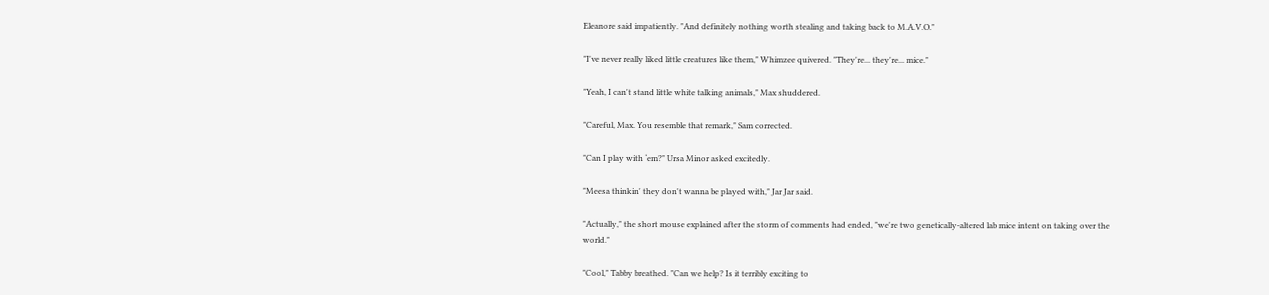Eleanore said impatiently. "And definitely nothing worth stealing and taking back to M.A.V.O."

"I've never really liked little creatures like them," Whimzee quivered. "They're... they're... mice."

"Yeah, I can't stand little white talking animals," Max shuddered.

"Careful, Max. You resemble that remark," Sam corrected.

"Can I play with ‘em?" Ursa Minor asked excitedly.

"Meesa thinkin' they don't wanna be played with," Jar Jar said.

"Actually," the short mouse explained after the storm of comments had ended, "we're two genetically-altered lab mice intent on taking over the world."

"Cool," Tabby breathed. "Can we help? Is it terribly exciting to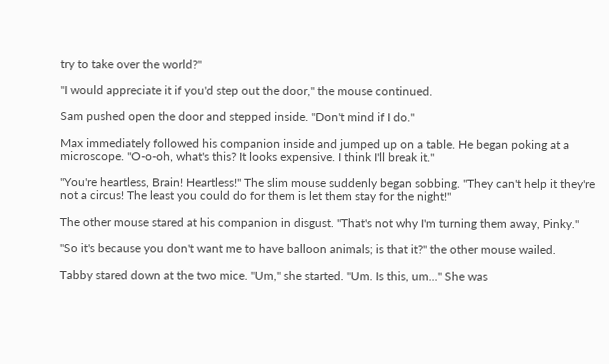try to take over the world?"

"I would appreciate it if you'd step out the door," the mouse continued.

Sam pushed open the door and stepped inside. "Don't mind if I do."

Max immediately followed his companion inside and jumped up on a table. He began poking at a microscope. "O-o-oh, what's this? It looks expensive. I think I'll break it."

"You're heartless, Brain! Heartless!" The slim mouse suddenly began sobbing. "They can't help it they're not a circus! The least you could do for them is let them stay for the night!"

The other mouse stared at his companion in disgust. "That's not why I'm turning them away, Pinky."

"So it's because you don't want me to have balloon animals; is that it?" the other mouse wailed.

Tabby stared down at the two mice. "Um," she started. "Um. Is this, um..." She was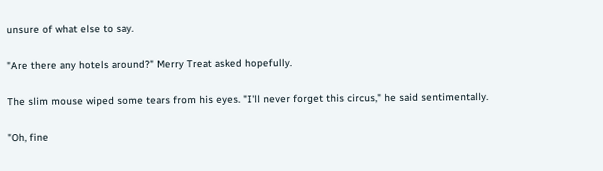unsure of what else to say.

"Are there any hotels around?" Merry Treat asked hopefully.

The slim mouse wiped some tears from his eyes. "I'll never forget this circus," he said sentimentally.

"Oh, fine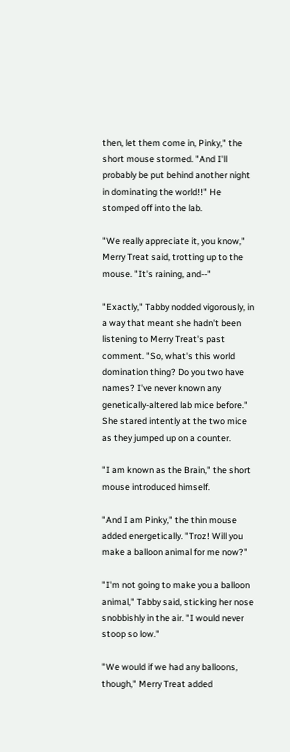then, let them come in, Pinky," the short mouse stormed. "And I'll probably be put behind another night in dominating the world!!" He stomped off into the lab.

"We really appreciate it, you know," Merry Treat said, trotting up to the mouse. "It's raining, and--"

"Exactly," Tabby nodded vigorously, in a way that meant she hadn't been listening to Merry Treat's past comment. "So, what's this world domination thing? Do you two have names? I've never known any genetically-altered lab mice before." She stared intently at the two mice as they jumped up on a counter.

"I am known as the Brain," the short mouse introduced himself.

"And I am Pinky," the thin mouse added energetically. "Troz! Will you make a balloon animal for me now?"

"I'm not going to make you a balloon animal," Tabby said, sticking her nose snobbishly in the air. "I would never stoop so low."

"We would if we had any balloons, though," Merry Treat added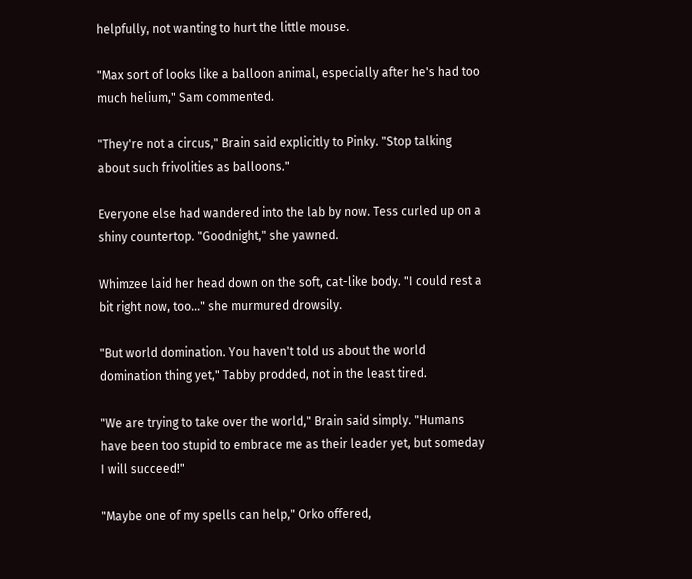helpfully, not wanting to hurt the little mouse.

"Max sort of looks like a balloon animal, especially after he's had too much helium," Sam commented.

"They're not a circus," Brain said explicitly to Pinky. "Stop talking about such frivolities as balloons."

Everyone else had wandered into the lab by now. Tess curled up on a shiny countertop. "Goodnight," she yawned.

Whimzee laid her head down on the soft, cat-like body. "I could rest a bit right now, too..." she murmured drowsily.

"But world domination. You haven't told us about the world domination thing yet," Tabby prodded, not in the least tired.

"We are trying to take over the world," Brain said simply. "Humans have been too stupid to embrace me as their leader yet, but someday I will succeed!"

"Maybe one of my spells can help," Orko offered,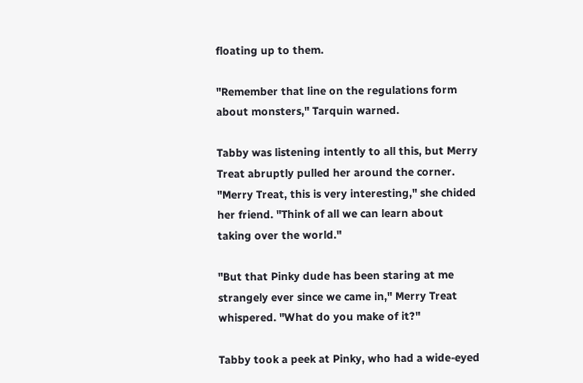floating up to them.

"Remember that line on the regulations form about monsters," Tarquin warned.

Tabby was listening intently to all this, but Merry Treat abruptly pulled her around the corner. "Merry Treat, this is very interesting," she chided her friend. "Think of all we can learn about taking over the world."

"But that Pinky dude has been staring at me strangely ever since we came in," Merry Treat whispered. "What do you make of it?"

Tabby took a peek at Pinky, who had a wide-eyed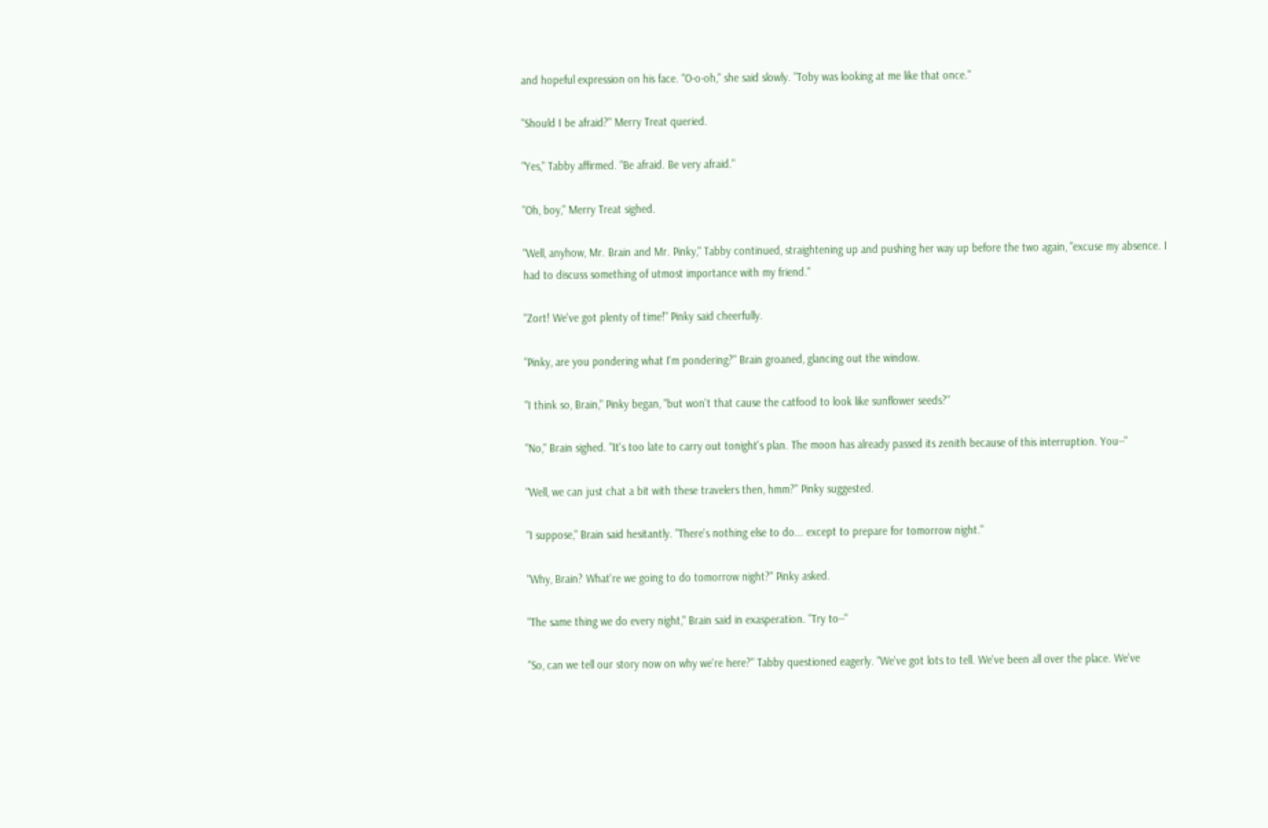and hopeful expression on his face. "O-o-oh," she said slowly. "Toby was looking at me like that once."

"Should I be afraid?" Merry Treat queried.

"Yes," Tabby affirmed. "Be afraid. Be very afraid."

"Oh, boy," Merry Treat sighed.

"Well, anyhow, Mr. Brain and Mr. Pinky," Tabby continued, straightening up and pushing her way up before the two again, "excuse my absence. I had to discuss something of utmost importance with my friend."

"Zort! We've got plenty of time!" Pinky said cheerfully.

"Pinky, are you pondering what I'm pondering?" Brain groaned, glancing out the window.

"I think so, Brain," Pinky began, "but won't that cause the catfood to look like sunflower seeds?"

"No," Brain sighed. "It's too late to carry out tonight's plan. The moon has already passed its zenith because of this interruption. You--"

"Well, we can just chat a bit with these travelers then, hmm?" Pinky suggested.

"I suppose," Brain said hesitantly. "There's nothing else to do... except to prepare for tomorrow night."

"Why, Brain? What're we going to do tomorrow night?" Pinky asked.

"The same thing we do every night," Brain said in exasperation. "Try to--"

"So, can we tell our story now on why we're here?" Tabby questioned eagerly. "We've got lots to tell. We've been all over the place. We've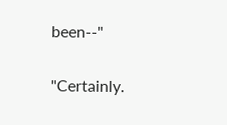been--"

"Certainly.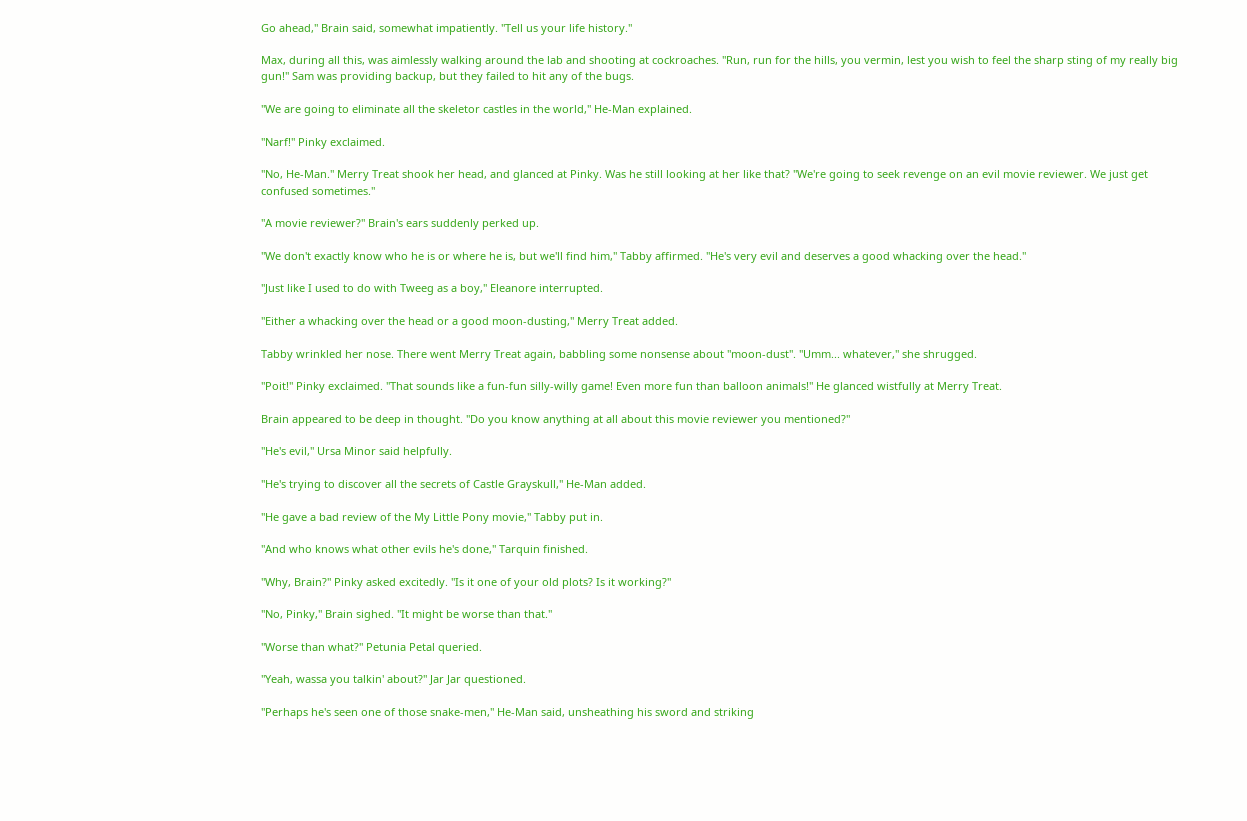Go ahead," Brain said, somewhat impatiently. "Tell us your life history."

Max, during all this, was aimlessly walking around the lab and shooting at cockroaches. "Run, run for the hills, you vermin, lest you wish to feel the sharp sting of my really big gun!" Sam was providing backup, but they failed to hit any of the bugs.

"We are going to eliminate all the skeletor castles in the world," He-Man explained.

"Narf!" Pinky exclaimed.

"No, He-Man." Merry Treat shook her head, and glanced at Pinky. Was he still looking at her like that? "We're going to seek revenge on an evil movie reviewer. We just get confused sometimes."

"A movie reviewer?" Brain's ears suddenly perked up.

"We don't exactly know who he is or where he is, but we'll find him," Tabby affirmed. "He's very evil and deserves a good whacking over the head."

"Just like I used to do with Tweeg as a boy," Eleanore interrupted.

"Either a whacking over the head or a good moon-dusting," Merry Treat added.

Tabby wrinkled her nose. There went Merry Treat again, babbling some nonsense about "moon-dust". "Umm... whatever," she shrugged.

"Poit!" Pinky exclaimed. "That sounds like a fun-fun silly-willy game! Even more fun than balloon animals!" He glanced wistfully at Merry Treat.

Brain appeared to be deep in thought. "Do you know anything at all about this movie reviewer you mentioned?"

"He's evil," Ursa Minor said helpfully.

"He's trying to discover all the secrets of Castle Grayskull," He-Man added.

"He gave a bad review of the My Little Pony movie," Tabby put in.

"And who knows what other evils he's done," Tarquin finished.

"Why, Brain?" Pinky asked excitedly. "Is it one of your old plots? Is it working?"

"No, Pinky," Brain sighed. "It might be worse than that."

"Worse than what?" Petunia Petal queried.

"Yeah, wassa you talkin' about?" Jar Jar questioned.

"Perhaps he's seen one of those snake-men," He-Man said, unsheathing his sword and striking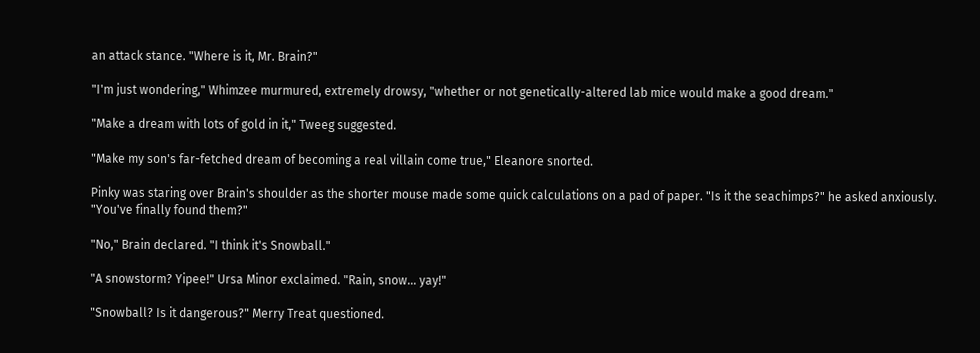an attack stance. "Where is it, Mr. Brain?"

"I'm just wondering," Whimzee murmured, extremely drowsy, "whether or not genetically-altered lab mice would make a good dream."

"Make a dream with lots of gold in it," Tweeg suggested.

"Make my son's far-fetched dream of becoming a real villain come true," Eleanore snorted.

Pinky was staring over Brain's shoulder as the shorter mouse made some quick calculations on a pad of paper. "Is it the seachimps?" he asked anxiously. "You've finally found them?"

"No," Brain declared. "I think it's Snowball."

"A snowstorm? Yipee!" Ursa Minor exclaimed. "Rain, snow... yay!"

"Snowball? Is it dangerous?" Merry Treat questioned.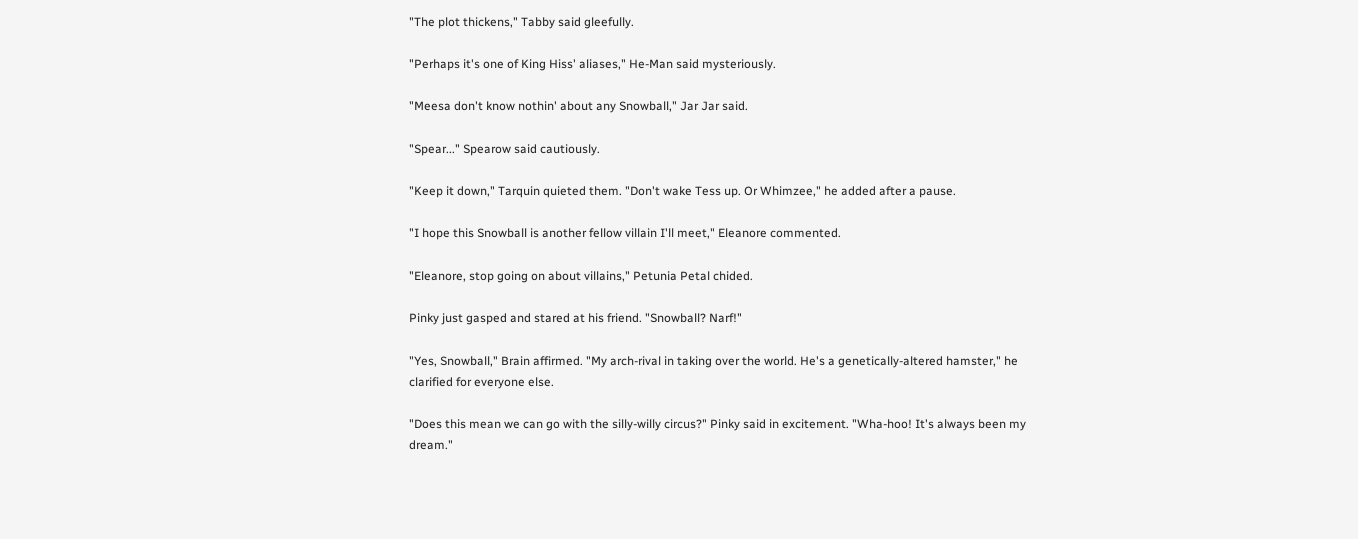"The plot thickens," Tabby said gleefully.

"Perhaps it's one of King Hiss' aliases," He-Man said mysteriously.

"Meesa don't know nothin' about any Snowball," Jar Jar said.

"Spear..." Spearow said cautiously.

"Keep it down," Tarquin quieted them. "Don't wake Tess up. Or Whimzee," he added after a pause.

"I hope this Snowball is another fellow villain I'll meet," Eleanore commented.

"Eleanore, stop going on about villains," Petunia Petal chided.

Pinky just gasped and stared at his friend. "Snowball? Narf!"

"Yes, Snowball," Brain affirmed. "My arch-rival in taking over the world. He's a genetically-altered hamster," he clarified for everyone else.

"Does this mean we can go with the silly-willy circus?" Pinky said in excitement. "Wha-hoo! It's always been my dream."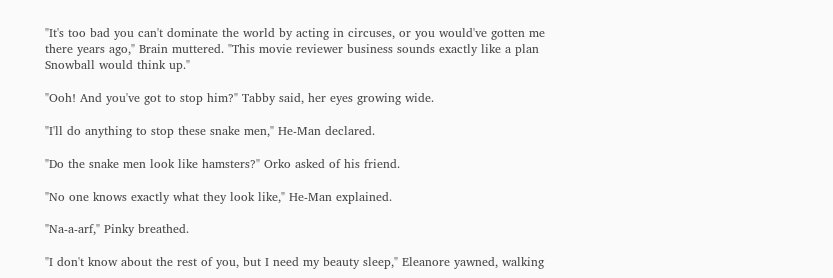"It's too bad you can't dominate the world by acting in circuses, or you would've gotten me there years ago," Brain muttered. "This movie reviewer business sounds exactly like a plan Snowball would think up."

"Ooh! And you've got to stop him?" Tabby said, her eyes growing wide.

"I'll do anything to stop these snake men," He-Man declared.

"Do the snake men look like hamsters?" Orko asked of his friend.

"No one knows exactly what they look like," He-Man explained.

"Na-a-arf," Pinky breathed.

"I don't know about the rest of you, but I need my beauty sleep," Eleanore yawned, walking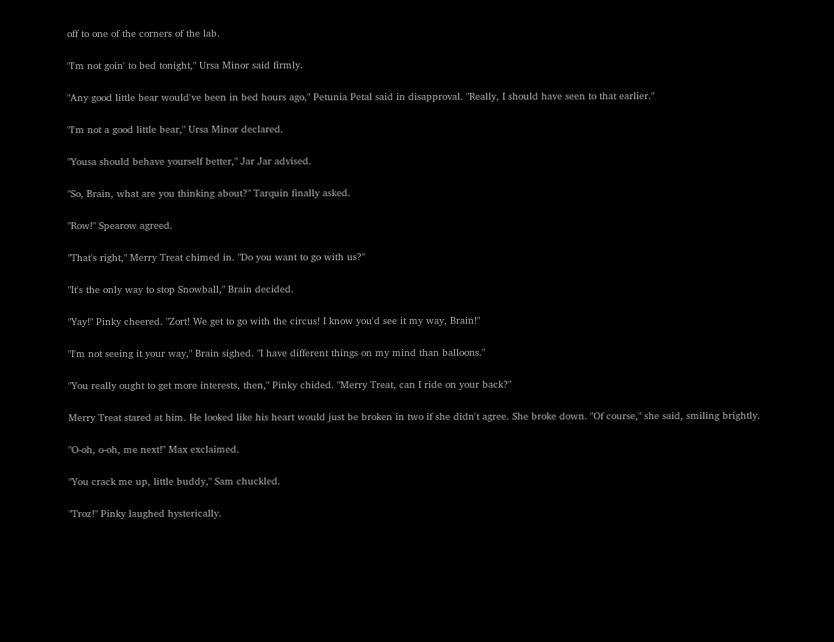off to one of the corners of the lab.

"I'm not goin' to bed tonight," Ursa Minor said firmly.

"Any good little bear would've been in bed hours ago," Petunia Petal said in disapproval. "Really, I should have seen to that earlier."

"I'm not a good little bear," Ursa Minor declared.

"Yousa should behave yourself better," Jar Jar advised.

"So, Brain, what are you thinking about?" Tarquin finally asked.

"Row!" Spearow agreed.

"That's right," Merry Treat chimed in. "Do you want to go with us?"

"It's the only way to stop Snowball," Brain decided.

"Yay!" Pinky cheered. "Zort! We get to go with the circus! I know you'd see it my way, Brain!"

"I'm not seeing it your way," Brain sighed. "I have different things on my mind than balloons."

"You really ought to get more interests, then," Pinky chided. "Merry Treat, can I ride on your back?"

Merry Treat stared at him. He looked like his heart would just be broken in two if she didn't agree. She broke down. "Of course," she said, smiling brightly.

"O-oh, o-oh, me next!" Max exclaimed.

"You crack me up, little buddy," Sam chuckled.

"Troz!" Pinky laughed hysterically.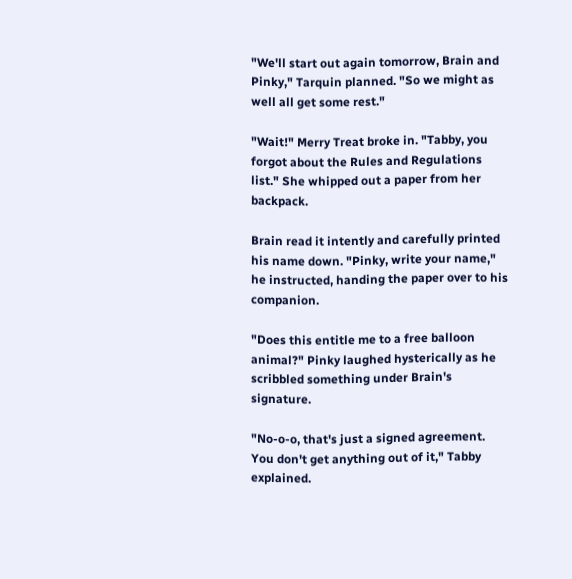"We'll start out again tomorrow, Brain and Pinky," Tarquin planned. "So we might as well all get some rest."

"Wait!" Merry Treat broke in. "Tabby, you forgot about the Rules and Regulations list." She whipped out a paper from her backpack.

Brain read it intently and carefully printed his name down. "Pinky, write your name," he instructed, handing the paper over to his companion.

"Does this entitle me to a free balloon animal?" Pinky laughed hysterically as he scribbled something under Brain's signature.

"No-o-o, that's just a signed agreement. You don't get anything out of it," Tabby explained.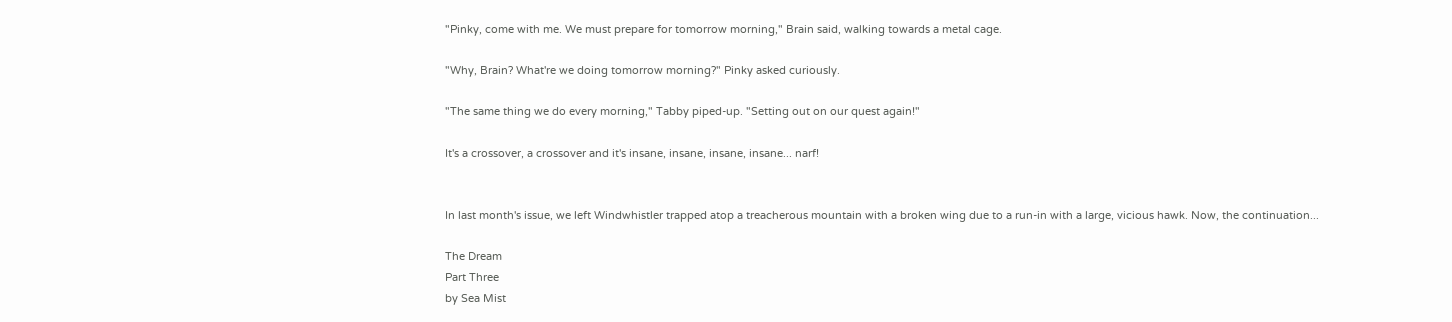"Pinky, come with me. We must prepare for tomorrow morning," Brain said, walking towards a metal cage.

"Why, Brain? What're we doing tomorrow morning?" Pinky asked curiously.

"The same thing we do every morning," Tabby piped-up. "Setting out on our quest again!"

It's a crossover, a crossover and it's insane, insane, insane, insane... narf!


In last month's issue, we left Windwhistler trapped atop a treacherous mountain with a broken wing due to a run-in with a large, vicious hawk. Now, the continuation...

The Dream
Part Three
by Sea Mist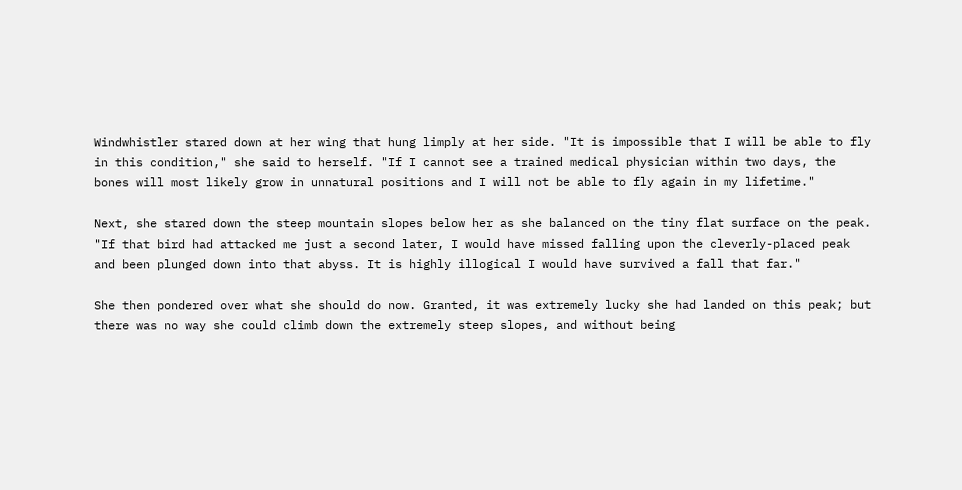Windwhistler stared down at her wing that hung limply at her side. "It is impossible that I will be able to fly in this condition," she said to herself. "If I cannot see a trained medical physician within two days, the bones will most likely grow in unnatural positions and I will not be able to fly again in my lifetime."

Next, she stared down the steep mountain slopes below her as she balanced on the tiny flat surface on the peak. "If that bird had attacked me just a second later, I would have missed falling upon the cleverly-placed peak and been plunged down into that abyss. It is highly illogical I would have survived a fall that far."

She then pondered over what she should do now. Granted, it was extremely lucky she had landed on this peak; but there was no way she could climb down the extremely steep slopes, and without being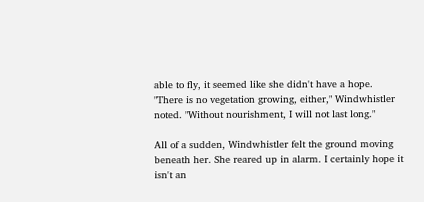able to fly, it seemed like she didn't have a hope. "There is no vegetation growing, either," Windwhistler noted. "Without nourishment, I will not last long."

All of a sudden, Windwhistler felt the ground moving beneath her. She reared up in alarm. I certainly hope it isn't an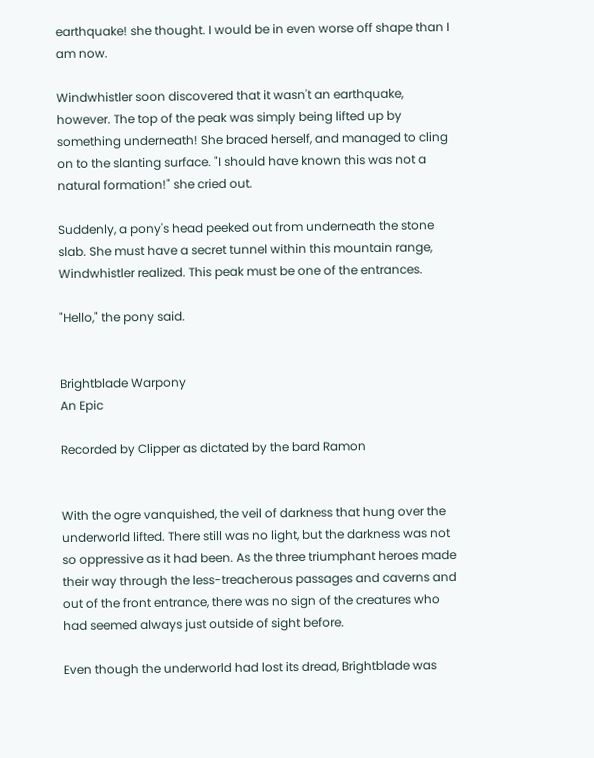earthquake! she thought. I would be in even worse off shape than I am now.

Windwhistler soon discovered that it wasn't an earthquake, however. The top of the peak was simply being lifted up by something underneath! She braced herself, and managed to cling on to the slanting surface. "I should have known this was not a natural formation!" she cried out.

Suddenly, a pony's head peeked out from underneath the stone slab. She must have a secret tunnel within this mountain range, Windwhistler realized. This peak must be one of the entrances.

"Hello," the pony said.


Brightblade Warpony
An Epic

Recorded by Clipper as dictated by the bard Ramon


With the ogre vanquished, the veil of darkness that hung over the underworld lifted. There still was no light, but the darkness was not so oppressive as it had been. As the three triumphant heroes made their way through the less-treacherous passages and caverns and out of the front entrance, there was no sign of the creatures who had seemed always just outside of sight before.

Even though the underworld had lost its dread, Brightblade was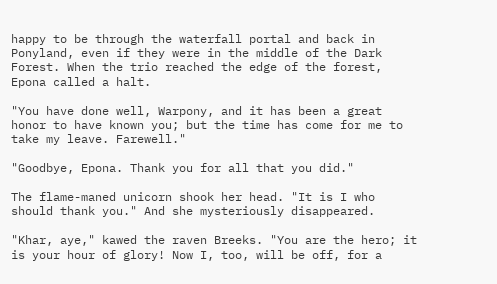happy to be through the waterfall portal and back in Ponyland, even if they were in the middle of the Dark Forest. When the trio reached the edge of the forest, Epona called a halt.

"You have done well, Warpony, and it has been a great honor to have known you; but the time has come for me to take my leave. Farewell."

"Goodbye, Epona. Thank you for all that you did."

The flame-maned unicorn shook her head. "It is I who should thank you." And she mysteriously disappeared.

"Khar, aye," kawed the raven Breeks. "You are the hero; it is your hour of glory! Now I, too, will be off, for a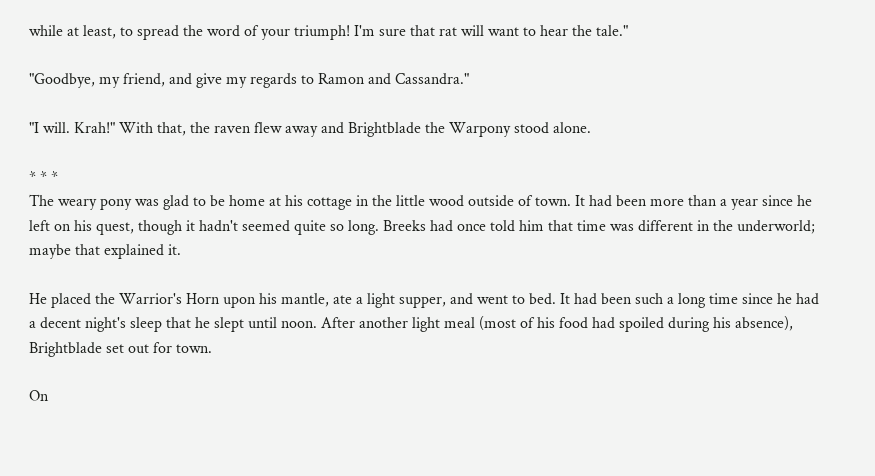while at least, to spread the word of your triumph! I'm sure that rat will want to hear the tale."

"Goodbye, my friend, and give my regards to Ramon and Cassandra."

"I will. Krah!" With that, the raven flew away and Brightblade the Warpony stood alone.

* * *
The weary pony was glad to be home at his cottage in the little wood outside of town. It had been more than a year since he left on his quest, though it hadn't seemed quite so long. Breeks had once told him that time was different in the underworld; maybe that explained it.

He placed the Warrior's Horn upon his mantle, ate a light supper, and went to bed. It had been such a long time since he had a decent night's sleep that he slept until noon. After another light meal (most of his food had spoiled during his absence), Brightblade set out for town.

On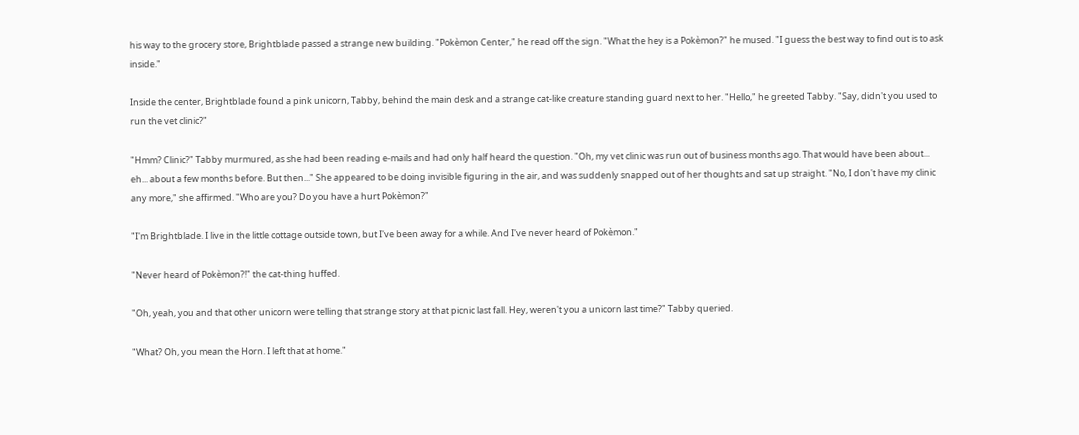his way to the grocery store, Brightblade passed a strange new building. "Pokèmon Center," he read off the sign. "What the hey is a Pokèmon?" he mused. "I guess the best way to find out is to ask inside."

Inside the center, Brightblade found a pink unicorn, Tabby, behind the main desk and a strange cat-like creature standing guard next to her. "Hello," he greeted Tabby. "Say, didn't you used to run the vet clinic?"

"Hmm? Clinic?" Tabby murmured, as she had been reading e-mails and had only half heard the question. "Oh, my vet clinic was run out of business months ago. That would have been about... eh... about a few months before. But then..." She appeared to be doing invisible figuring in the air, and was suddenly snapped out of her thoughts and sat up straight. "No, I don't have my clinic any more," she affirmed. "Who are you? Do you have a hurt Pokèmon?"

"I'm Brightblade. I live in the little cottage outside town, but I've been away for a while. And I've never heard of Pokèmon."

"Never heard of Pokèmon?!" the cat-thing huffed.

"Oh, yeah, you and that other unicorn were telling that strange story at that picnic last fall. Hey, weren't you a unicorn last time?" Tabby queried.

"What? Oh, you mean the Horn. I left that at home."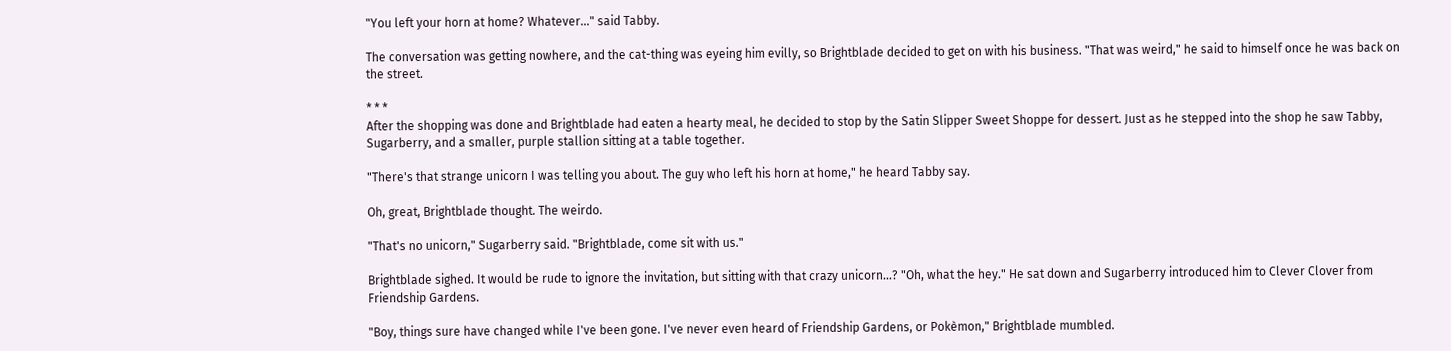"You left your horn at home? Whatever..." said Tabby.

The conversation was getting nowhere, and the cat-thing was eyeing him evilly, so Brightblade decided to get on with his business. "That was weird," he said to himself once he was back on the street.

* * *
After the shopping was done and Brightblade had eaten a hearty meal, he decided to stop by the Satin Slipper Sweet Shoppe for dessert. Just as he stepped into the shop he saw Tabby, Sugarberry, and a smaller, purple stallion sitting at a table together.

"There's that strange unicorn I was telling you about. The guy who left his horn at home," he heard Tabby say.

Oh, great, Brightblade thought. The weirdo.

"That's no unicorn," Sugarberry said. "Brightblade, come sit with us."

Brightblade sighed. It would be rude to ignore the invitation, but sitting with that crazy unicorn...? "Oh, what the hey." He sat down and Sugarberry introduced him to Clever Clover from Friendship Gardens.

"Boy, things sure have changed while I've been gone. I've never even heard of Friendship Gardens, or Pokèmon," Brightblade mumbled.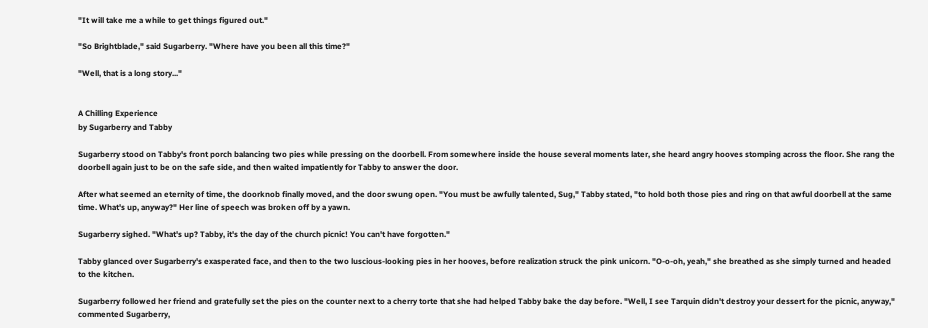"It will take me a while to get things figured out."

"So Brightblade," said Sugarberry. "Where have you been all this time?"

"Well, that is a long story..."


A Chilling Experience
by Sugarberry and Tabby

Sugarberry stood on Tabby's front porch balancing two pies while pressing on the doorbell. From somewhere inside the house several moments later, she heard angry hooves stomping across the floor. She rang the doorbell again just to be on the safe side, and then waited impatiently for Tabby to answer the door.

After what seemed an eternity of time, the doorknob finally moved, and the door swung open. "You must be awfully talented, Sug," Tabby stated, "to hold both those pies and ring on that awful doorbell at the same time. What's up, anyway?" Her line of speech was broken off by a yawn.

Sugarberry sighed. "What's up? Tabby, it's the day of the church picnic! You can't have forgotten."

Tabby glanced over Sugarberry's exasperated face, and then to the two luscious-looking pies in her hooves, before realization struck the pink unicorn. "O-o-oh, yeah," she breathed as she simply turned and headed to the kitchen.

Sugarberry followed her friend and gratefully set the pies on the counter next to a cherry torte that she had helped Tabby bake the day before. "Well, I see Tarquin didn't destroy your dessert for the picnic, anyway," commented Sugarberry,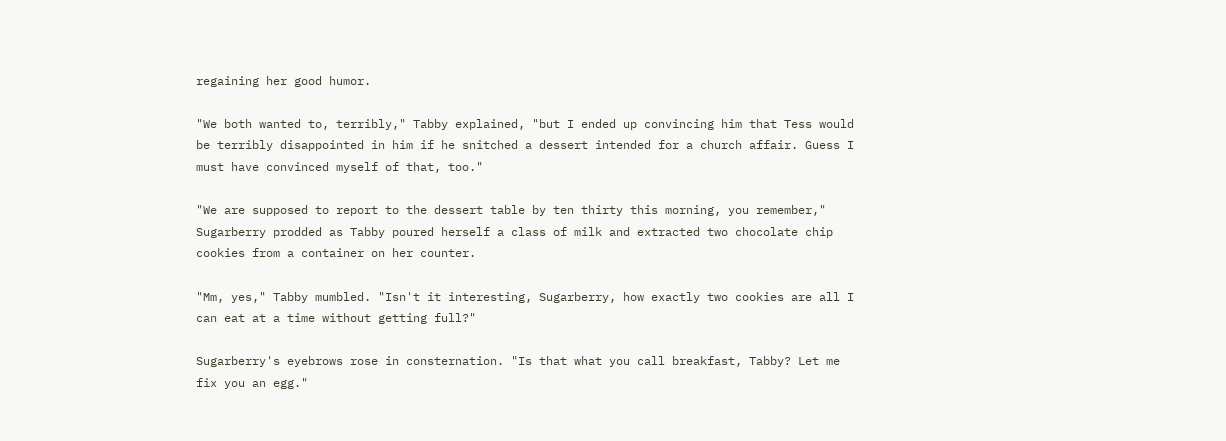regaining her good humor.

"We both wanted to, terribly," Tabby explained, "but I ended up convincing him that Tess would be terribly disappointed in him if he snitched a dessert intended for a church affair. Guess I must have convinced myself of that, too."

"We are supposed to report to the dessert table by ten thirty this morning, you remember," Sugarberry prodded as Tabby poured herself a class of milk and extracted two chocolate chip cookies from a container on her counter.

"Mm, yes," Tabby mumbled. "Isn't it interesting, Sugarberry, how exactly two cookies are all I can eat at a time without getting full?"

Sugarberry's eyebrows rose in consternation. "Is that what you call breakfast, Tabby? Let me fix you an egg."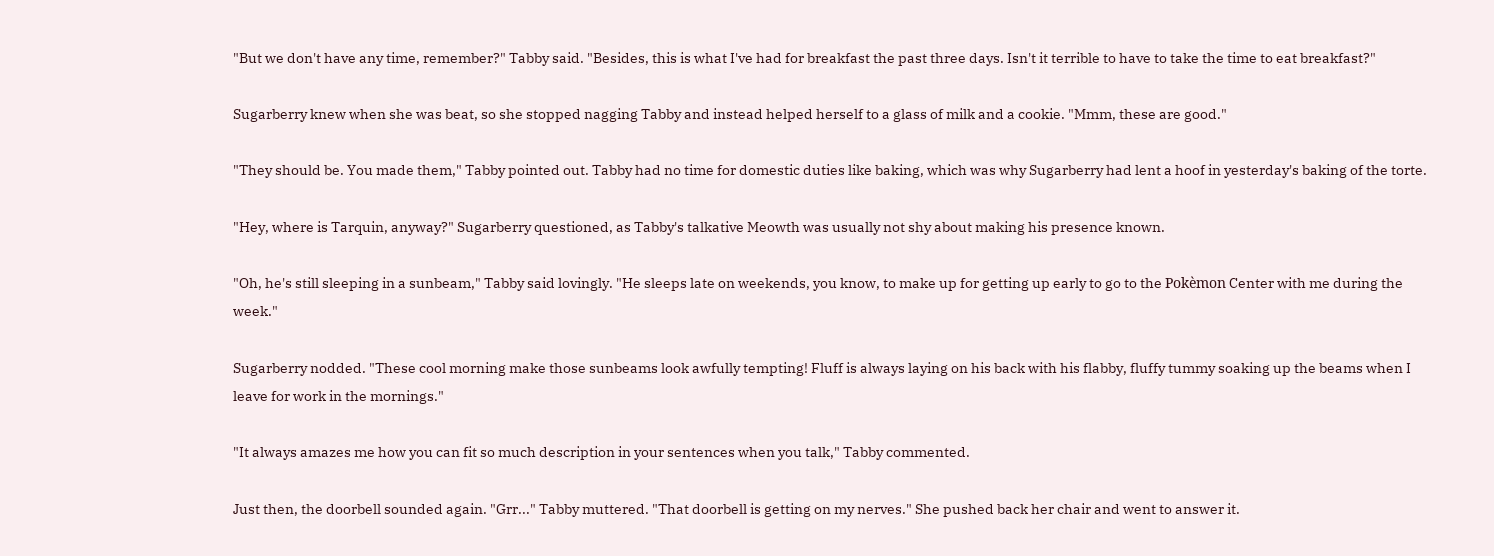"But we don't have any time, remember?" Tabby said. "Besides, this is what I've had for breakfast the past three days. Isn't it terrible to have to take the time to eat breakfast?"

Sugarberry knew when she was beat, so she stopped nagging Tabby and instead helped herself to a glass of milk and a cookie. "Mmm, these are good."

"They should be. You made them," Tabby pointed out. Tabby had no time for domestic duties like baking, which was why Sugarberry had lent a hoof in yesterday's baking of the torte.

"Hey, where is Tarquin, anyway?" Sugarberry questioned, as Tabby's talkative Meowth was usually not shy about making his presence known.

"Oh, he's still sleeping in a sunbeam," Tabby said lovingly. "He sleeps late on weekends, you know, to make up for getting up early to go to the Pokèmon Center with me during the week."

Sugarberry nodded. "These cool morning make those sunbeams look awfully tempting! Fluff is always laying on his back with his flabby, fluffy tummy soaking up the beams when I leave for work in the mornings."

"It always amazes me how you can fit so much description in your sentences when you talk," Tabby commented.

Just then, the doorbell sounded again. "Grr..." Tabby muttered. "That doorbell is getting on my nerves." She pushed back her chair and went to answer it.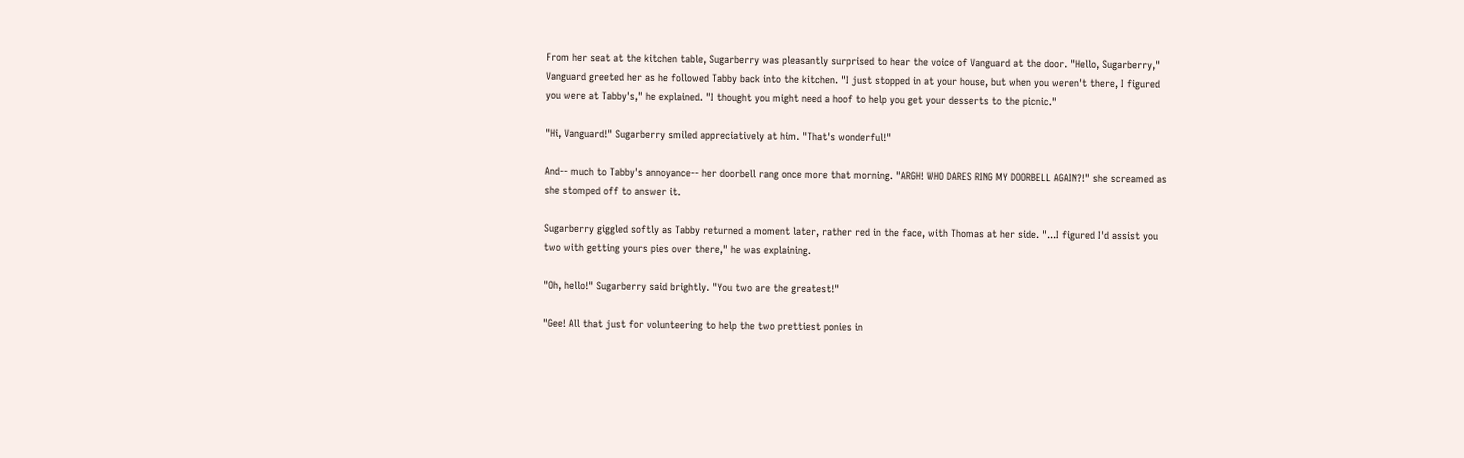From her seat at the kitchen table, Sugarberry was pleasantly surprised to hear the voice of Vanguard at the door. "Hello, Sugarberry," Vanguard greeted her as he followed Tabby back into the kitchen. "I just stopped in at your house, but when you weren't there, I figured you were at Tabby's," he explained. "I thought you might need a hoof to help you get your desserts to the picnic."

"Hi, Vanguard!" Sugarberry smiled appreciatively at him. "That's wonderful!"

And-- much to Tabby's annoyance-- her doorbell rang once more that morning. "ARGH! WHO DARES RING MY DOORBELL AGAIN?!" she screamed as she stomped off to answer it.

Sugarberry giggled softly as Tabby returned a moment later, rather red in the face, with Thomas at her side. "...I figured I'd assist you two with getting yours pies over there," he was explaining.

"Oh, hello!" Sugarberry said brightly. "You two are the greatest!"

"Gee! All that just for volunteering to help the two prettiest ponies in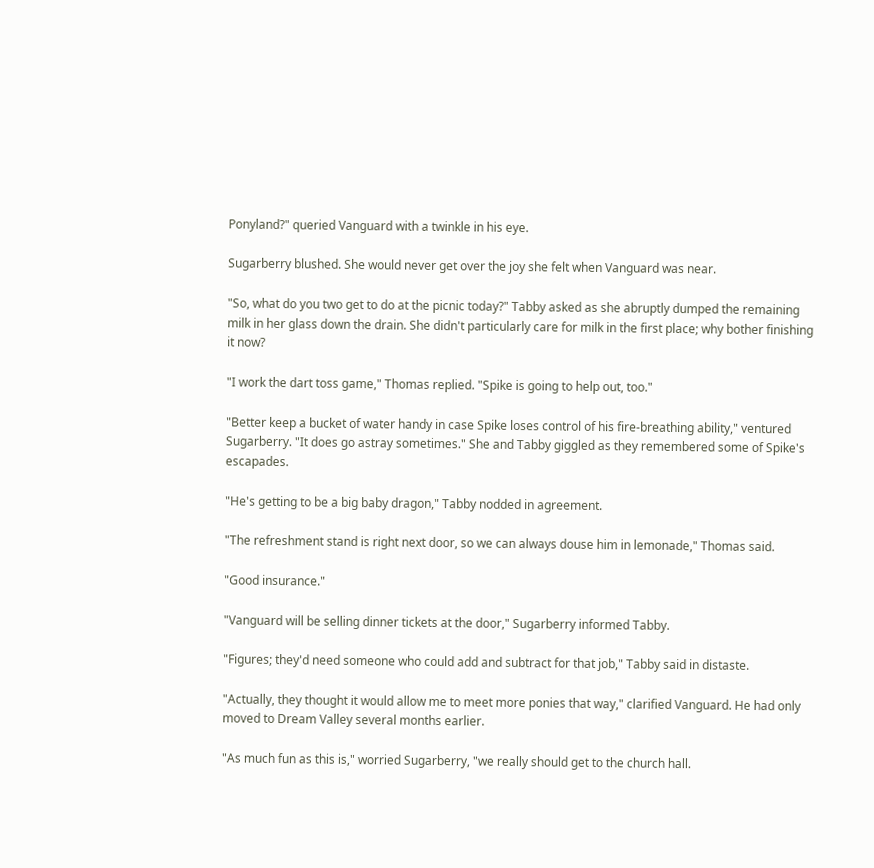Ponyland?" queried Vanguard with a twinkle in his eye.

Sugarberry blushed. She would never get over the joy she felt when Vanguard was near.

"So, what do you two get to do at the picnic today?" Tabby asked as she abruptly dumped the remaining milk in her glass down the drain. She didn't particularly care for milk in the first place; why bother finishing it now?

"I work the dart toss game," Thomas replied. "Spike is going to help out, too."

"Better keep a bucket of water handy in case Spike loses control of his fire-breathing ability," ventured Sugarberry. "It does go astray sometimes." She and Tabby giggled as they remembered some of Spike's escapades.

"He's getting to be a big baby dragon," Tabby nodded in agreement.

"The refreshment stand is right next door, so we can always douse him in lemonade," Thomas said.

"Good insurance."

"Vanguard will be selling dinner tickets at the door," Sugarberry informed Tabby.

"Figures; they'd need someone who could add and subtract for that job," Tabby said in distaste.

"Actually, they thought it would allow me to meet more ponies that way," clarified Vanguard. He had only moved to Dream Valley several months earlier.

"As much fun as this is," worried Sugarberry, "we really should get to the church hall.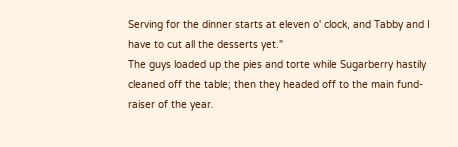Serving for the dinner starts at eleven o' clock, and Tabby and I have to cut all the desserts yet."
The guys loaded up the pies and torte while Sugarberry hastily cleaned off the table; then they headed off to the main fund-raiser of the year.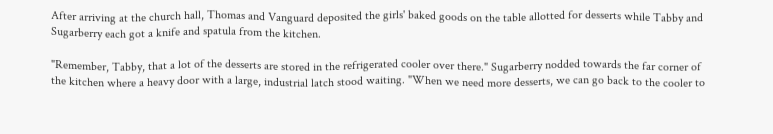After arriving at the church hall, Thomas and Vanguard deposited the girls' baked goods on the table allotted for desserts while Tabby and Sugarberry each got a knife and spatula from the kitchen.

"Remember, Tabby, that a lot of the desserts are stored in the refrigerated cooler over there." Sugarberry nodded towards the far corner of the kitchen where a heavy door with a large, industrial latch stood waiting. "When we need more desserts, we can go back to the cooler to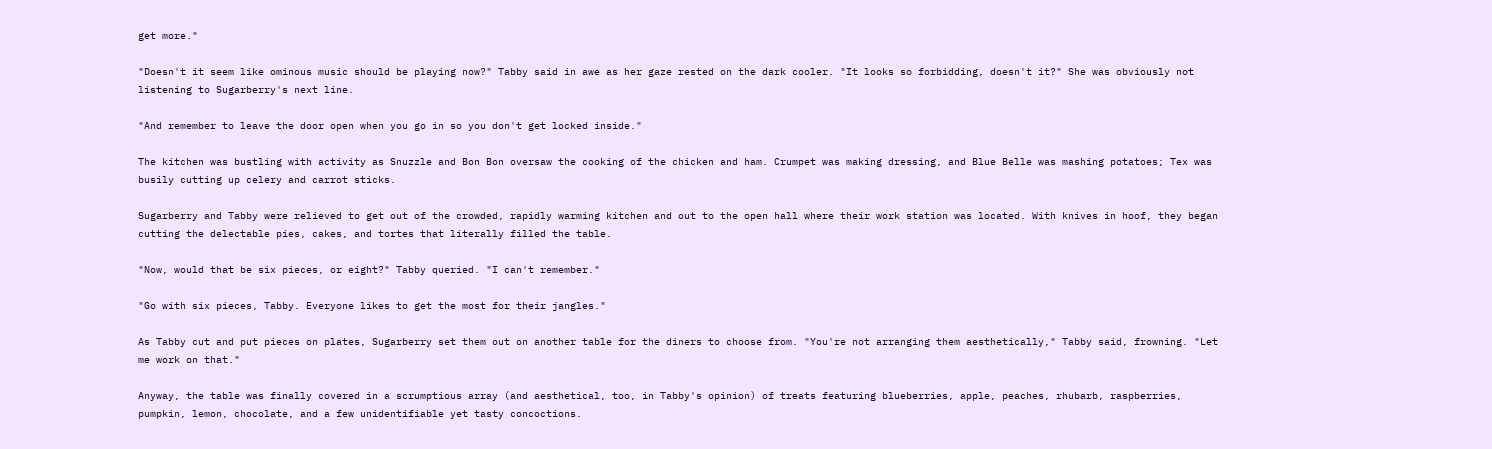get more."

"Doesn't it seem like ominous music should be playing now?" Tabby said in awe as her gaze rested on the dark cooler. "It looks so forbidding, doesn't it?" She was obviously not listening to Sugarberry's next line.

"And remember to leave the door open when you go in so you don't get locked inside."

The kitchen was bustling with activity as Snuzzle and Bon Bon oversaw the cooking of the chicken and ham. Crumpet was making dressing, and Blue Belle was mashing potatoes; Tex was busily cutting up celery and carrot sticks.

Sugarberry and Tabby were relieved to get out of the crowded, rapidly warming kitchen and out to the open hall where their work station was located. With knives in hoof, they began cutting the delectable pies, cakes, and tortes that literally filled the table.

"Now, would that be six pieces, or eight?" Tabby queried. "I can't remember."

"Go with six pieces, Tabby. Everyone likes to get the most for their jangles."

As Tabby cut and put pieces on plates, Sugarberry set them out on another table for the diners to choose from. "You're not arranging them aesthetically," Tabby said, frowning. "Let me work on that."

Anyway, the table was finally covered in a scrumptious array (and aesthetical, too, in Tabby's opinion) of treats featuring blueberries, apple, peaches, rhubarb, raspberries, pumpkin, lemon, chocolate, and a few unidentifiable yet tasty concoctions.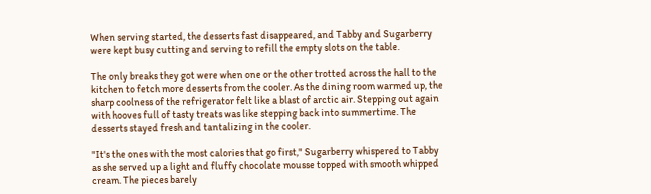When serving started, the desserts fast disappeared, and Tabby and Sugarberry were kept busy cutting and serving to refill the empty slots on the table.

The only breaks they got were when one or the other trotted across the hall to the kitchen to fetch more desserts from the cooler. As the dining room warmed up, the sharp coolness of the refrigerator felt like a blast of arctic air. Stepping out again with hooves full of tasty treats was like stepping back into summertime. The desserts stayed fresh and tantalizing in the cooler.

"It's the ones with the most calories that go first," Sugarberry whispered to Tabby as she served up a light and fluffy chocolate mousse topped with smooth whipped cream. The pieces barely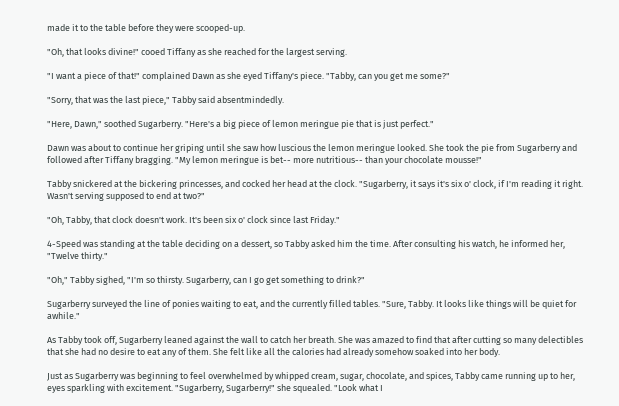made it to the table before they were scooped-up.

"Oh, that looks divine!" cooed Tiffany as she reached for the largest serving.

"I want a piece of that!" complained Dawn as she eyed Tiffany's piece. "Tabby, can you get me some?"

"Sorry, that was the last piece," Tabby said absentmindedly.

"Here, Dawn," soothed Sugarberry. "Here's a big piece of lemon meringue pie that is just perfect."

Dawn was about to continue her griping until she saw how luscious the lemon meringue looked. She took the pie from Sugarberry and followed after Tiffany bragging. "My lemon meringue is bet-- more nutritious-- than your chocolate mousse!"

Tabby snickered at the bickering princesses, and cocked her head at the clock. "Sugarberry, it says it's six o' clock, if I'm reading it right. Wasn't serving supposed to end at two?"

"Oh, Tabby, that clock doesn't work. It's been six o' clock since last Friday."

4-Speed was standing at the table deciding on a dessert, so Tabby asked him the time. After consulting his watch, he informed her, "Twelve thirty."

"Oh," Tabby sighed, "I'm so thirsty. Sugarberry, can I go get something to drink?"

Sugarberry surveyed the line of ponies waiting to eat, and the currently filled tables. "Sure, Tabby. It looks like things will be quiet for awhile."

As Tabby took off, Sugarberry leaned against the wall to catch her breath. She was amazed to find that after cutting so many delectibles that she had no desire to eat any of them. She felt like all the calories had already somehow soaked into her body.

Just as Sugarberry was beginning to feel overwhelmed by whipped cream, sugar, chocolate, and spices, Tabby came running up to her, eyes sparkling with excitement. "Sugarberry, Sugarberry!" she squealed. "Look what I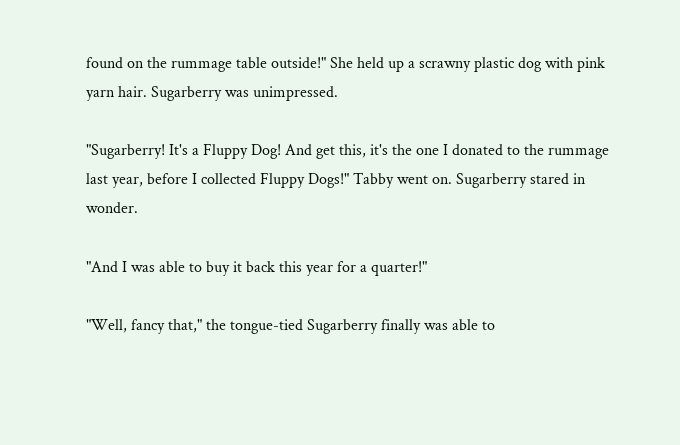found on the rummage table outside!" She held up a scrawny plastic dog with pink yarn hair. Sugarberry was unimpressed.

"Sugarberry! It's a Fluppy Dog! And get this, it's the one I donated to the rummage last year, before I collected Fluppy Dogs!" Tabby went on. Sugarberry stared in wonder.

"And I was able to buy it back this year for a quarter!"

"Well, fancy that," the tongue-tied Sugarberry finally was able to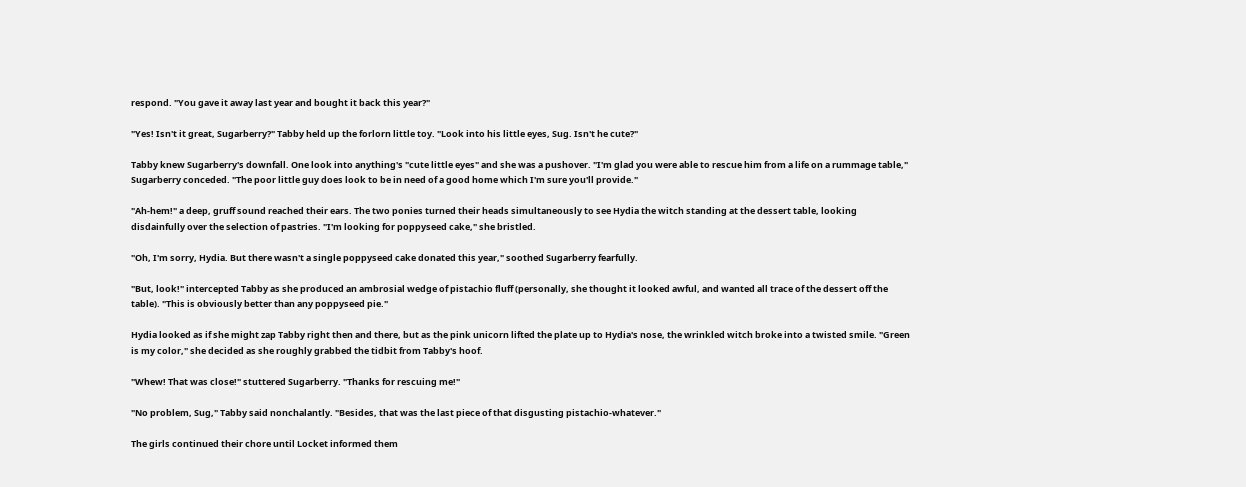respond. "You gave it away last year and bought it back this year?"

"Yes! Isn't it great, Sugarberry?" Tabby held up the forlorn little toy. "Look into his little eyes, Sug. Isn't he cute?"

Tabby knew Sugarberry's downfall. One look into anything's "cute little eyes" and she was a pushover. "I'm glad you were able to rescue him from a life on a rummage table," Sugarberry conceded. "The poor little guy does look to be in need of a good home which I'm sure you'll provide."

"Ah-hem!" a deep, gruff sound reached their ears. The two ponies turned their heads simultaneously to see Hydia the witch standing at the dessert table, looking disdainfully over the selection of pastries. "I'm looking for poppyseed cake," she bristled.

"Oh, I'm sorry, Hydia. But there wasn't a single poppyseed cake donated this year," soothed Sugarberry fearfully.

"But, look!" intercepted Tabby as she produced an ambrosial wedge of pistachio fluff (personally, she thought it looked awful, and wanted all trace of the dessert off the table). "This is obviously better than any poppyseed pie."

Hydia looked as if she might zap Tabby right then and there, but as the pink unicorn lifted the plate up to Hydia's nose, the wrinkled witch broke into a twisted smile. "Green is my color," she decided as she roughly grabbed the tidbit from Tabby's hoof.

"Whew! That was close!" stuttered Sugarberry. "Thanks for rescuing me!"

"No problem, Sug," Tabby said nonchalantly. "Besides, that was the last piece of that disgusting pistachio-whatever."

The girls continued their chore until Locket informed them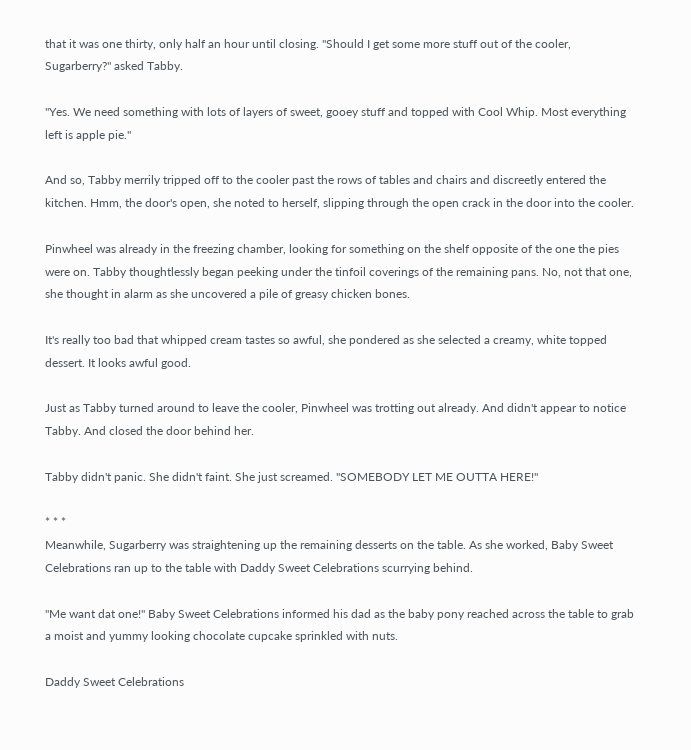that it was one thirty, only half an hour until closing. "Should I get some more stuff out of the cooler, Sugarberry?" asked Tabby.

"Yes. We need something with lots of layers of sweet, gooey stuff and topped with Cool Whip. Most everything left is apple pie."

And so, Tabby merrily tripped off to the cooler past the rows of tables and chairs and discreetly entered the kitchen. Hmm, the door's open, she noted to herself, slipping through the open crack in the door into the cooler.

Pinwheel was already in the freezing chamber, looking for something on the shelf opposite of the one the pies were on. Tabby thoughtlessly began peeking under the tinfoil coverings of the remaining pans. No, not that one, she thought in alarm as she uncovered a pile of greasy chicken bones.

It's really too bad that whipped cream tastes so awful, she pondered as she selected a creamy, white topped dessert. It looks awful good.

Just as Tabby turned around to leave the cooler, Pinwheel was trotting out already. And didn't appear to notice Tabby. And closed the door behind her.

Tabby didn't panic. She didn't faint. She just screamed. "SOMEBODY LET ME OUTTA HERE!"

* * *
Meanwhile, Sugarberry was straightening up the remaining desserts on the table. As she worked, Baby Sweet Celebrations ran up to the table with Daddy Sweet Celebrations scurrying behind.

"Me want dat one!" Baby Sweet Celebrations informed his dad as the baby pony reached across the table to grab a moist and yummy looking chocolate cupcake sprinkled with nuts.

Daddy Sweet Celebrations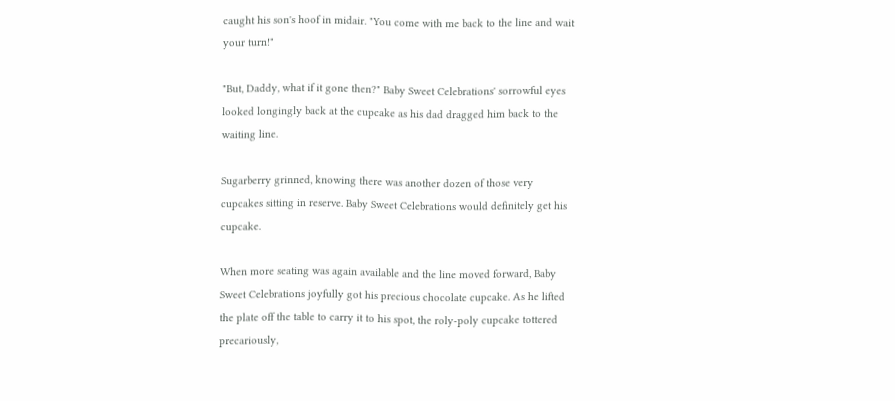caught his son's hoof in midair. "You come with me back to the line and wait your turn!"

"But, Daddy, what if it gone then?" Baby Sweet Celebrations' sorrowful eyes looked longingly back at the cupcake as his dad dragged him back to the waiting line.

Sugarberry grinned, knowing there was another dozen of those very cupcakes sitting in reserve. Baby Sweet Celebrations would definitely get his cupcake.

When more seating was again available and the line moved forward, Baby Sweet Celebrations joyfully got his precious chocolate cupcake. As he lifted the plate off the table to carry it to his spot, the roly-poly cupcake tottered precariously,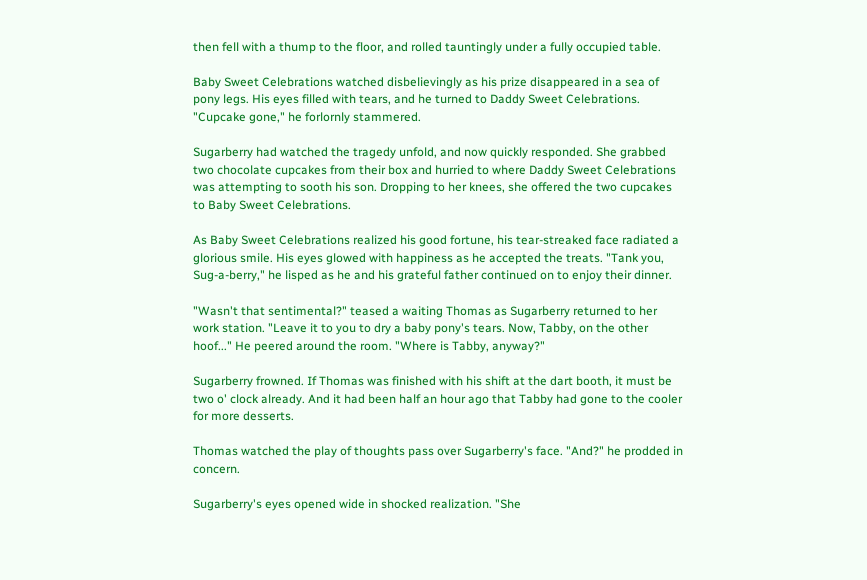then fell with a thump to the floor, and rolled tauntingly under a fully occupied table.

Baby Sweet Celebrations watched disbelievingly as his prize disappeared in a sea of pony legs. His eyes filled with tears, and he turned to Daddy Sweet Celebrations. "Cupcake gone," he forlornly stammered.

Sugarberry had watched the tragedy unfold, and now quickly responded. She grabbed two chocolate cupcakes from their box and hurried to where Daddy Sweet Celebrations was attempting to sooth his son. Dropping to her knees, she offered the two cupcakes to Baby Sweet Celebrations.

As Baby Sweet Celebrations realized his good fortune, his tear-streaked face radiated a glorious smile. His eyes glowed with happiness as he accepted the treats. "Tank you, Sug-a-berry," he lisped as he and his grateful father continued on to enjoy their dinner.

"Wasn't that sentimental?" teased a waiting Thomas as Sugarberry returned to her work station. "Leave it to you to dry a baby pony's tears. Now, Tabby, on the other hoof..." He peered around the room. "Where is Tabby, anyway?"

Sugarberry frowned. If Thomas was finished with his shift at the dart booth, it must be two o' clock already. And it had been half an hour ago that Tabby had gone to the cooler for more desserts.

Thomas watched the play of thoughts pass over Sugarberry's face. "And?" he prodded in concern.

Sugarberry's eyes opened wide in shocked realization. "She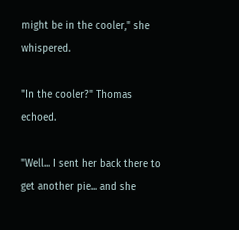might be in the cooler," she whispered.

"In the cooler?" Thomas echoed.

"Well... I sent her back there to get another pie... and she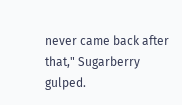never came back after that," Sugarberry gulped.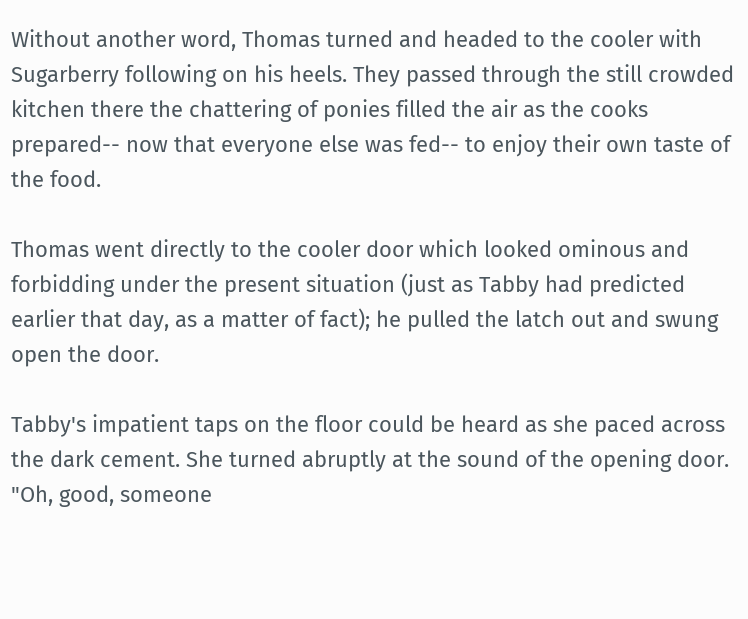Without another word, Thomas turned and headed to the cooler with Sugarberry following on his heels. They passed through the still crowded kitchen there the chattering of ponies filled the air as the cooks prepared-- now that everyone else was fed-- to enjoy their own taste of the food.

Thomas went directly to the cooler door which looked ominous and forbidding under the present situation (just as Tabby had predicted earlier that day, as a matter of fact); he pulled the latch out and swung open the door.

Tabby's impatient taps on the floor could be heard as she paced across the dark cement. She turned abruptly at the sound of the opening door. "Oh, good, someone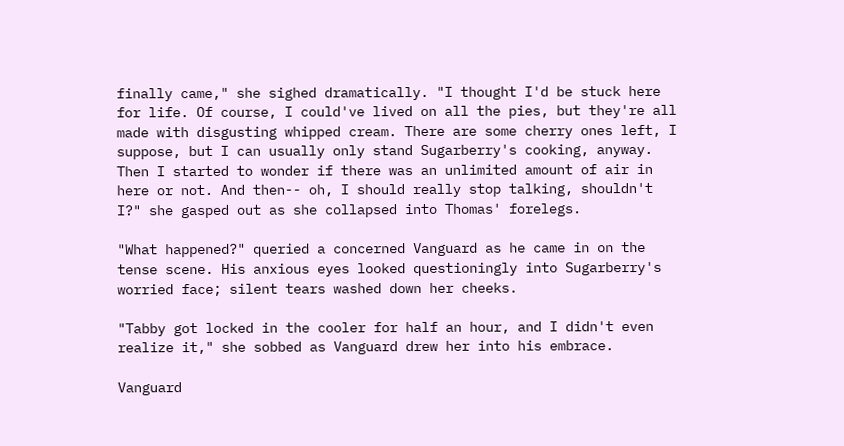finally came," she sighed dramatically. "I thought I'd be stuck here for life. Of course, I could've lived on all the pies, but they're all made with disgusting whipped cream. There are some cherry ones left, I suppose, but I can usually only stand Sugarberry's cooking, anyway. Then I started to wonder if there was an unlimited amount of air in here or not. And then-- oh, I should really stop talking, shouldn't I?" she gasped out as she collapsed into Thomas' forelegs.

"What happened?" queried a concerned Vanguard as he came in on the tense scene. His anxious eyes looked questioningly into Sugarberry's worried face; silent tears washed down her cheeks.

"Tabby got locked in the cooler for half an hour, and I didn't even realize it," she sobbed as Vanguard drew her into his embrace.

Vanguard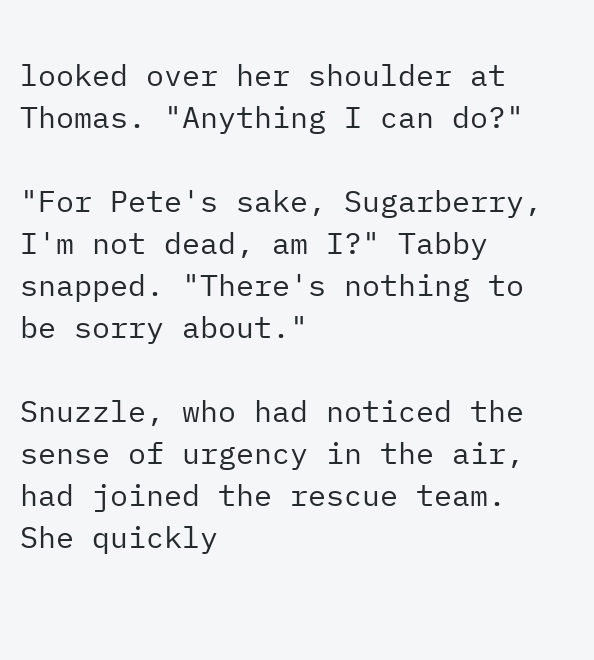looked over her shoulder at Thomas. "Anything I can do?"

"For Pete's sake, Sugarberry, I'm not dead, am I?" Tabby snapped. "There's nothing to be sorry about."

Snuzzle, who had noticed the sense of urgency in the air, had joined the rescue team. She quickly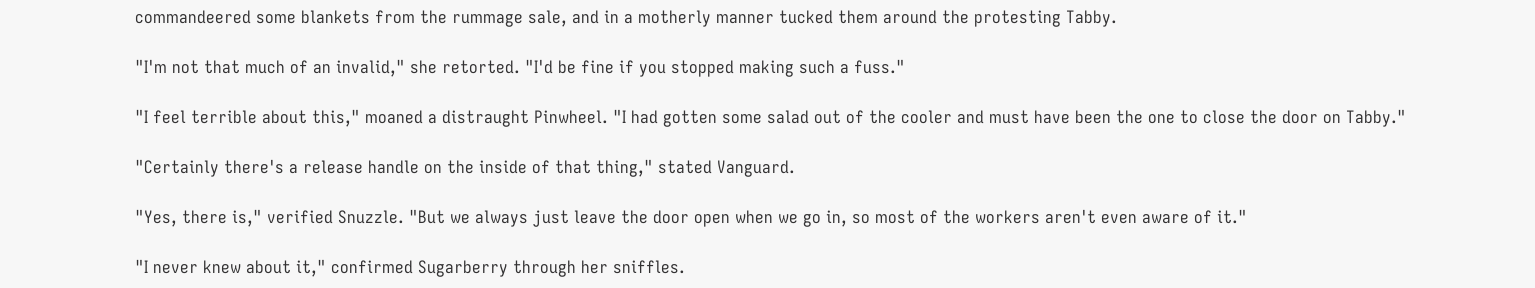commandeered some blankets from the rummage sale, and in a motherly manner tucked them around the protesting Tabby.

"I'm not that much of an invalid," she retorted. "I'd be fine if you stopped making such a fuss."

"I feel terrible about this," moaned a distraught Pinwheel. "I had gotten some salad out of the cooler and must have been the one to close the door on Tabby."

"Certainly there's a release handle on the inside of that thing," stated Vanguard.

"Yes, there is," verified Snuzzle. "But we always just leave the door open when we go in, so most of the workers aren't even aware of it."

"I never knew about it," confirmed Sugarberry through her sniffles.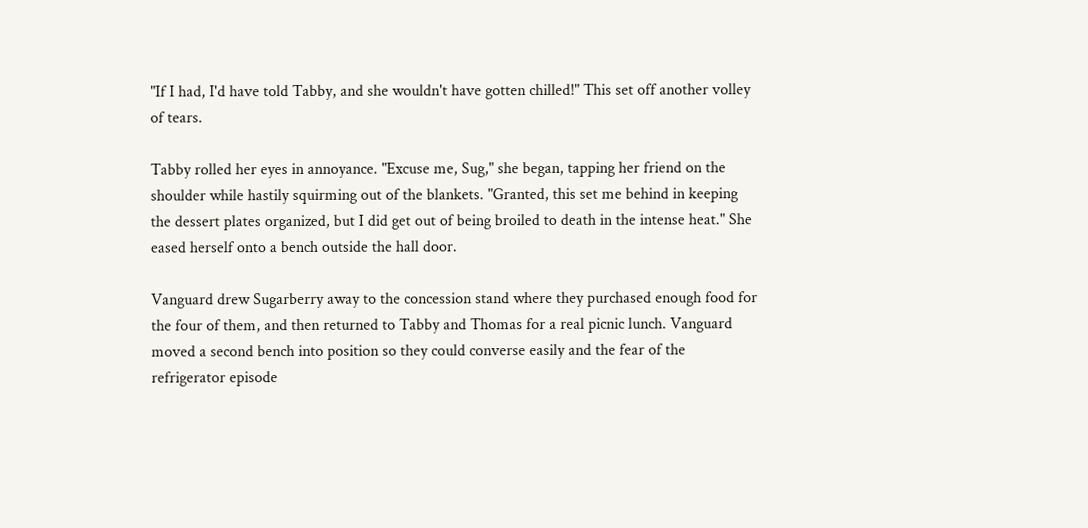"If I had, I'd have told Tabby, and she wouldn't have gotten chilled!" This set off another volley of tears.

Tabby rolled her eyes in annoyance. "Excuse me, Sug," she began, tapping her friend on the shoulder while hastily squirming out of the blankets. "Granted, this set me behind in keeping the dessert plates organized, but I did get out of being broiled to death in the intense heat." She eased herself onto a bench outside the hall door.

Vanguard drew Sugarberry away to the concession stand where they purchased enough food for the four of them, and then returned to Tabby and Thomas for a real picnic lunch. Vanguard moved a second bench into position so they could converse easily and the fear of the refrigerator episode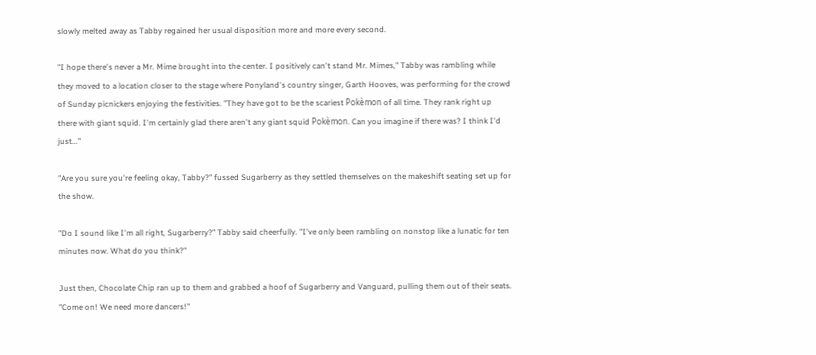slowly melted away as Tabby regained her usual disposition more and more every second.

"I hope there's never a Mr. Mime brought into the center. I positively can't stand Mr. Mimes," Tabby was rambling while they moved to a location closer to the stage where Ponyland's country singer, Garth Hooves, was performing for the crowd of Sunday picnickers enjoying the festivities. "They have got to be the scariest Pokèmon of all time. They rank right up there with giant squid. I'm certainly glad there aren't any giant squid Pokèmon. Can you imagine if there was? I think I'd just..."

"Are you sure you're feeling okay, Tabby?" fussed Sugarberry as they settled themselves on the makeshift seating set up for the show.

"Do I sound like I'm all right, Sugarberry?" Tabby said cheerfully. "I've only been rambling on nonstop like a lunatic for ten minutes now. What do you think?"

Just then, Chocolate Chip ran up to them and grabbed a hoof of Sugarberry and Vanguard, pulling them out of their seats. "Come on! We need more dancers!"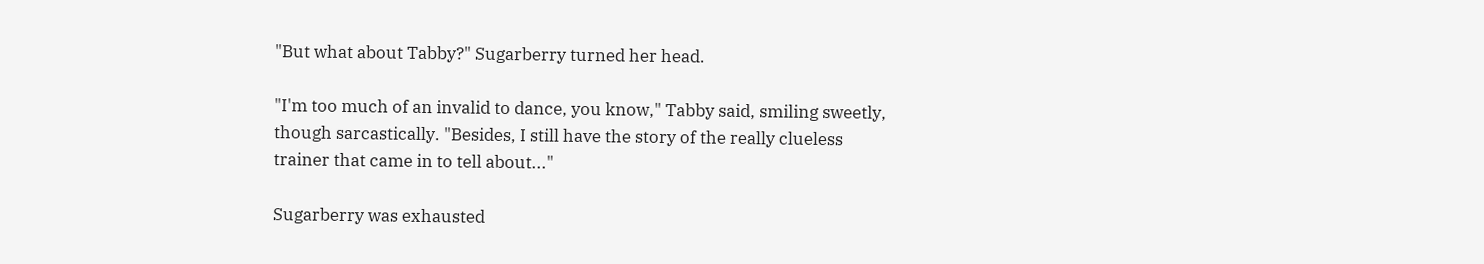"But what about Tabby?" Sugarberry turned her head.

"I'm too much of an invalid to dance, you know," Tabby said, smiling sweetly, though sarcastically. "Besides, I still have the story of the really clueless trainer that came in to tell about..."

Sugarberry was exhausted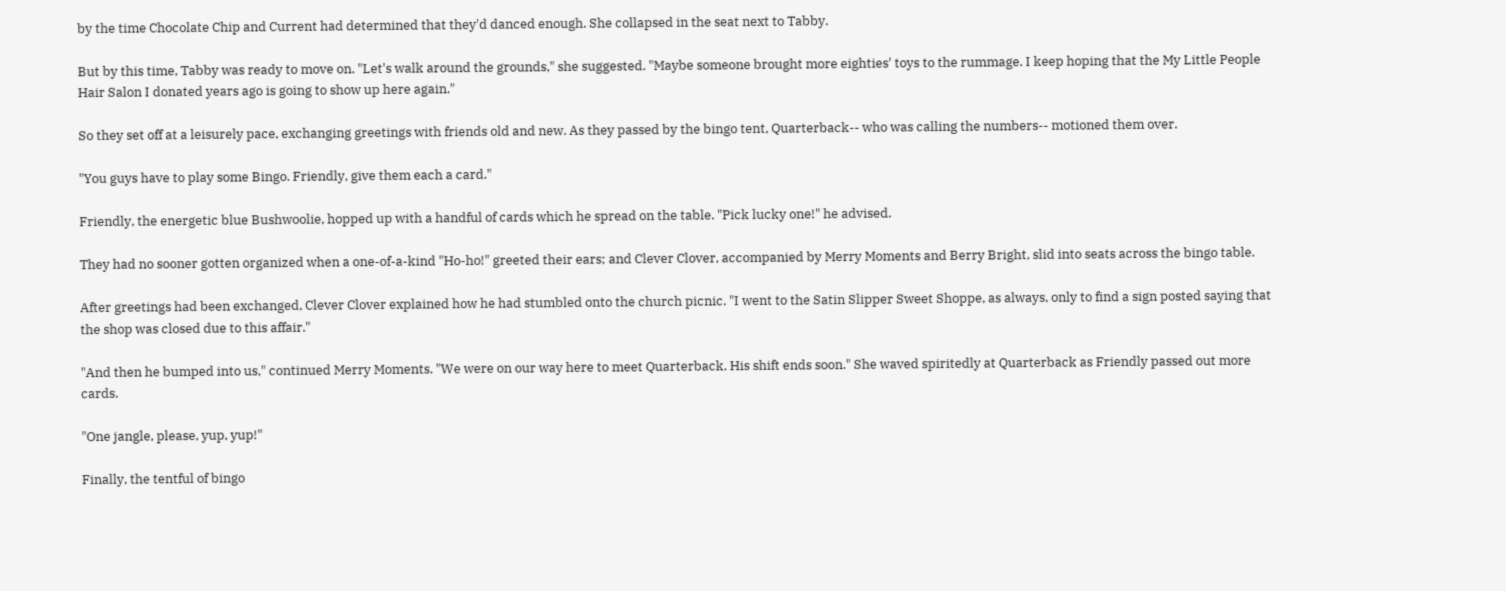by the time Chocolate Chip and Current had determined that they'd danced enough. She collapsed in the seat next to Tabby.

But by this time, Tabby was ready to move on. "Let's walk around the grounds," she suggested. "Maybe someone brought more eighties' toys to the rummage. I keep hoping that the My Little People Hair Salon I donated years ago is going to show up here again."

So they set off at a leisurely pace, exchanging greetings with friends old and new. As they passed by the bingo tent, Quarterback-- who was calling the numbers-- motioned them over.

"You guys have to play some Bingo. Friendly, give them each a card."

Friendly, the energetic blue Bushwoolie, hopped up with a handful of cards which he spread on the table. "Pick lucky one!" he advised.

They had no sooner gotten organized when a one-of-a-kind "Ho-ho!" greeted their ears; and Clever Clover, accompanied by Merry Moments and Berry Bright, slid into seats across the bingo table.

After greetings had been exchanged, Clever Clover explained how he had stumbled onto the church picnic. "I went to the Satin Slipper Sweet Shoppe, as always, only to find a sign posted saying that the shop was closed due to this affair."

"And then he bumped into us," continued Merry Moments. "We were on our way here to meet Quarterback. His shift ends soon." She waved spiritedly at Quarterback as Friendly passed out more cards.

"One jangle, please, yup, yup!"

Finally, the tentful of bingo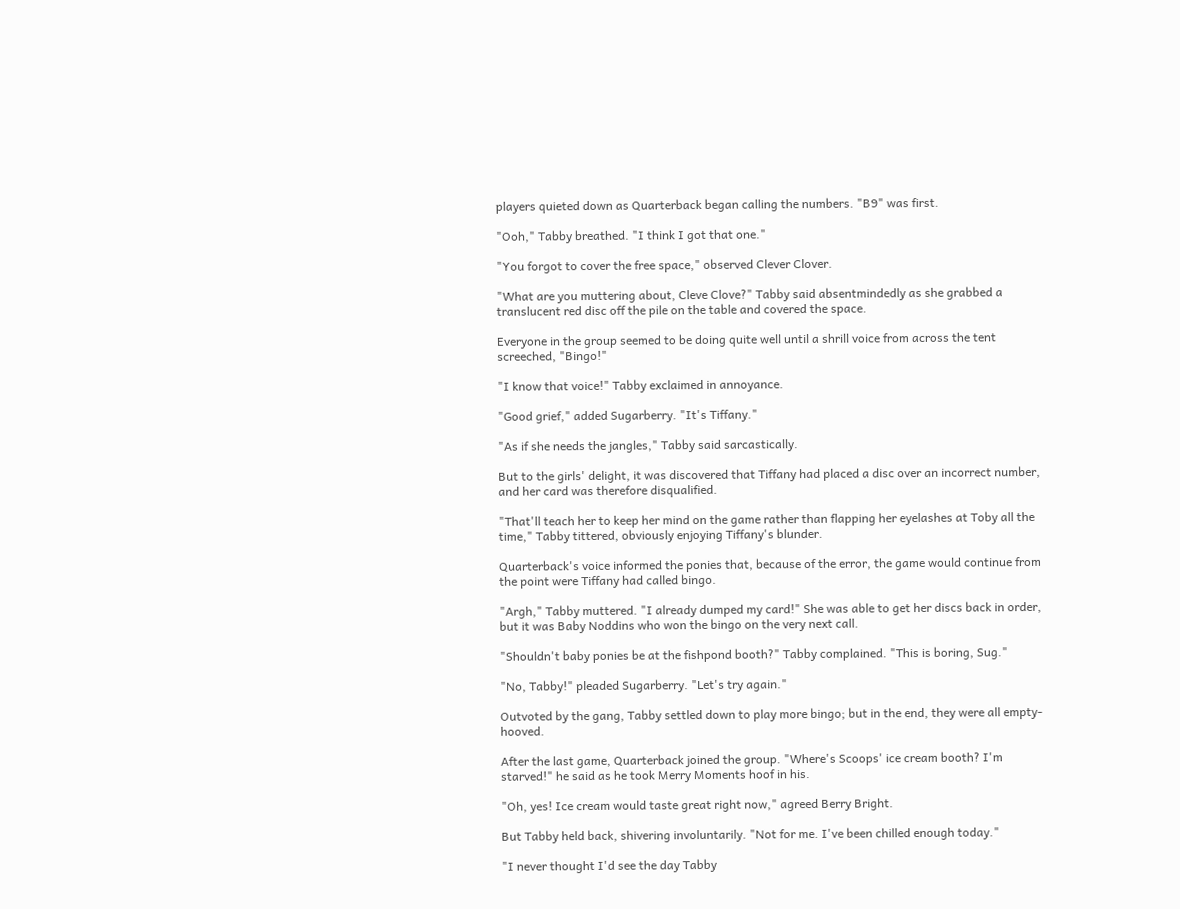players quieted down as Quarterback began calling the numbers. "B9" was first.

"Ooh," Tabby breathed. "I think I got that one."

"You forgot to cover the free space," observed Clever Clover.

"What are you muttering about, Cleve Clove?" Tabby said absentmindedly as she grabbed a translucent red disc off the pile on the table and covered the space.

Everyone in the group seemed to be doing quite well until a shrill voice from across the tent screeched, "Bingo!"

"I know that voice!" Tabby exclaimed in annoyance.

"Good grief," added Sugarberry. "It's Tiffany."

"As if she needs the jangles," Tabby said sarcastically.

But to the girls' delight, it was discovered that Tiffany had placed a disc over an incorrect number, and her card was therefore disqualified.

"That'll teach her to keep her mind on the game rather than flapping her eyelashes at Toby all the time," Tabby tittered, obviously enjoying Tiffany's blunder.

Quarterback's voice informed the ponies that, because of the error, the game would continue from the point were Tiffany had called bingo.

"Argh," Tabby muttered. "I already dumped my card!" She was able to get her discs back in order, but it was Baby Noddins who won the bingo on the very next call.

"Shouldn't baby ponies be at the fishpond booth?" Tabby complained. "This is boring, Sug."

"No, Tabby!" pleaded Sugarberry. "Let's try again."

Outvoted by the gang, Tabby settled down to play more bingo; but in the end, they were all empty-hooved.

After the last game, Quarterback joined the group. "Where's Scoops' ice cream booth? I'm starved!" he said as he took Merry Moments hoof in his.

"Oh, yes! Ice cream would taste great right now," agreed Berry Bright.

But Tabby held back, shivering involuntarily. "Not for me. I've been chilled enough today."

"I never thought I'd see the day Tabby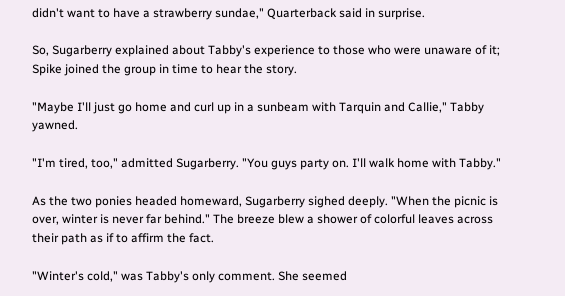didn't want to have a strawberry sundae," Quarterback said in surprise.

So, Sugarberry explained about Tabby's experience to those who were unaware of it; Spike joined the group in time to hear the story.

"Maybe I'll just go home and curl up in a sunbeam with Tarquin and Callie," Tabby yawned.

"I'm tired, too," admitted Sugarberry. "You guys party on. I'll walk home with Tabby."

As the two ponies headed homeward, Sugarberry sighed deeply. "When the picnic is over, winter is never far behind." The breeze blew a shower of colorful leaves across their path as if to affirm the fact.

"Winter's cold," was Tabby's only comment. She seemed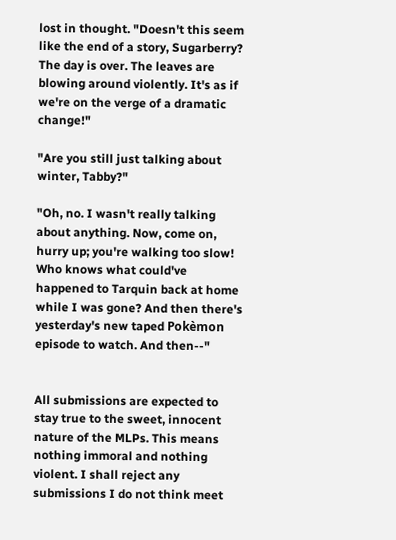lost in thought. "Doesn't this seem like the end of a story, Sugarberry? The day is over. The leaves are blowing around violently. It's as if we're on the verge of a dramatic change!"

"Are you still just talking about winter, Tabby?"

"Oh, no. I wasn't really talking about anything. Now, come on, hurry up; you're walking too slow! Who knows what could've happened to Tarquin back at home while I was gone? And then there's yesterday's new taped Pokèmon episode to watch. And then--"


All submissions are expected to stay true to the sweet, innocent nature of the MLPs. This means nothing immoral and nothing violent. I shall reject any submissions I do not think meet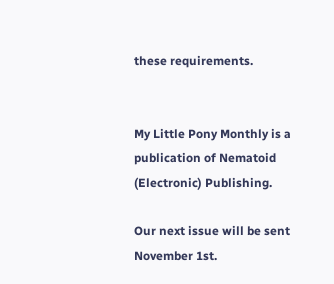these requirements.


My Little Pony Monthly is a publication of Nematoid (Electronic) Publishing.

Our next issue will be sent November 1st.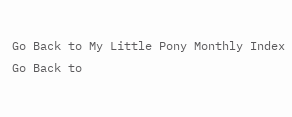Go Back to My Little Pony Monthly Index
Go Back to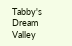Tabby's Dream Valley